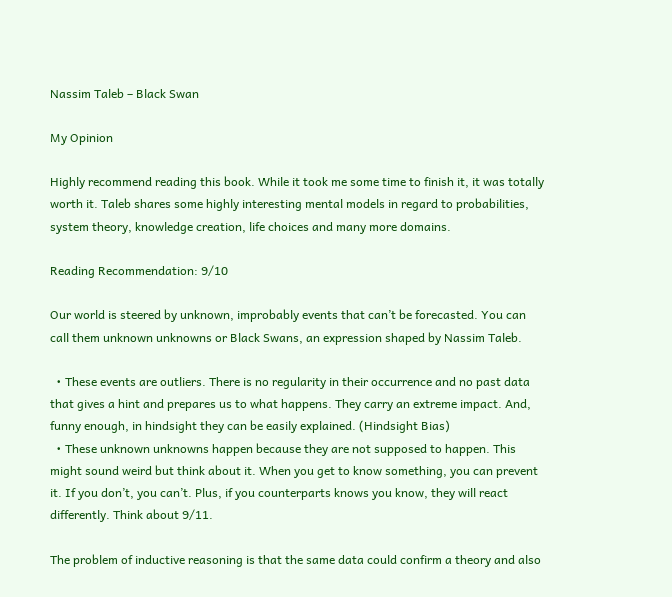Nassim Taleb – Black Swan

My Opinion

Highly recommend reading this book. While it took me some time to finish it, it was totally worth it. Taleb shares some highly interesting mental models in regard to probabilities, system theory, knowledge creation, life choices and many more domains.

Reading Recommendation: 9/10

Our world is steered by unknown, improbably events that can’t be forecasted. You can call them unknown unknowns or Black Swans, an expression shaped by Nassim Taleb.

  • These events are outliers. There is no regularity in their occurrence and no past data that gives a hint and prepares us to what happens. They carry an extreme impact. And, funny enough, in hindsight they can be easily explained. (Hindsight Bias)
  • These unknown unknowns happen because they are not supposed to happen. This might sound weird but think about it. When you get to know something, you can prevent it. If you don’t, you can’t. Plus, if you counterparts knows you know, they will react differently. Think about 9/11.

The problem of inductive reasoning is that the same data could confirm a theory and also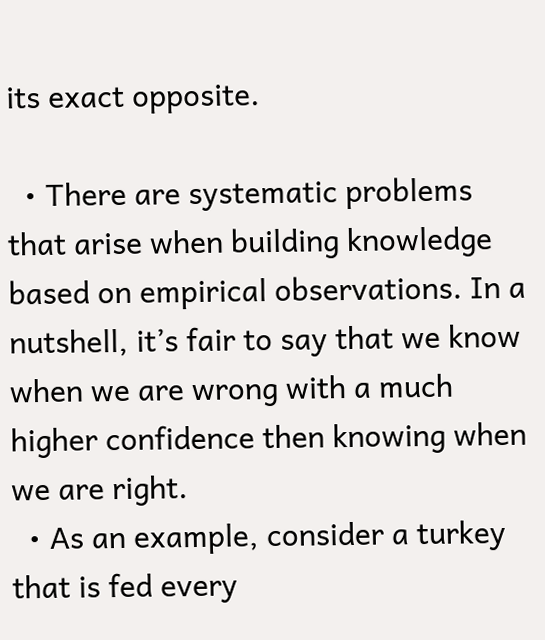its exact opposite.

  • There are systematic problems that arise when building knowledge based on empirical observations. In a nutshell, it’s fair to say that we know when we are wrong with a much higher confidence then knowing when we are right.
  • As an example, consider a turkey that is fed every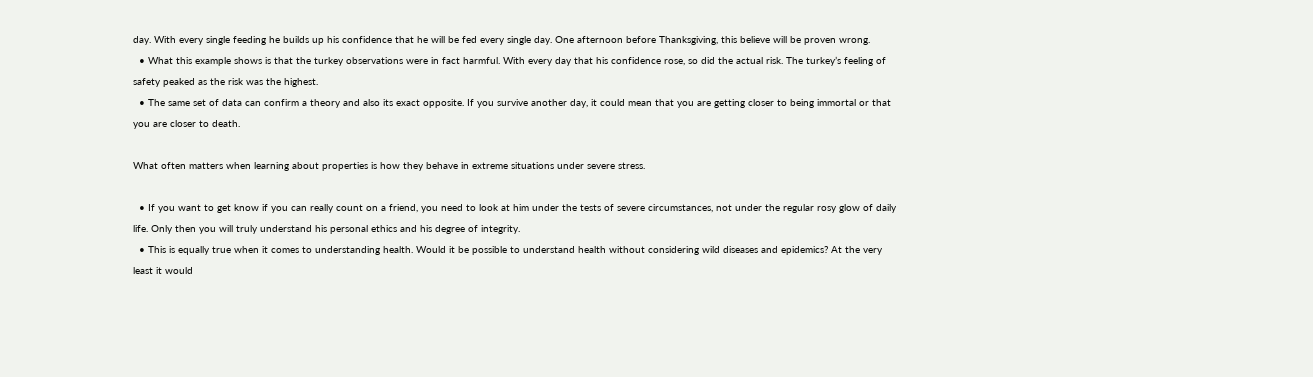day. With every single feeding he builds up his confidence that he will be fed every single day. One afternoon before Thanksgiving, this believe will be proven wrong.
  • What this example shows is that the turkey observations were in fact harmful. With every day that his confidence rose, so did the actual risk. The turkey’s feeling of safety peaked as the risk was the highest.
  • The same set of data can confirm a theory and also its exact opposite. If you survive another day, it could mean that you are getting closer to being immortal or that you are closer to death.

What often matters when learning about properties is how they behave in extreme situations under severe stress.

  • If you want to get know if you can really count on a friend, you need to look at him under the tests of severe circumstances, not under the regular rosy glow of daily life. Only then you will truly understand his personal ethics and his degree of integrity.
  • This is equally true when it comes to understanding health. Would it be possible to understand health without considering wild diseases and epidemics? At the very least it would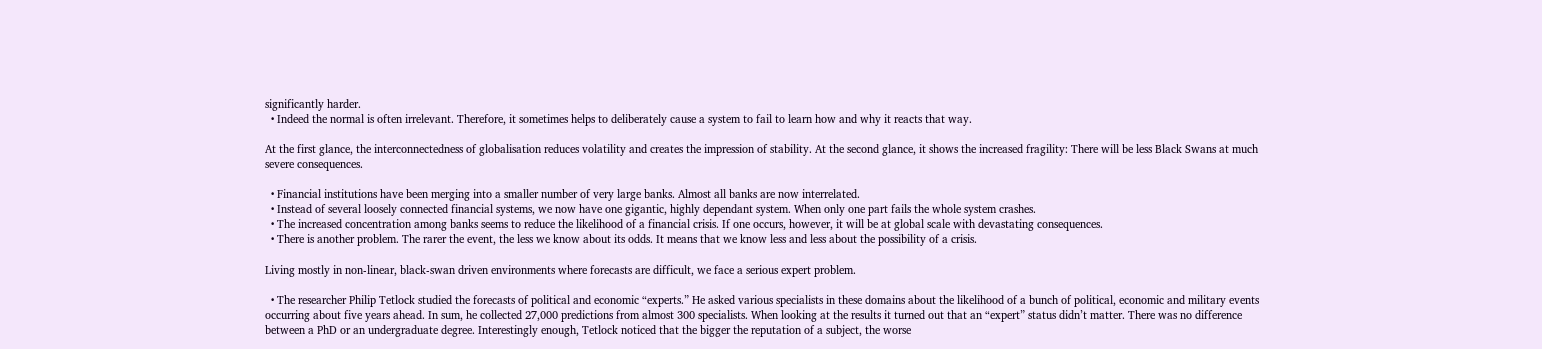significantly harder.
  • Indeed the normal is often irrelevant. Therefore, it sometimes helps to deliberately cause a system to fail to learn how and why it reacts that way.

At the first glance, the interconnectedness of globalisation reduces volatility and creates the impression of stability. At the second glance, it shows the increased fragility: There will be less Black Swans at much severe consequences.

  • Financial institutions have been merging into a smaller number of very large banks. Almost all banks are now interrelated.
  • Instead of several loosely connected financial systems, we now have one gigantic, highly dependant system. When only one part fails the whole system crashes.
  • The increased concentration among banks seems to reduce the likelihood of a financial crisis. If one occurs, however, it will be at global scale with devastating consequences.
  • There is another problem. The rarer the event, the less we know about its odds. It means that we know less and less about the possibility of a crisis.

Living mostly in non-linear, black-swan driven environments where forecasts are difficult, we face a serious expert problem.

  • The researcher Philip Tetlock studied the forecasts of political and economic “experts.” He asked various specialists in these domains about the likelihood of a bunch of political, economic and military events occurring about five years ahead. In sum, he collected 27,000 predictions from almost 300 specialists. When looking at the results it turned out that an “expert” status didn’t matter. There was no difference between a PhD or an undergraduate degree. Interestingly enough, Tetlock noticed that the bigger the reputation of a subject, the worse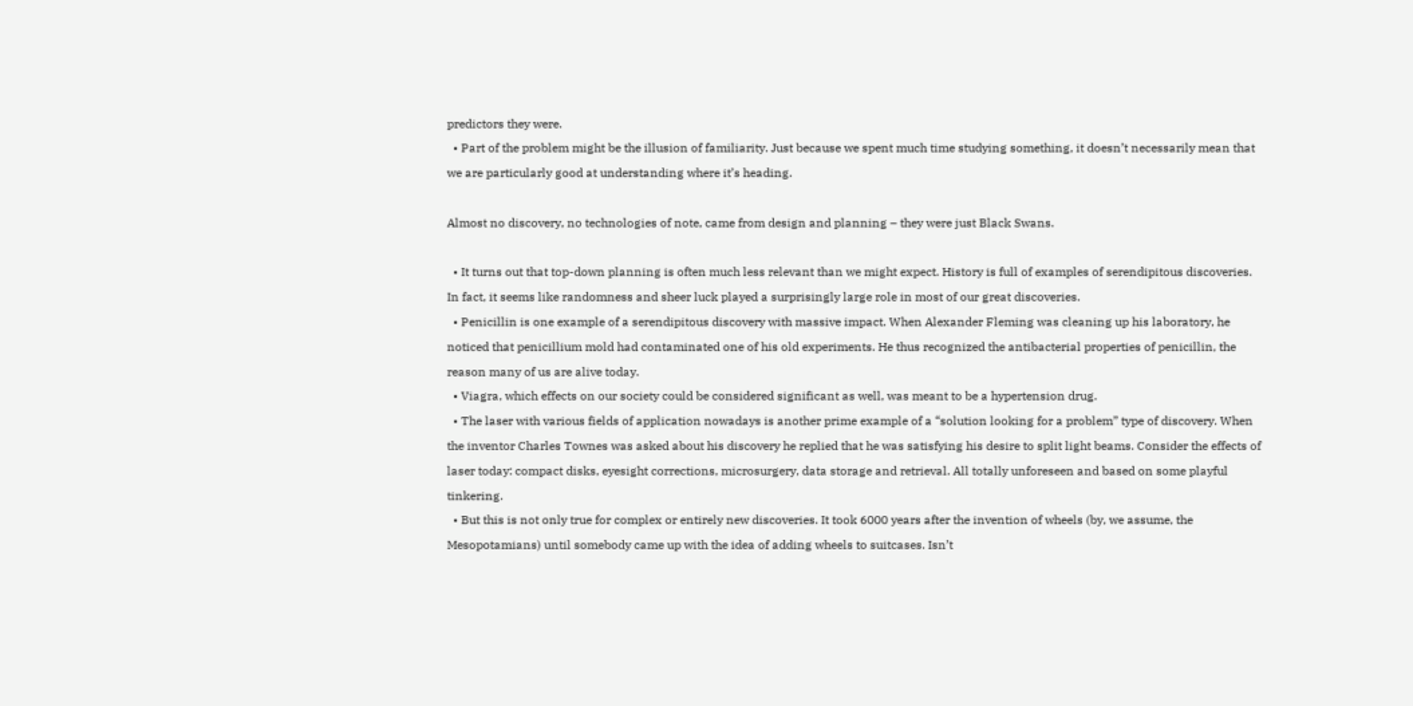predictors they were.
  • Part of the problem might be the illusion of familiarity. Just because we spent much time studying something, it doesn’t necessarily mean that we are particularly good at understanding where it’s heading.

Almost no discovery, no technologies of note, came from design and planning – they were just Black Swans.

  • It turns out that top-down planning is often much less relevant than we might expect. History is full of examples of serendipitous discoveries. In fact, it seems like randomness and sheer luck played a surprisingly large role in most of our great discoveries.
  • Penicillin is one example of a serendipitous discovery with massive impact. When Alexander Fleming was cleaning up his laboratory, he noticed that penicillium mold had contaminated one of his old experiments. He thus recognized the antibacterial properties of penicillin, the reason many of us are alive today.
  • Viagra, which effects on our society could be considered significant as well, was meant to be a hypertension drug.
  • The laser with various fields of application nowadays is another prime example of a “solution looking for a problem” type of discovery. When the inventor Charles Townes was asked about his discovery he replied that he was satisfying his desire to split light beams. Consider the effects of laser today: compact disks, eyesight corrections, microsurgery, data storage and retrieval. All totally unforeseen and based on some playful tinkering.
  • But this is not only true for complex or entirely new discoveries. It took 6000 years after the invention of wheels (by, we assume, the Mesopotamians) until somebody came up with the idea of adding wheels to suitcases. Isn’t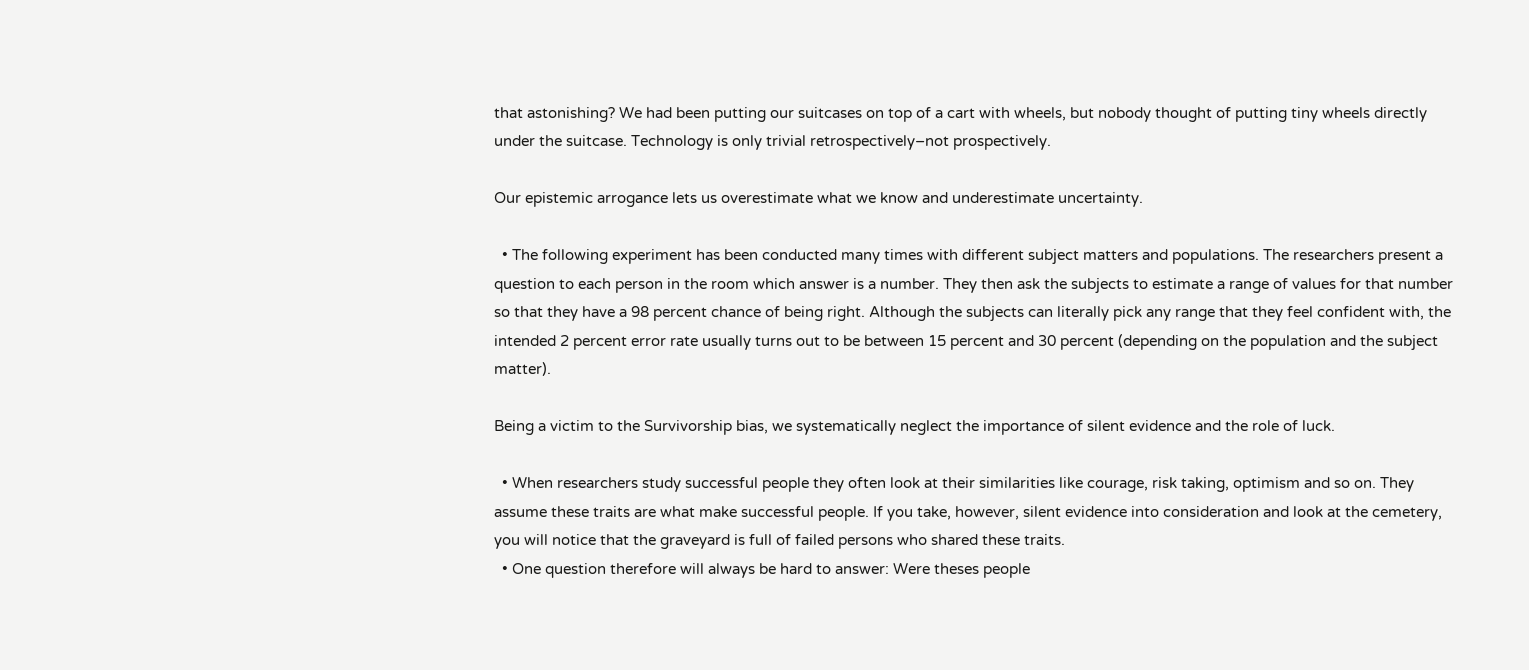that astonishing? We had been putting our suitcases on top of a cart with wheels, but nobody thought of putting tiny wheels directly under the suitcase. Technology is only trivial retrospectively–not prospectively.

Our epistemic arrogance lets us overestimate what we know and underestimate uncertainty.

  • The following experiment has been conducted many times with different subject matters and populations. The researchers present a question to each person in the room which answer is a number. They then ask the subjects to estimate a range of values for that number so that they have a 98 percent chance of being right. Although the subjects can literally pick any range that they feel confident with, the intended 2 percent error rate usually turns out to be between 15 percent and 30 percent (depending on the population and the subject matter).

Being a victim to the Survivorship bias, we systematically neglect the importance of silent evidence and the role of luck.

  • When researchers study successful people they often look at their similarities like courage, risk taking, optimism and so on. They assume these traits are what make successful people. If you take, however, silent evidence into consideration and look at the cemetery, you will notice that the graveyard is full of failed persons who shared these traits.
  • One question therefore will always be hard to answer: Were theses people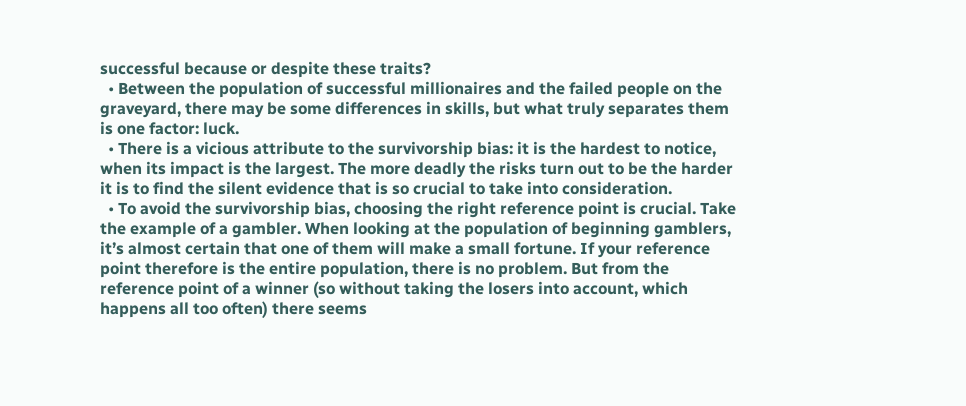successful because or despite these traits?
  • Between the population of successful millionaires and the failed people on the graveyard, there may be some differences in skills, but what truly separates them is one factor: luck.
  • There is a vicious attribute to the survivorship bias: it is the hardest to notice, when its impact is the largest. The more deadly the risks turn out to be the harder it is to find the silent evidence that is so crucial to take into consideration.
  • To avoid the survivorship bias, choosing the right reference point is crucial. Take the example of a gambler. When looking at the population of beginning gamblers, it’s almost certain that one of them will make a small fortune. If your reference point therefore is the entire population, there is no problem. But from the reference point of a winner (so without taking the losers into account, which happens all too often) there seems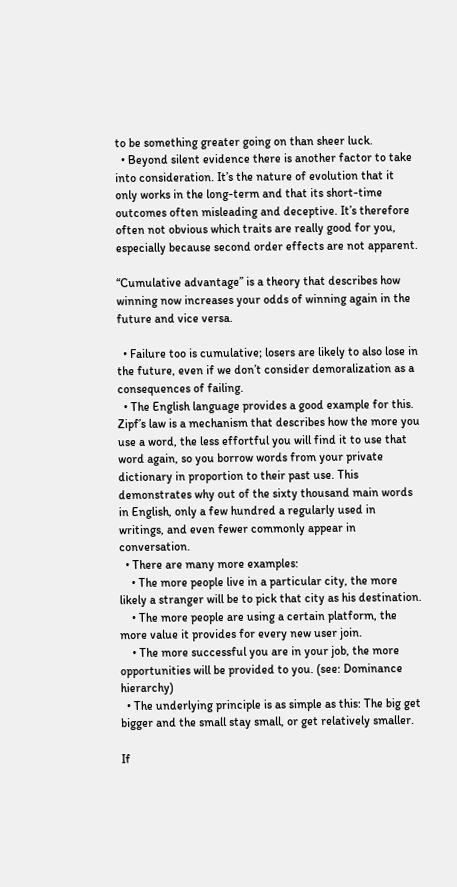to be something greater going on than sheer luck.
  • Beyond silent evidence there is another factor to take into consideration. It’s the nature of evolution that it only works in the long-term and that its short-time outcomes often misleading and deceptive. It’s therefore often not obvious which traits are really good for you, especially because second order effects are not apparent.

“Cumulative advantage” is a theory that describes how winning now increases your odds of winning again in the future and vice versa.

  • Failure too is cumulative; losers are likely to also lose in the future, even if we don’t consider demoralization as a consequences of failing.
  • The English language provides a good example for this. Zipf’s law is a mechanism that describes how the more you use a word, the less effortful you will find it to use that word again, so you borrow words from your private dictionary in proportion to their past use. This demonstrates why out of the sixty thousand main words in English, only a few hundred a regularly used in writings, and even fewer commonly appear in conversation.
  • There are many more examples:
    • The more people live in a particular city, the more likely a stranger will be to pick that city as his destination.
    • The more people are using a certain platform, the more value it provides for every new user join.
    • The more successful you are in your job, the more opportunities will be provided to you. (see: Dominance hierarchy)
  • The underlying principle is as simple as this: The big get bigger and the small stay small, or get relatively smaller.

If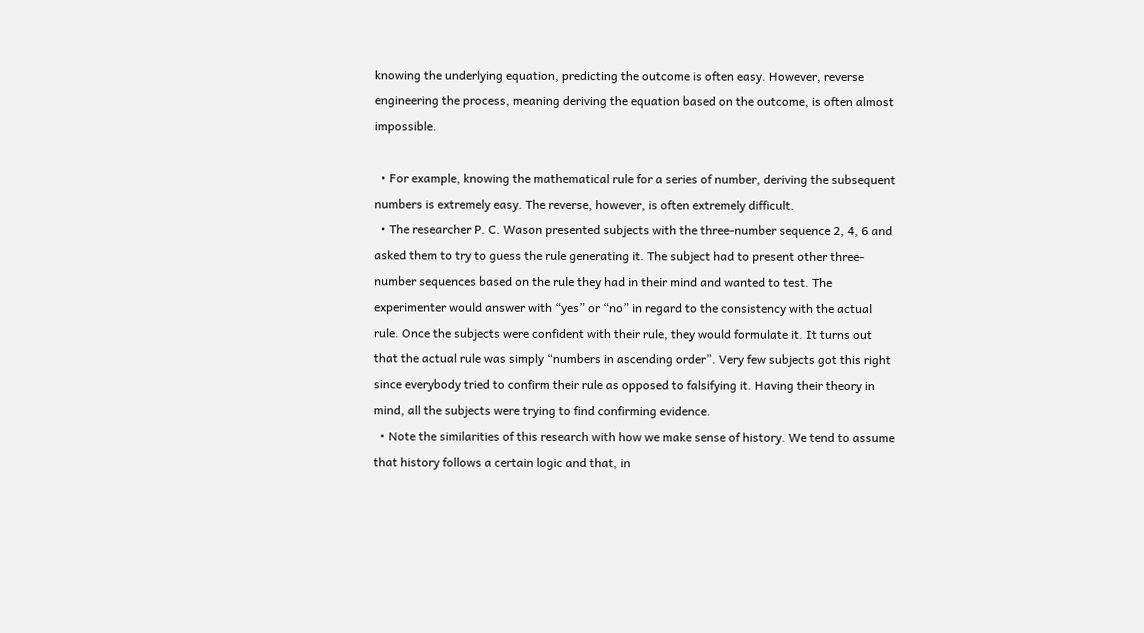knowing the underlying equation, predicting the outcome is often easy. However, reverse engineering the process, meaning deriving the equation based on the outcome, is often almost impossible.

  • For example, knowing the mathematical rule for a series of number, deriving the subsequent numbers is extremely easy. The reverse, however, is often extremely difficult.
  • The researcher P. C. Wason presented subjects with the three-number sequence 2, 4, 6 and asked them to try to guess the rule generating it. The subject had to present other three-number sequences based on the rule they had in their mind and wanted to test. The experimenter would answer with “yes” or “no” in regard to the consistency with the actual rule. Once the subjects were confident with their rule, they would formulate it. It turns out that the actual rule was simply “numbers in ascending order”. Very few subjects got this right since everybody tried to confirm their rule as opposed to falsifying it. Having their theory in mind, all the subjects were trying to find confirming evidence.
  • Note the similarities of this research with how we make sense of history. We tend to assume that history follows a certain logic and that, in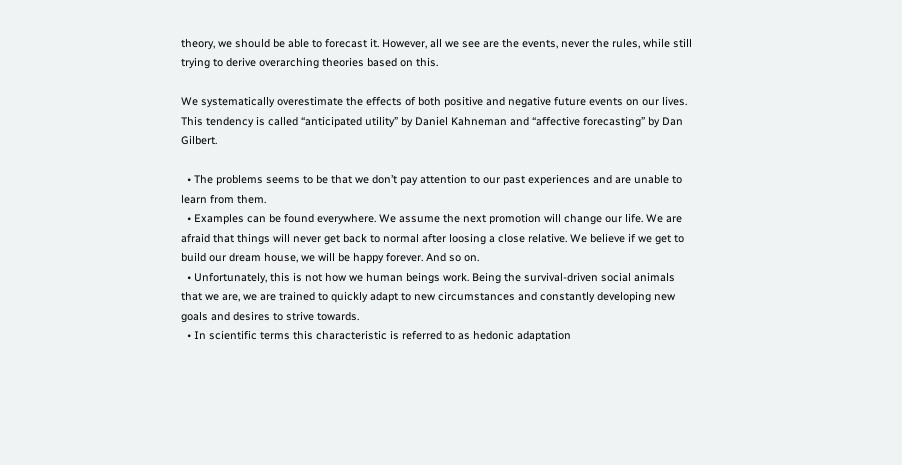theory, we should be able to forecast it. However, all we see are the events, never the rules, while still trying to derive overarching theories based on this.

We systematically overestimate the effects of both positive and negative future events on our lives. This tendency is called “anticipated utility” by Daniel Kahneman and “affective forecasting” by Dan Gilbert.

  • The problems seems to be that we don’t pay attention to our past experiences and are unable to learn from them.
  • Examples can be found everywhere. We assume the next promotion will change our life. We are afraid that things will never get back to normal after loosing a close relative. We believe if we get to build our dream house, we will be happy forever. And so on.
  • Unfortunately, this is not how we human beings work. Being the survival-driven social animals that we are, we are trained to quickly adapt to new circumstances and constantly developing new goals and desires to strive towards.
  • In scientific terms this characteristic is referred to as hedonic adaptation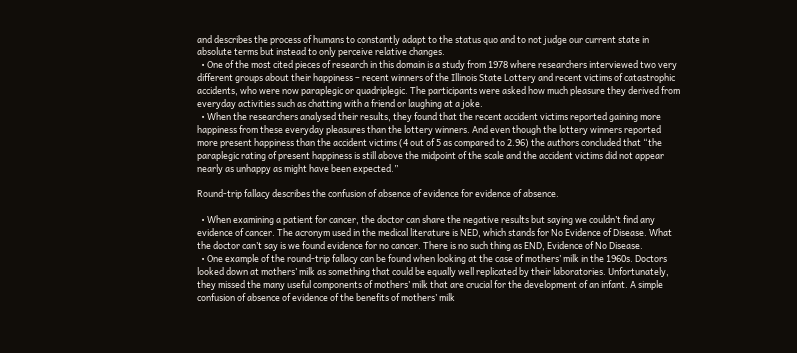and describes the process of humans to constantly adapt to the status quo and to not judge our current state in absolute terms but instead to only perceive relative changes.
  • One of the most cited pieces of research in this domain is a study from 1978 where researchers interviewed two very different groups about their happiness – recent winners of the Illinois State Lottery and recent victims of catastrophic accidents, who were now paraplegic or quadriplegic. The participants were asked how much pleasure they derived from everyday activities such as chatting with a friend or laughing at a joke.
  • When the researchers analysed their results, they found that the recent accident victims reported gaining more happiness from these everyday pleasures than the lottery winners. And even though the lottery winners reported more present happiness than the accident victims (4 out of 5 as compared to 2.96) the authors concluded that “the paraplegic rating of present happiness is still above the midpoint of the scale and the accident victims did not appear nearly as unhappy as might have been expected.”

Round-trip fallacy describes the confusion of absence of evidence for evidence of absence.

  • When examining a patient for cancer, the doctor can share the negative results but saying we couldn’t find any evidence of cancer. The acronym used in the medical literature is NED, which stands for No Evidence of Disease. What the doctor can’t say is we found evidence for no cancer. There is no such thing as END, Evidence of No Disease.
  • One example of the round-trip fallacy can be found when looking at the case of mothers’ milk in the 1960s. Doctors looked down at mothers’ milk as something that could be equally well replicated by their laboratories. Unfortunately, they missed the many useful components of mothers’ milk that are crucial for the development of an infant. A simple confusion of absence of evidence of the benefits of mothers’ milk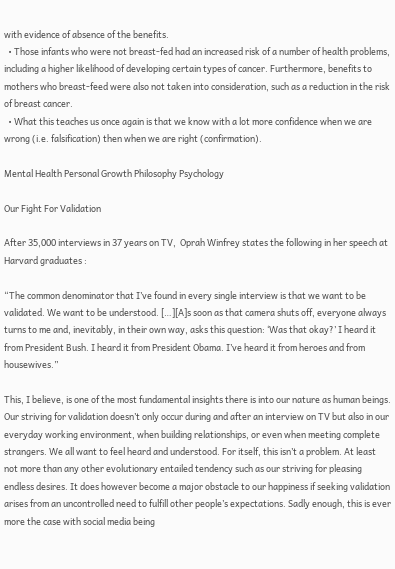with evidence of absence of the benefits.
  • Those infants who were not breast-fed had an increased risk of a number of health problems, including a higher likelihood of developing certain types of cancer. Furthermore, benefits to mothers who breast-feed were also not taken into consideration, such as a reduction in the risk of breast cancer.
  • What this teaches us once again is that we know with a lot more confidence when we are wrong (i.e. falsification) then when we are right (confirmation).

Mental Health Personal Growth Philosophy Psychology

Our Fight For Validation

After 35,000 interviews in 37 years on TV,  Oprah Winfrey states the following in her speech at Harvard graduates :

“The common denominator that I’ve found in every single interview is that we want to be validated. We want to be understood. […][A]s soon as that camera shuts off, everyone always turns to me and, inevitably, in their own way, asks this question: ‘Was that okay?’ I heard it from President Bush. I heard it from President Obama. I’ve heard it from heroes and from housewives.”

This, I believe, is one of the most fundamental insights there is into our nature as human beings. Our striving for validation doesn’t only occur during and after an interview on TV but also in our everyday working environment, when building relationships, or even when meeting complete strangers. We all want to feel heard and understood. For itself, this isn’t a problem. At least not more than any other evolutionary entailed tendency such as our striving for pleasing endless desires. It does however become a major obstacle to our happiness if seeking validation arises from an uncontrolled need to fulfill other people’s expectations. Sadly enough, this is ever more the case with social media being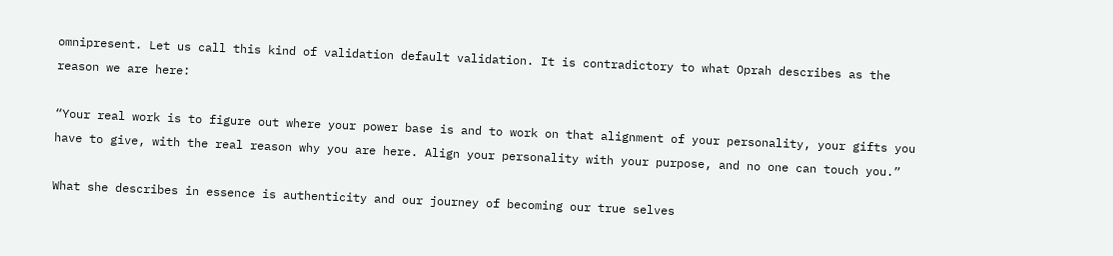omnipresent. Let us call this kind of validation default validation. It is contradictory to what Oprah describes as the reason we are here:

“Your real work is to figure out where your power base is and to work on that alignment of your personality, your gifts you have to give, with the real reason why you are here. Align your personality with your purpose, and no one can touch you.”

What she describes in essence is authenticity and our journey of becoming our true selves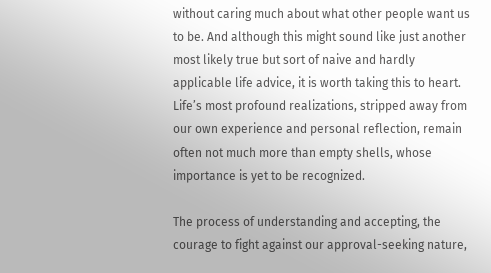without caring much about what other people want us to be. And although this might sound like just another most likely true but sort of naive and hardly applicable life advice, it is worth taking this to heart. Life’s most profound realizations, stripped away from our own experience and personal reflection, remain often not much more than empty shells, whose importance is yet to be recognized.

The process of understanding and accepting, the courage to fight against our approval-seeking nature,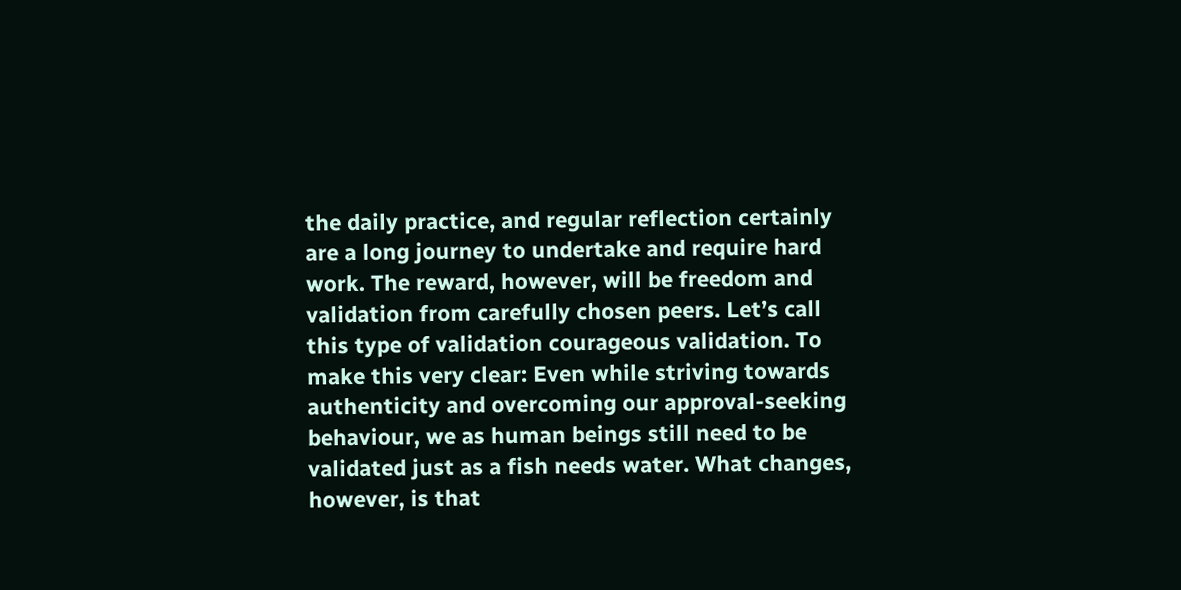the daily practice, and regular reflection certainly are a long journey to undertake and require hard work. The reward, however, will be freedom and validation from carefully chosen peers. Let’s call this type of validation courageous validation. To make this very clear: Even while striving towards authenticity and overcoming our approval-seeking behaviour, we as human beings still need to be validated just as a fish needs water. What changes, however, is that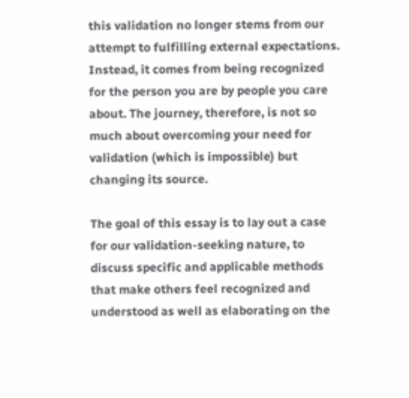this validation no longer stems from our attempt to fulfilling external expectations. Instead, it comes from being recognized for the person you are by people you care about. The journey, therefore, is not so much about overcoming your need for validation (which is impossible) but changing its source.

The goal of this essay is to lay out a case for our validation-seeking nature, to discuss specific and applicable methods that make others feel recognized and understood as well as elaborating on the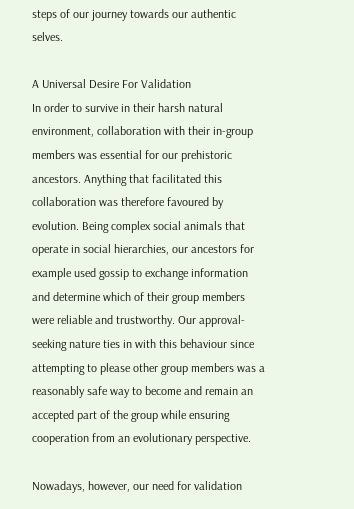steps of our journey towards our authentic selves.

A Universal Desire For Validation
In order to survive in their harsh natural environment, collaboration with their in-group members was essential for our prehistoric ancestors. Anything that facilitated this collaboration was therefore favoured by evolution. Being complex social animals that operate in social hierarchies, our ancestors for example used gossip to exchange information and determine which of their group members were reliable and trustworthy. Our approval-seeking nature ties in with this behaviour since attempting to please other group members was a reasonably safe way to become and remain an accepted part of the group while ensuring cooperation from an evolutionary perspective.

Nowadays, however, our need for validation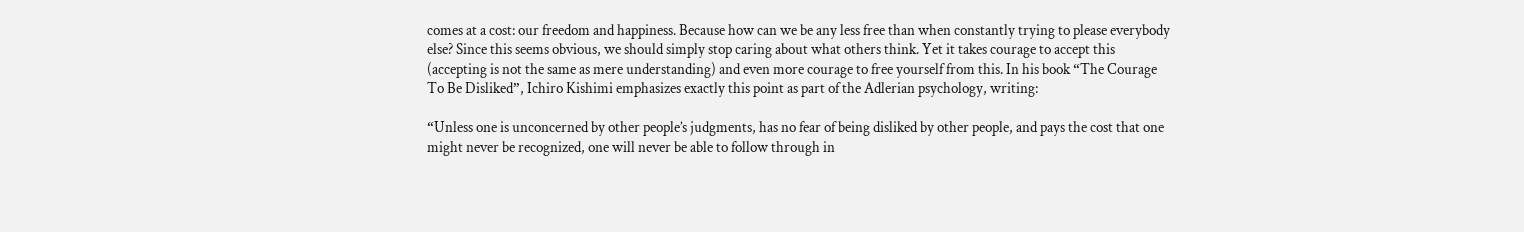comes at a cost: our freedom and happiness. Because how can we be any less free than when constantly trying to please everybody else? Since this seems obvious, we should simply stop caring about what others think. Yet it takes courage to accept this (accepting is not the same as mere understanding) and even more courage to free yourself from this. In his book “The Courage To Be Disliked”, Ichiro Kishimi emphasizes exactly this point as part of the Adlerian psychology, writing:

“Unless one is unconcerned by other people’s judgments, has no fear of being disliked by other people, and pays the cost that one might never be recognized, one will never be able to follow through in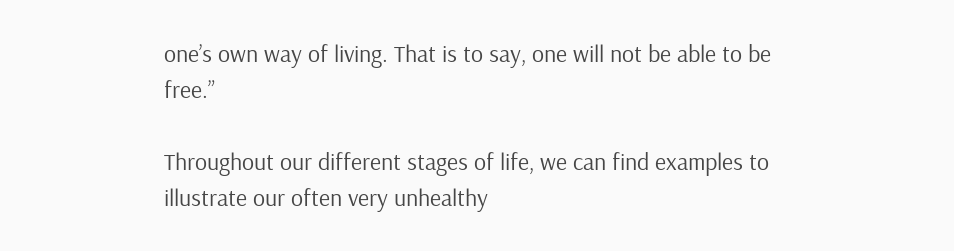one’s own way of living. That is to say, one will not be able to be free.”

Throughout our different stages of life, we can find examples to illustrate our often very unhealthy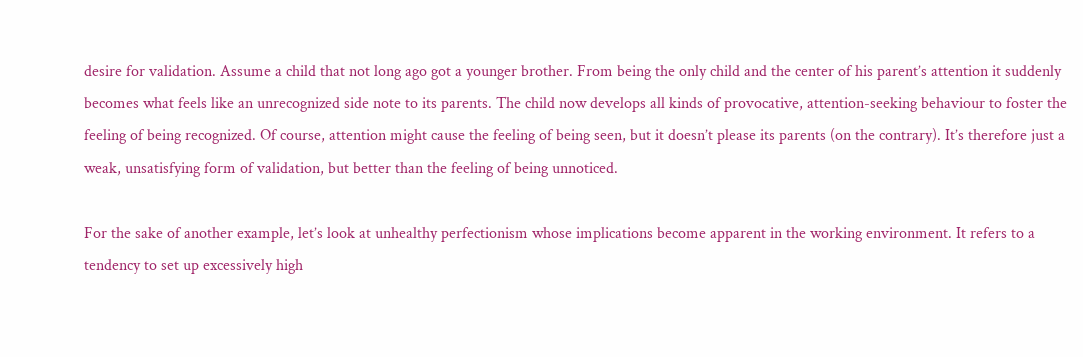desire for validation. Assume a child that not long ago got a younger brother. From being the only child and the center of his parent’s attention it suddenly becomes what feels like an unrecognized side note to its parents. The child now develops all kinds of provocative, attention-seeking behaviour to foster the feeling of being recognized. Of course, attention might cause the feeling of being seen, but it doesn’t please its parents (on the contrary). It’s therefore just a weak, unsatisfying form of validation, but better than the feeling of being unnoticed.

For the sake of another example, let’s look at unhealthy perfectionism whose implications become apparent in the working environment. It refers to a tendency to set up excessively high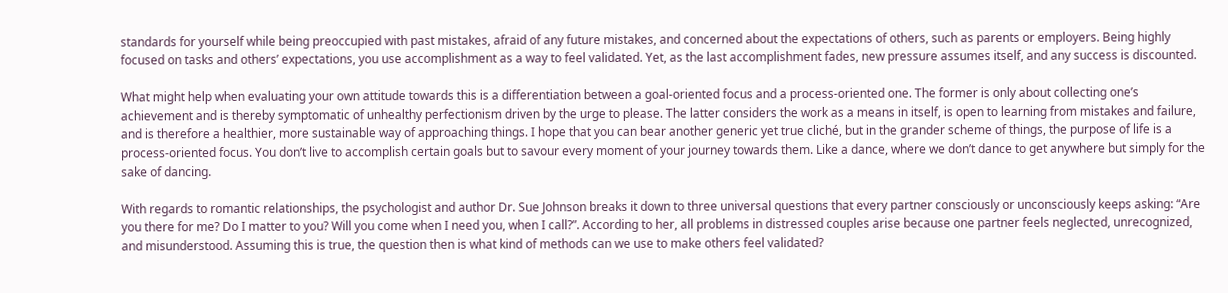standards for yourself while being preoccupied with past mistakes, afraid of any future mistakes, and concerned about the expectations of others, such as parents or employers. Being highly focused on tasks and others’ expectations, you use accomplishment as a way to feel validated. Yet, as the last accomplishment fades, new pressure assumes itself, and any success is discounted.

What might help when evaluating your own attitude towards this is a differentiation between a goal-oriented focus and a process-oriented one. The former is only about collecting one’s achievement and is thereby symptomatic of unhealthy perfectionism driven by the urge to please. The latter considers the work as a means in itself, is open to learning from mistakes and failure, and is therefore a healthier, more sustainable way of approaching things. I hope that you can bear another generic yet true cliché, but in the grander scheme of things, the purpose of life is a process-oriented focus. You don’t live to accomplish certain goals but to savour every moment of your journey towards them. Like a dance, where we don’t dance to get anywhere but simply for the sake of dancing.

With regards to romantic relationships, the psychologist and author Dr. Sue Johnson breaks it down to three universal questions that every partner consciously or unconsciously keeps asking: “Are you there for me? Do I matter to you? Will you come when I need you, when I call?”. According to her, all problems in distressed couples arise because one partner feels neglected, unrecognized, and misunderstood. Assuming this is true, the question then is what kind of methods can we use to make others feel validated?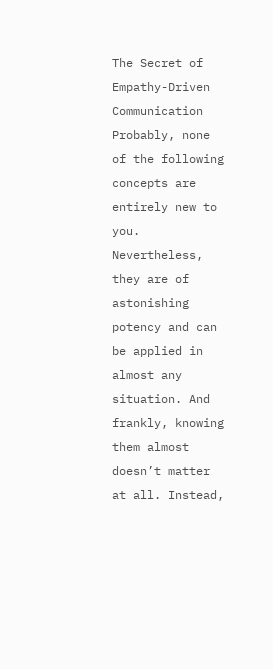The Secret of Empathy-Driven Communication
Probably, none of the following concepts are entirely new to you. Nevertheless, they are of astonishing potency and can be applied in almost any situation. And frankly, knowing them almost doesn’t matter at all. Instead,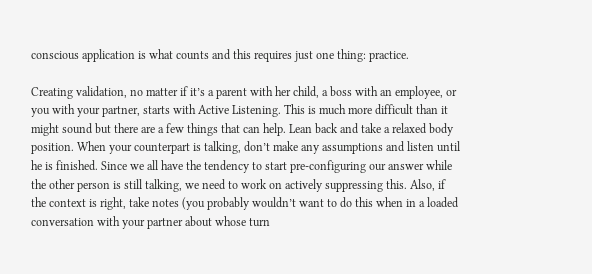conscious application is what counts and this requires just one thing: practice.

Creating validation, no matter if it’s a parent with her child, a boss with an employee, or you with your partner, starts with Active Listening. This is much more difficult than it might sound but there are a few things that can help. Lean back and take a relaxed body position. When your counterpart is talking, don’t make any assumptions and listen until he is finished. Since we all have the tendency to start pre-configuring our answer while the other person is still talking, we need to work on actively suppressing this. Also, if the context is right, take notes (you probably wouldn’t want to do this when in a loaded conversation with your partner about whose turn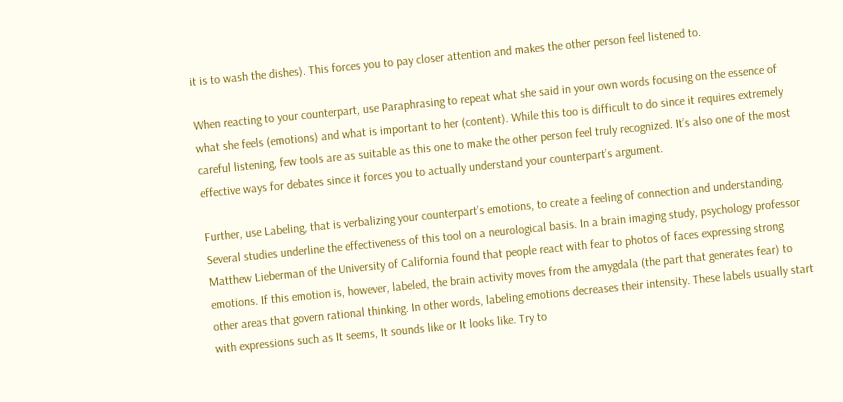it is to wash the dishes). This forces you to pay closer attention and makes the other person feel listened to.

When reacting to your counterpart, use Paraphrasing to repeat what she said in your own words focusing on the essence of what she feels (emotions) and what is important to her (content). While this too is difficult to do since it requires extremely careful listening, few tools are as suitable as this one to make the other person feel truly recognized. It’s also one of the most effective ways for debates since it forces you to actually understand your counterpart’s argument.

Further, use Labeling, that is verbalizing your counterpart’s emotions, to create a feeling of connection and understanding. Several studies underline the effectiveness of this tool on a neurological basis. In a brain imaging study, psychology professor Matthew Lieberman of the University of California found that people react with fear to photos of faces expressing strong emotions. If this emotion is, however, labeled, the brain activity moves from the amygdala (the part that generates fear) to other areas that govern rational thinking. In other words, labeling emotions decreases their intensity. These labels usually start with expressions such as It seems, It sounds like or It looks like. Try to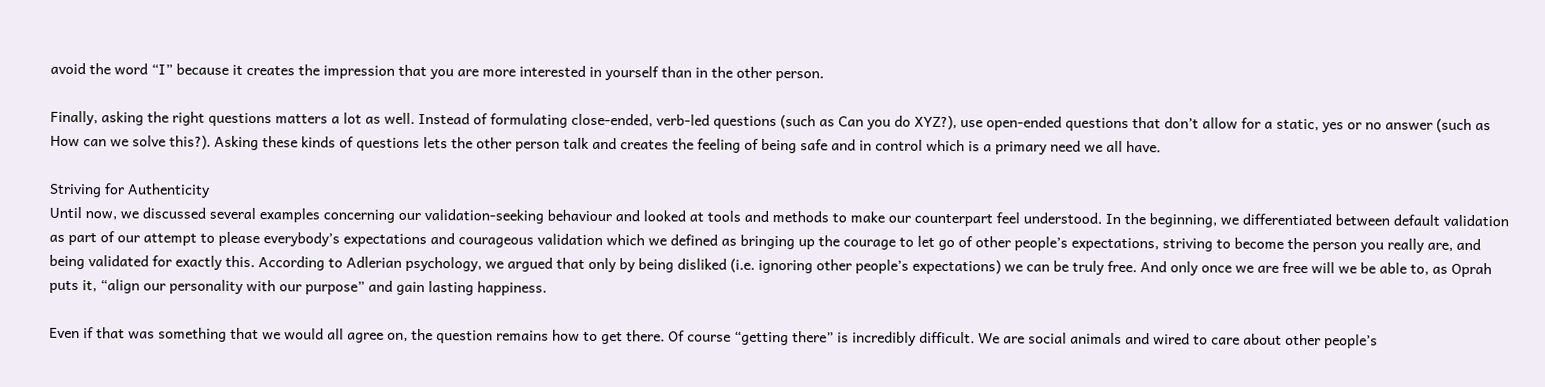avoid the word “I” because it creates the impression that you are more interested in yourself than in the other person.

Finally, asking the right questions matters a lot as well. Instead of formulating close-ended, verb-led questions (such as Can you do XYZ?), use open-ended questions that don’t allow for a static, yes or no answer (such as How can we solve this?). Asking these kinds of questions lets the other person talk and creates the feeling of being safe and in control which is a primary need we all have.

Striving for Authenticity
Until now, we discussed several examples concerning our validation-seeking behaviour and looked at tools and methods to make our counterpart feel understood. In the beginning, we differentiated between default validation as part of our attempt to please everybody’s expectations and courageous validation which we defined as bringing up the courage to let go of other people’s expectations, striving to become the person you really are, and being validated for exactly this. According to Adlerian psychology, we argued that only by being disliked (i.e. ignoring other people’s expectations) we can be truly free. And only once we are free will we be able to, as Oprah puts it, “align our personality with our purpose” and gain lasting happiness.

Even if that was something that we would all agree on, the question remains how to get there. Of course “getting there” is incredibly difficult. We are social animals and wired to care about other people’s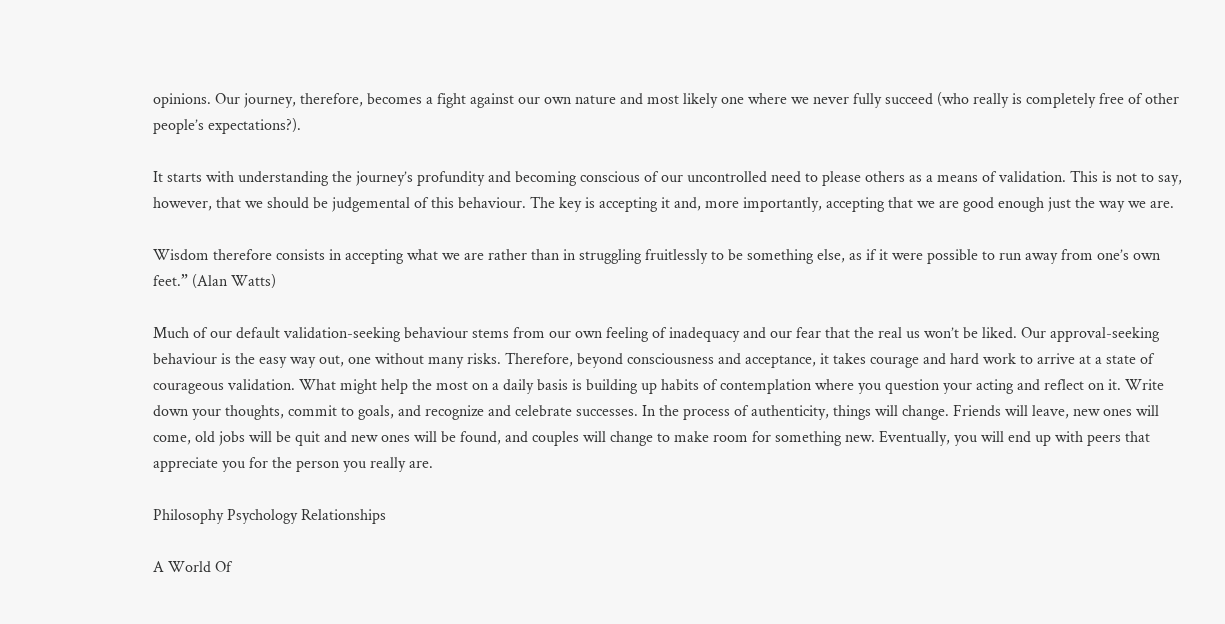opinions. Our journey, therefore, becomes a fight against our own nature and most likely one where we never fully succeed (who really is completely free of other people’s expectations?).

It starts with understanding the journey’s profundity and becoming conscious of our uncontrolled need to please others as a means of validation. This is not to say, however, that we should be judgemental of this behaviour. The key is accepting it and, more importantly, accepting that we are good enough just the way we are.

Wisdom therefore consists in accepting what we are rather than in struggling fruitlessly to be something else, as if it were possible to run away from one’s own feet.” (Alan Watts)

Much of our default validation-seeking behaviour stems from our own feeling of inadequacy and our fear that the real us won’t be liked. Our approval-seeking behaviour is the easy way out, one without many risks. Therefore, beyond consciousness and acceptance, it takes courage and hard work to arrive at a state of courageous validation. What might help the most on a daily basis is building up habits of contemplation where you question your acting and reflect on it. Write down your thoughts, commit to goals, and recognize and celebrate successes. In the process of authenticity, things will change. Friends will leave, new ones will come, old jobs will be quit and new ones will be found, and couples will change to make room for something new. Eventually, you will end up with peers that appreciate you for the person you really are.

Philosophy Psychology Relationships

A World Of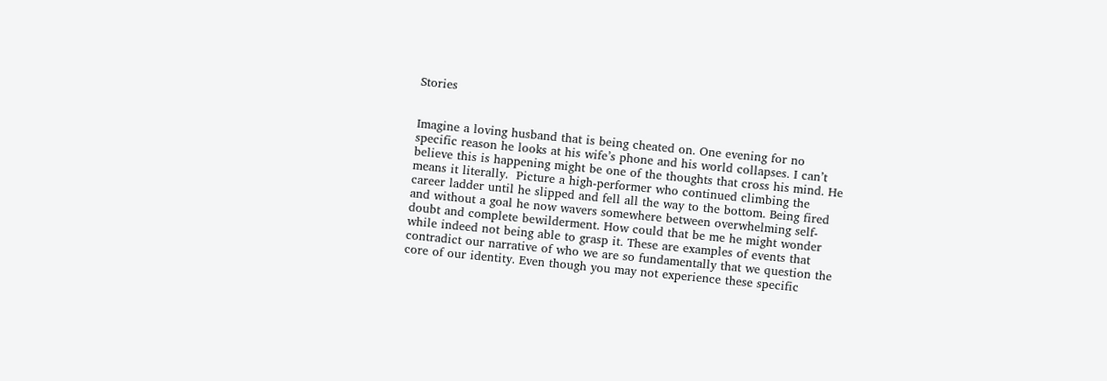Stories


Imagine a loving husband that is being cheated on. One evening for no specific reason he looks at his wife’s phone and his world collapses. I can’t believe this is happening might be one of the thoughts that cross his mind. He means it literally.  Picture a high-performer who continued climbing the career ladder until he slipped and fell all the way to the bottom. Being fired and without a goal he now wavers somewhere between overwhelming self-doubt and complete bewilderment. How could that be me he might wonder while indeed not being able to grasp it. These are examples of events that contradict our narrative of who we are so fundamentally that we question the core of our identity. Even though you may not experience these specific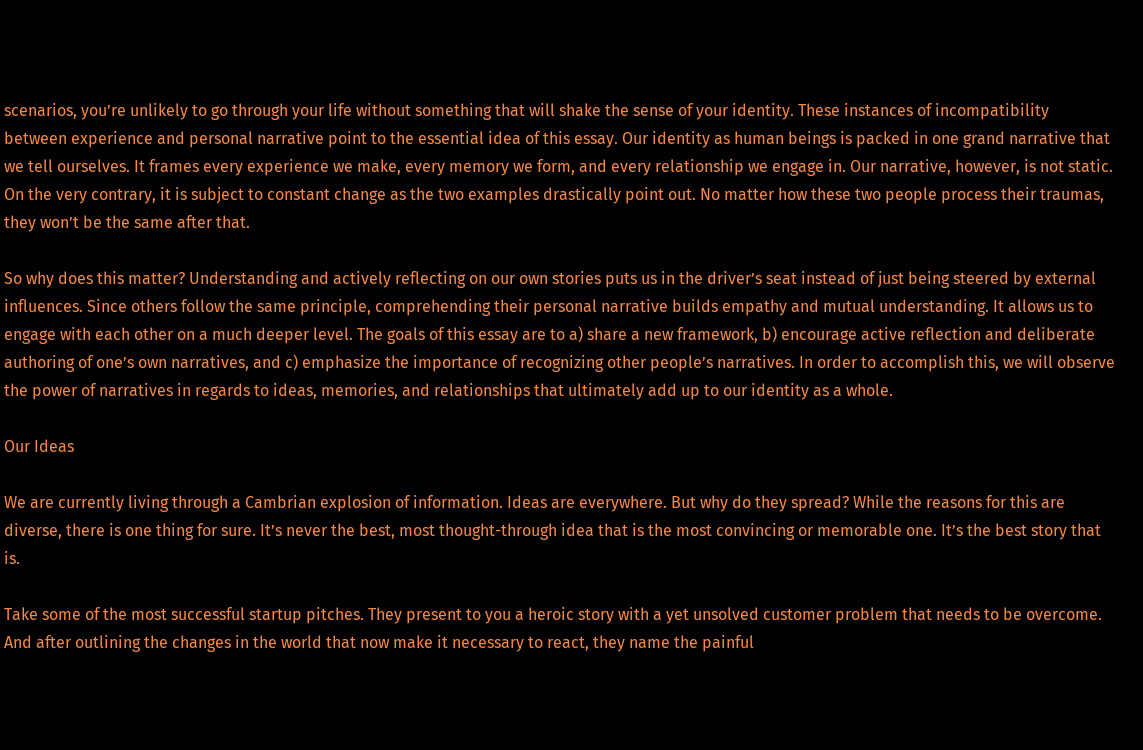scenarios, you’re unlikely to go through your life without something that will shake the sense of your identity. These instances of incompatibility between experience and personal narrative point to the essential idea of this essay. Our identity as human beings is packed in one grand narrative that we tell ourselves. It frames every experience we make, every memory we form, and every relationship we engage in. Our narrative, however, is not static. On the very contrary, it is subject to constant change as the two examples drastically point out. No matter how these two people process their traumas, they won’t be the same after that.

So why does this matter? Understanding and actively reflecting on our own stories puts us in the driver’s seat instead of just being steered by external influences. Since others follow the same principle, comprehending their personal narrative builds empathy and mutual understanding. It allows us to engage with each other on a much deeper level. The goals of this essay are to a) share a new framework, b) encourage active reflection and deliberate authoring of one’s own narratives, and c) emphasize the importance of recognizing other people’s narratives. In order to accomplish this, we will observe the power of narratives in regards to ideas, memories, and relationships that ultimately add up to our identity as a whole.

Our Ideas

We are currently living through a Cambrian explosion of information. Ideas are everywhere. But why do they spread? While the reasons for this are diverse, there is one thing for sure. It’s never the best, most thought-through idea that is the most convincing or memorable one. It’s the best story that is.

Take some of the most successful startup pitches. They present to you a heroic story with a yet unsolved customer problem that needs to be overcome. And after outlining the changes in the world that now make it necessary to react, they name the painful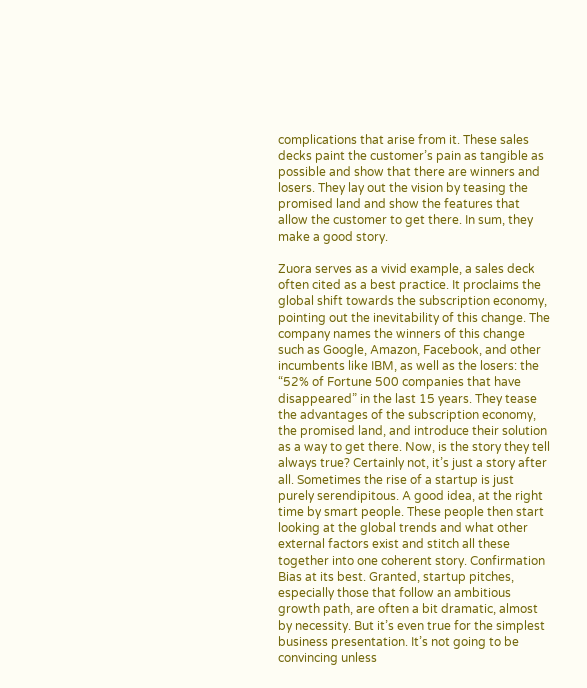complications that arise from it. These sales decks paint the customer’s pain as tangible as possible and show that there are winners and losers. They lay out the vision by teasing the promised land and show the features that allow the customer to get there. In sum, they make a good story.

Zuora serves as a vivid example, a sales deck often cited as a best practice. It proclaims the global shift towards the subscription economy, pointing out the inevitability of this change. The company names the winners of this change such as Google, Amazon, Facebook, and other incumbents like IBM, as well as the losers: the “52% of Fortune 500 companies that have disappeared” in the last 15 years. They tease the advantages of the subscription economy, the promised land, and introduce their solution as a way to get there. Now, is the story they tell always true? Certainly not, it’s just a story after all. Sometimes the rise of a startup is just purely serendipitous. A good idea, at the right time by smart people. These people then start looking at the global trends and what other external factors exist and stitch all these together into one coherent story. Confirmation Bias at its best. Granted, startup pitches, especially those that follow an ambitious growth path, are often a bit dramatic, almost by necessity. But it’s even true for the simplest business presentation. It’s not going to be convincing unless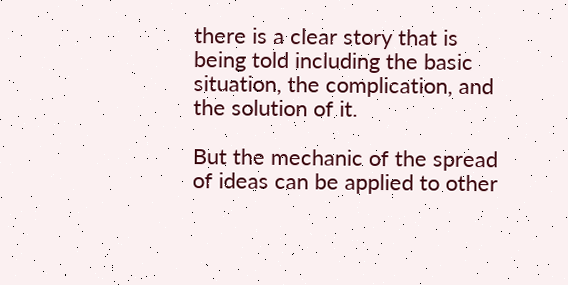there is a clear story that is being told including the basic situation, the complication, and the solution of it.

But the mechanic of the spread of ideas can be applied to other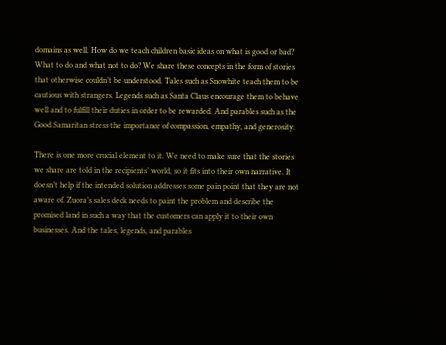domains as well. How do we teach children basic ideas on what is good or bad? What to do and what not to do? We share these concepts in the form of stories that otherwise couldn’t be understood. Tales such as Snowhite teach them to be cautious with strangers. Legends such as Santa Claus encourage them to behave well and to fulfill their duties in order to be rewarded. And parables such as the Good Samaritan stress the importance of compassion, empathy, and generosity.

There is one more crucial element to it. We need to make sure that the stories we share are told in the recipients’ world, so it fits into their own narrative. It doesn’t help if the intended solution addresses some pain point that they are not aware of. Zuora’s sales deck needs to paint the problem and describe the promised land in such a way that the customers can apply it to their own businesses. And the tales, legends, and parables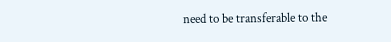need to be transferable to the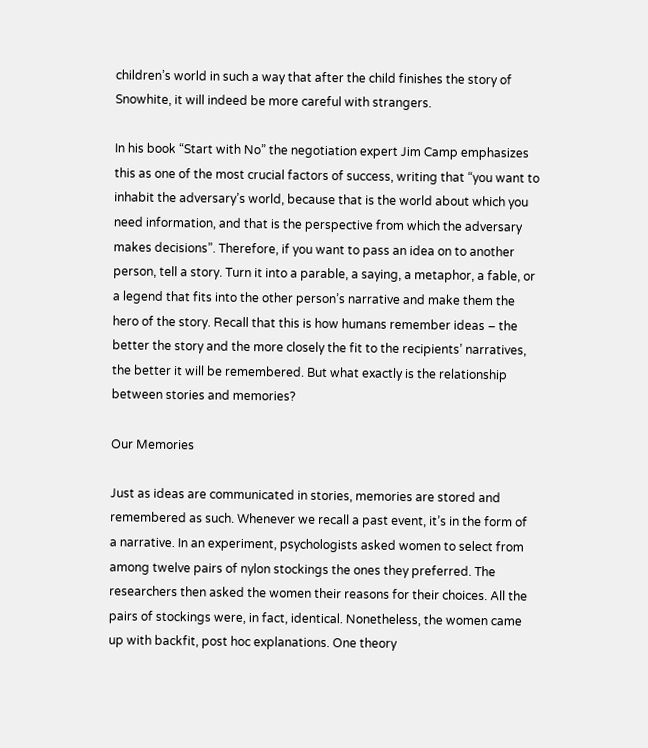children’s world in such a way that after the child finishes the story of Snowhite, it will indeed be more careful with strangers.

In his book “Start with No” the negotiation expert Jim Camp emphasizes this as one of the most crucial factors of success, writing that “you want to inhabit the adversary’s world, because that is the world about which you need information, and that is the perspective from which the adversary makes decisions”. Therefore, if you want to pass an idea on to another person, tell a story. Turn it into a parable, a saying, a metaphor, a fable, or a legend that fits into the other person’s narrative and make them the hero of the story. Recall that this is how humans remember ideas – the better the story and the more closely the fit to the recipients’ narratives, the better it will be remembered. But what exactly is the relationship between stories and memories?

Our Memories

Just as ideas are communicated in stories, memories are stored and remembered as such. Whenever we recall a past event, it’s in the form of a narrative. In an experiment, psychologists asked women to select from among twelve pairs of nylon stockings the ones they preferred. The researchers then asked the women their reasons for their choices. All the pairs of stockings were, in fact, identical. Nonetheless, the women came up with backfit, post hoc explanations. One theory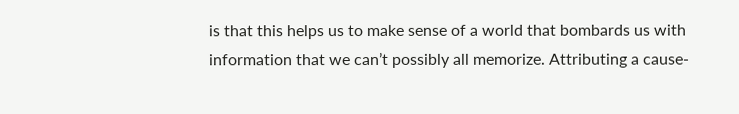is that this helps us to make sense of a world that bombards us with information that we can’t possibly all memorize. Attributing a cause-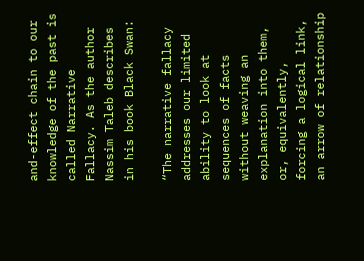and-effect chain to our knowledge of the past is called Narrative Fallacy. As the author Nassim Taleb describes in his book Black Swan:

“The narrative fallacy addresses our limited ability to look at sequences of facts without weaving an explanation into them, or, equivalently, forcing a logical link, an arrow of relationship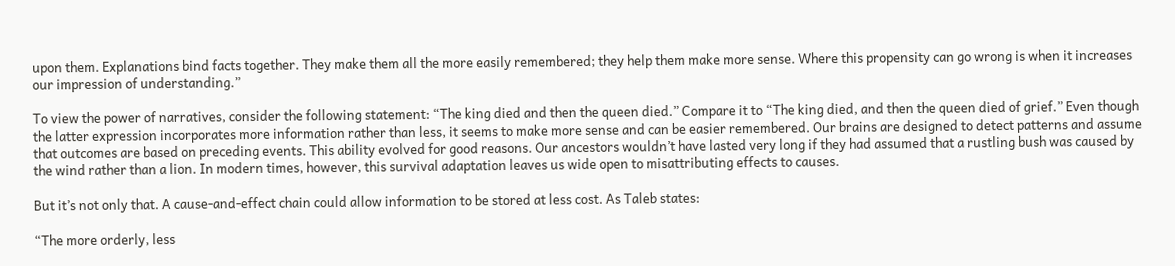upon them. Explanations bind facts together. They make them all the more easily remembered; they help them make more sense. Where this propensity can go wrong is when it increases our impression of understanding.”

To view the power of narratives, consider the following statement: “The king died and then the queen died.” Compare it to “The king died, and then the queen died of grief.” Even though the latter expression incorporates more information rather than less, it seems to make more sense and can be easier remembered. Our brains are designed to detect patterns and assume that outcomes are based on preceding events. This ability evolved for good reasons. Our ancestors wouldn’t have lasted very long if they had assumed that a rustling bush was caused by the wind rather than a lion. In modern times, however, this survival adaptation leaves us wide open to misattributing effects to causes.

But it’s not only that. A cause-and-effect chain could allow information to be stored at less cost. As Taleb states:

“The more orderly, less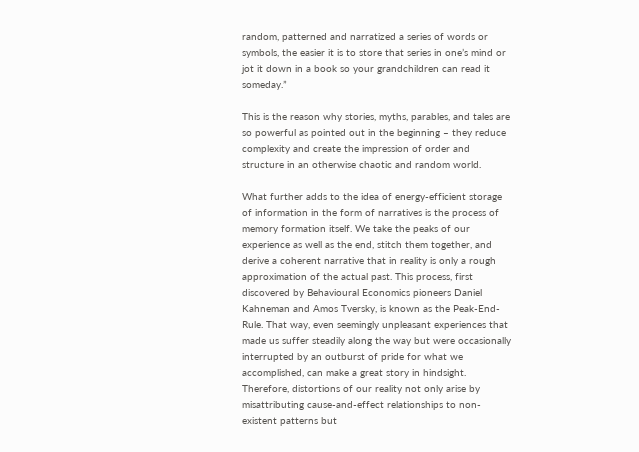random, patterned and narratized a series of words or symbols, the easier it is to store that series in one’s mind or jot it down in a book so your grandchildren can read it someday.”

This is the reason why stories, myths, parables, and tales are so powerful as pointed out in the beginning – they reduce complexity and create the impression of order and structure in an otherwise chaotic and random world.

What further adds to the idea of energy-efficient storage of information in the form of narratives is the process of memory formation itself. We take the peaks of our experience as well as the end, stitch them together, and derive a coherent narrative that in reality is only a rough approximation of the actual past. This process, first discovered by Behavioural Economics pioneers Daniel Kahneman and Amos Tversky, is known as the Peak-End-Rule. That way, even seemingly unpleasant experiences that made us suffer steadily along the way but were occasionally interrupted by an outburst of pride for what we accomplished, can make a great story in hindsight. Therefore, distortions of our reality not only arise by misattributing cause-and-effect relationships to non-existent patterns but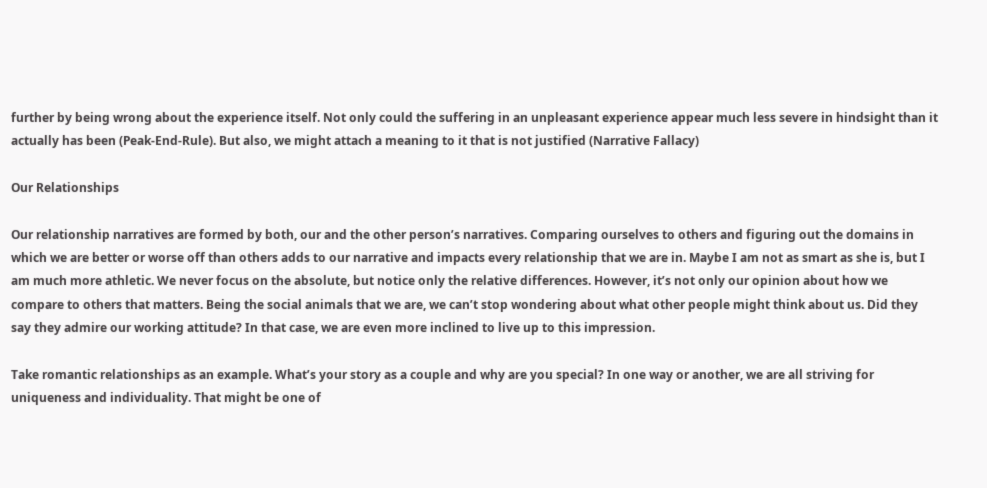further by being wrong about the experience itself. Not only could the suffering in an unpleasant experience appear much less severe in hindsight than it actually has been (Peak-End-Rule). But also, we might attach a meaning to it that is not justified (Narrative Fallacy)

Our Relationships

Our relationship narratives are formed by both, our and the other person’s narratives. Comparing ourselves to others and figuring out the domains in which we are better or worse off than others adds to our narrative and impacts every relationship that we are in. Maybe I am not as smart as she is, but I am much more athletic. We never focus on the absolute, but notice only the relative differences. However, it’s not only our opinion about how we compare to others that matters. Being the social animals that we are, we can’t stop wondering about what other people might think about us. Did they say they admire our working attitude? In that case, we are even more inclined to live up to this impression.

Take romantic relationships as an example. What’s your story as a couple and why are you special? In one way or another, we are all striving for uniqueness and individuality. That might be one of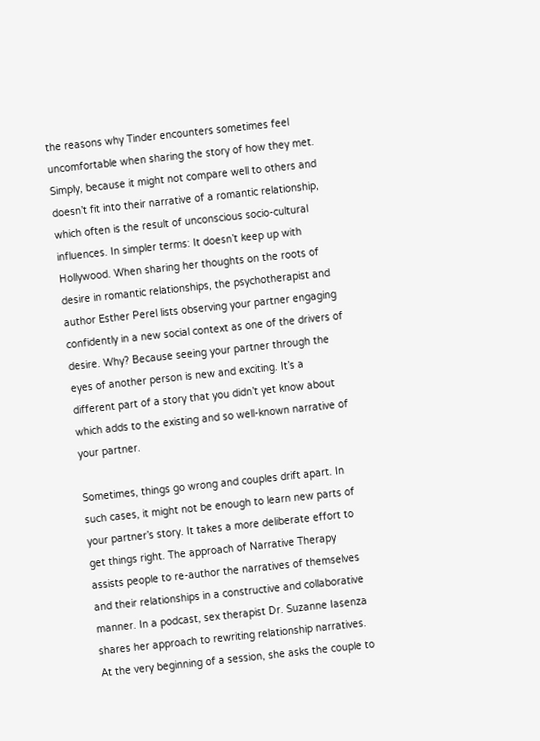the reasons why Tinder encounters sometimes feel uncomfortable when sharing the story of how they met. Simply, because it might not compare well to others and doesn’t fit into their narrative of a romantic relationship, which often is the result of unconscious socio-cultural influences. In simpler terms: It doesn’t keep up with Hollywood. When sharing her thoughts on the roots of desire in romantic relationships, the psychotherapist and author Esther Perel lists observing your partner engaging confidently in a new social context as one of the drivers of desire. Why? Because seeing your partner through the eyes of another person is new and exciting. It’s a different part of a story that you didn’t yet know about which adds to the existing and so well-known narrative of your partner.

Sometimes, things go wrong and couples drift apart. In such cases, it might not be enough to learn new parts of your partner’s story. It takes a more deliberate effort to get things right. The approach of Narrative Therapy assists people to re-author the narratives of themselves and their relationships in a constructive and collaborative manner. In a podcast, sex therapist Dr. Suzanne Iasenza shares her approach to rewriting relationship narratives. At the very beginning of a session, she asks the couple to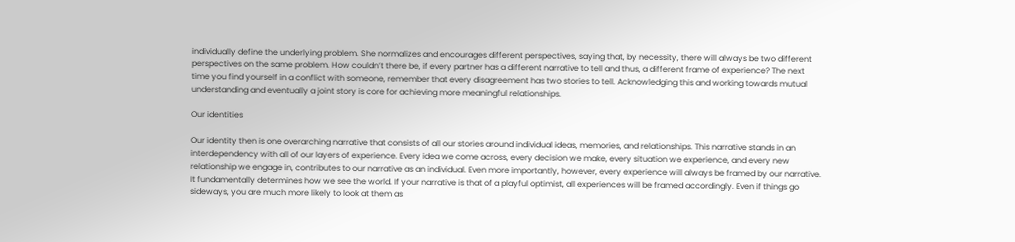individually define the underlying problem. She normalizes and encourages different perspectives, saying that, by necessity, there will always be two different perspectives on the same problem. How couldn’t there be, if every partner has a different narrative to tell and thus, a different frame of experience? The next time you find yourself in a conflict with someone, remember that every disagreement has two stories to tell. Acknowledging this and working towards mutual understanding and eventually a joint story is core for achieving more meaningful relationships.

Our identities

Our identity then is one overarching narrative that consists of all our stories around individual ideas, memories, and relationships. This narrative stands in an interdependency with all of our layers of experience. Every idea we come across, every decision we make, every situation we experience, and every new relationship we engage in, contributes to our narrative as an individual. Even more importantly, however, every experience will always be framed by our narrative. It fundamentally determines how we see the world. If your narrative is that of a playful optimist, all experiences will be framed accordingly. Even if things go sideways, you are much more likely to look at them as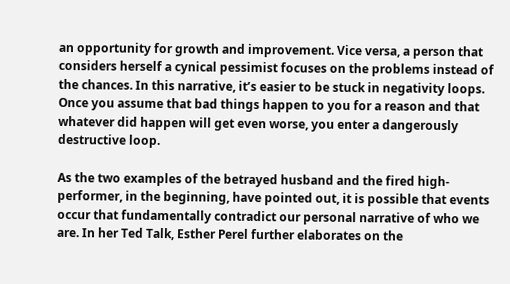an opportunity for growth and improvement. Vice versa, a person that considers herself a cynical pessimist focuses on the problems instead of the chances. In this narrative, it’s easier to be stuck in negativity loops. Once you assume that bad things happen to you for a reason and that whatever did happen will get even worse, you enter a dangerously destructive loop.

As the two examples of the betrayed husband and the fired high-performer, in the beginning, have pointed out, it is possible that events occur that fundamentally contradict our personal narrative of who we are. In her Ted Talk, Esther Perel further elaborates on the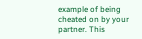example of being cheated on by your partner. This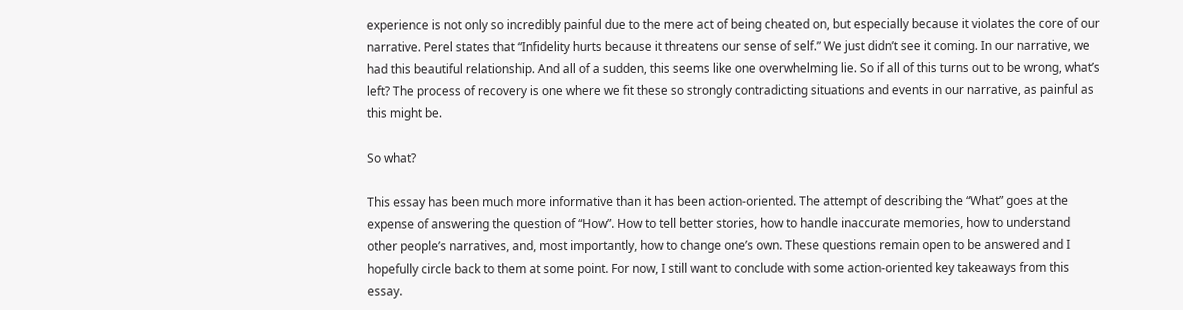experience is not only so incredibly painful due to the mere act of being cheated on, but especially because it violates the core of our narrative. Perel states that “Infidelity hurts because it threatens our sense of self.” We just didn’t see it coming. In our narrative, we had this beautiful relationship. And all of a sudden, this seems like one overwhelming lie. So if all of this turns out to be wrong, what’s left? The process of recovery is one where we fit these so strongly contradicting situations and events in our narrative, as painful as this might be.

So what?

This essay has been much more informative than it has been action-oriented. The attempt of describing the “What” goes at the expense of answering the question of “How”. How to tell better stories, how to handle inaccurate memories, how to understand other people’s narratives, and, most importantly, how to change one’s own. These questions remain open to be answered and I hopefully circle back to them at some point. For now, I still want to conclude with some action-oriented key takeaways from this essay.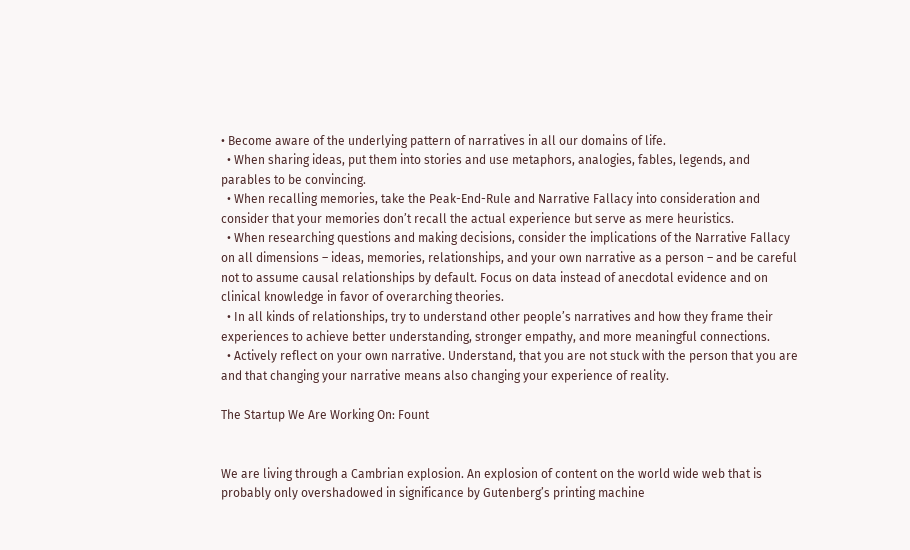• Become aware of the underlying pattern of narratives in all our domains of life.
  • When sharing ideas, put them into stories and use metaphors, analogies, fables, legends, and parables to be convincing.
  • When recalling memories, take the Peak-End-Rule and Narrative Fallacy into consideration and consider that your memories don’t recall the actual experience but serve as mere heuristics.
  • When researching questions and making decisions, consider the implications of the Narrative Fallacy on all dimensions – ideas, memories, relationships, and your own narrative as a person – and be careful not to assume causal relationships by default. Focus on data instead of anecdotal evidence and on clinical knowledge in favor of overarching theories.
  • In all kinds of relationships, try to understand other people’s narratives and how they frame their experiences to achieve better understanding, stronger empathy, and more meaningful connections.
  • Actively reflect on your own narrative. Understand, that you are not stuck with the person that you are and that changing your narrative means also changing your experience of reality.

The Startup We Are Working On: Fount


We are living through a Cambrian explosion. An explosion of content on the world wide web that is probably only overshadowed in significance by Gutenberg’s printing machine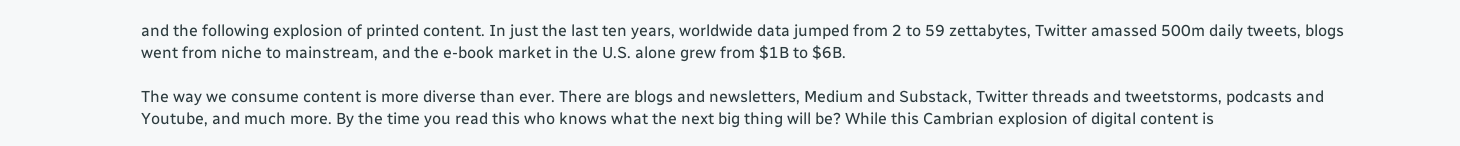and the following explosion of printed content. In just the last ten years, worldwide data jumped from 2 to 59 zettabytes, Twitter amassed 500m daily tweets, blogs went from niche to mainstream, and the e-book market in the U.S. alone grew from $1B to $6B.

The way we consume content is more diverse than ever. There are blogs and newsletters, Medium and Substack, Twitter threads and tweetstorms, podcasts and Youtube, and much more. By the time you read this who knows what the next big thing will be? While this Cambrian explosion of digital content is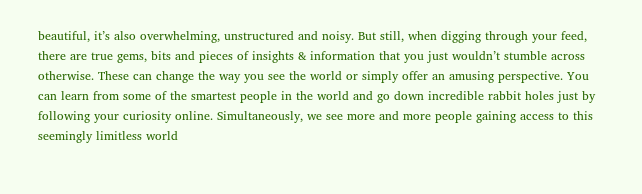beautiful, it’s also overwhelming, unstructured and noisy. But still, when digging through your feed, there are true gems, bits and pieces of insights & information that you just wouldn’t stumble across otherwise. These can change the way you see the world or simply offer an amusing perspective. You can learn from some of the smartest people in the world and go down incredible rabbit holes just by following your curiosity online. Simultaneously, we see more and more people gaining access to this seemingly limitless world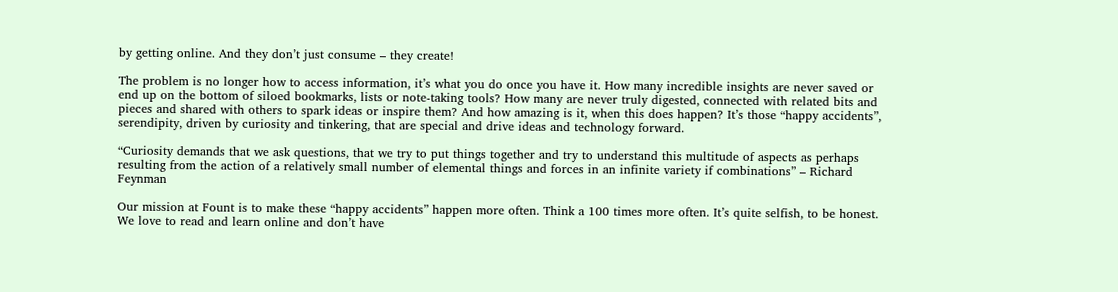by getting online. And they don’t just consume – they create!

The problem is no longer how to access information, it’s what you do once you have it. How many incredible insights are never saved or end up on the bottom of siloed bookmarks, lists or note-taking tools? How many are never truly digested, connected with related bits and pieces and shared with others to spark ideas or inspire them? And how amazing is it, when this does happen? It’s those “happy accidents”, serendipity, driven by curiosity and tinkering, that are special and drive ideas and technology forward.

“Curiosity demands that we ask questions, that we try to put things together and try to understand this multitude of aspects as perhaps resulting from the action of a relatively small number of elemental things and forces in an infinite variety if combinations” – Richard Feynman

Our mission at Fount is to make these “happy accidents” happen more often. Think a 100 times more often. It’s quite selfish, to be honest. We love to read and learn online and don’t have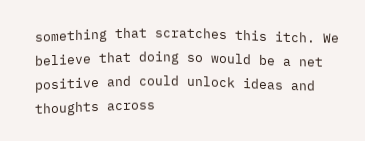something that scratches this itch. We believe that doing so would be a net positive and could unlock ideas and thoughts across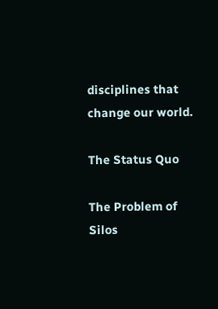disciplines that change our world.

The Status Quo

The Problem of Silos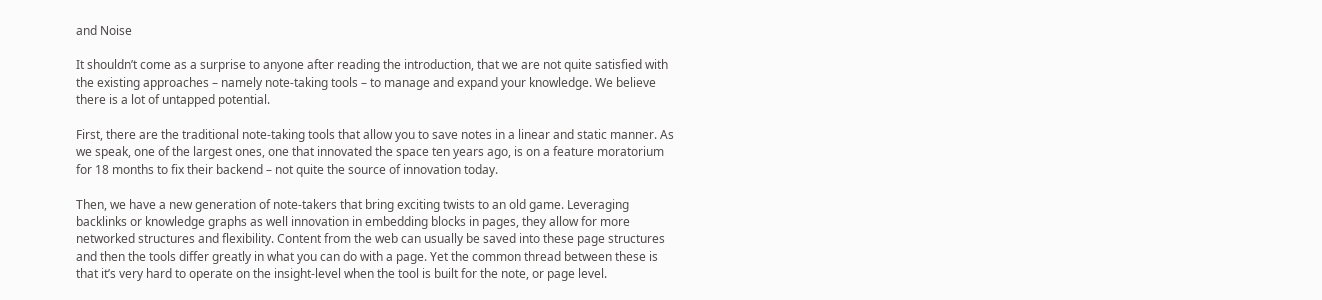and Noise

It shouldn’t come as a surprise to anyone after reading the introduction, that we are not quite satisfied with the existing approaches – namely note-taking tools – to manage and expand your knowledge. We believe there is a lot of untapped potential.

First, there are the traditional note-taking tools that allow you to save notes in a linear and static manner. As we speak, one of the largest ones, one that innovated the space ten years ago, is on a feature moratorium for 18 months to fix their backend – not quite the source of innovation today.

Then, we have a new generation of note-takers that bring exciting twists to an old game. Leveraging backlinks or knowledge graphs as well innovation in embedding blocks in pages, they allow for more networked structures and flexibility. Content from the web can usually be saved into these page structures and then the tools differ greatly in what you can do with a page. Yet the common thread between these is that it’s very hard to operate on the insight-level when the tool is built for the note, or page level.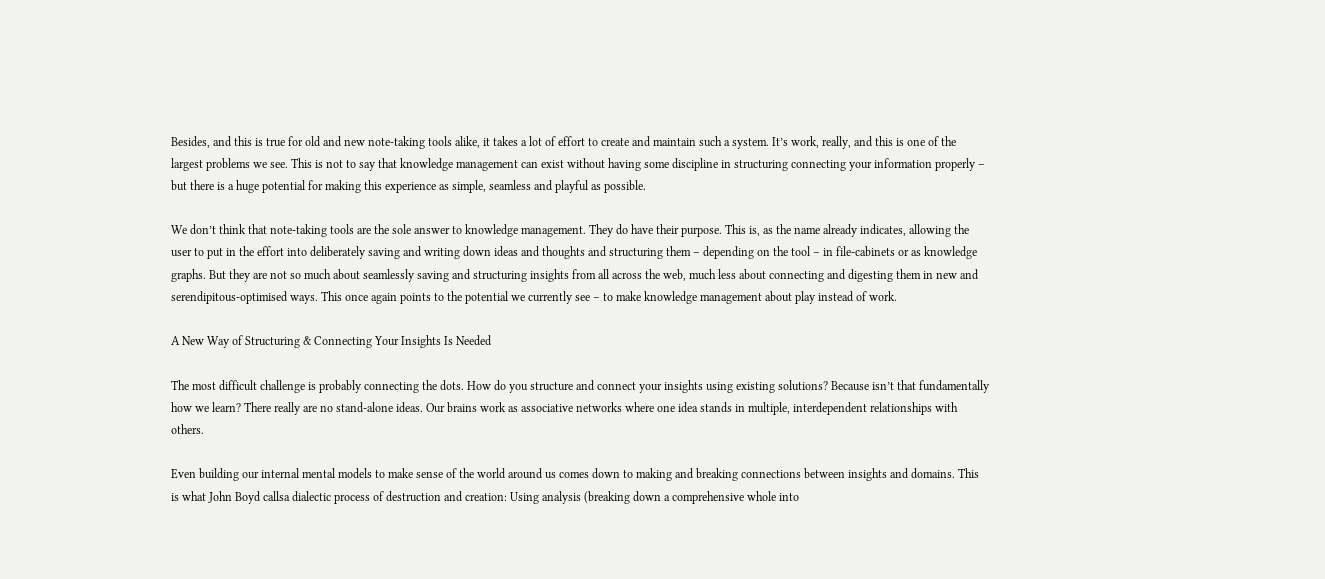Besides, and this is true for old and new note-taking tools alike, it takes a lot of effort to create and maintain such a system. It’s work, really, and this is one of the largest problems we see. This is not to say that knowledge management can exist without having some discipline in structuring connecting your information properly – but there is a huge potential for making this experience as simple, seamless and playful as possible.

We don’t think that note-taking tools are the sole answer to knowledge management. They do have their purpose. This is, as the name already indicates, allowing the user to put in the effort into deliberately saving and writing down ideas and thoughts and structuring them – depending on the tool – in file-cabinets or as knowledge graphs. But they are not so much about seamlessly saving and structuring insights from all across the web, much less about connecting and digesting them in new and serendipitous-optimised ways. This once again points to the potential we currently see – to make knowledge management about play instead of work.

A New Way of Structuring & Connecting Your Insights Is Needed

The most difficult challenge is probably connecting the dots. How do you structure and connect your insights using existing solutions? Because isn’t that fundamentally how we learn? There really are no stand-alone ideas. Our brains work as associative networks where one idea stands in multiple, interdependent relationships with others.

Even building our internal mental models to make sense of the world around us comes down to making and breaking connections between insights and domains. This is what John Boyd callsa dialectic process of destruction and creation: Using analysis (breaking down a comprehensive whole into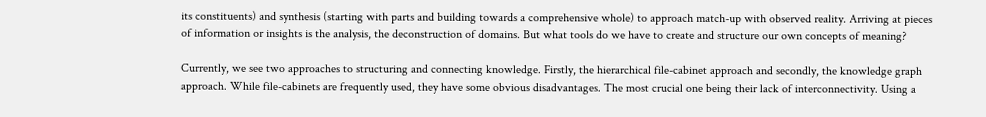its constituents) and synthesis (starting with parts and building towards a comprehensive whole) to approach match-up with observed reality. Arriving at pieces of information or insights is the analysis, the deconstruction of domains. But what tools do we have to create and structure our own concepts of meaning?

Currently, we see two approaches to structuring and connecting knowledge. Firstly, the hierarchical file-cabinet approach and secondly, the knowledge graph approach. While file-cabinets are frequently used, they have some obvious disadvantages. The most crucial one being their lack of interconnectivity. Using a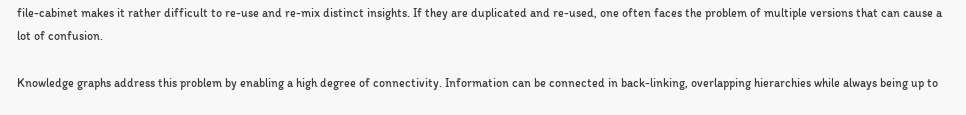file-cabinet makes it rather difficult to re-use and re-mix distinct insights. If they are duplicated and re-used, one often faces the problem of multiple versions that can cause a lot of confusion.

Knowledge graphs address this problem by enabling a high degree of connectivity. Information can be connected in back-linking, overlapping hierarchies while always being up to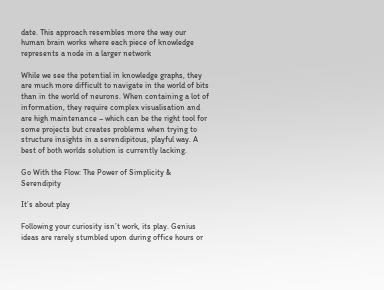date. This approach resembles more the way our human brain works where each piece of knowledge represents a node in a larger network

While we see the potential in knowledge graphs, they are much more difficult to navigate in the world of bits than in the world of neurons. When containing a lot of information, they require complex visualisation and are high maintenance – which can be the right tool for some projects but creates problems when trying to structure insights in a serendipitous, playful way. A best of both worlds solution is currently lacking.

Go With the Flow: The Power of Simplicity & Serendipity

It’s about play

Following your curiosity isn’t work, its play. Genius ideas are rarely stumbled upon during office hours or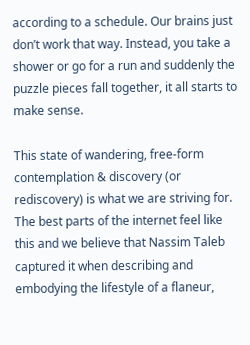according to a schedule. Our brains just don’t work that way. Instead, you take a shower or go for a run and suddenly the puzzle pieces fall together, it all starts to make sense.

This state of wandering, free-form contemplation & discovery (or rediscovery) is what we are striving for. The best parts of the internet feel like this and we believe that Nassim Taleb captured it when describing and embodying the lifestyle of a flaneur,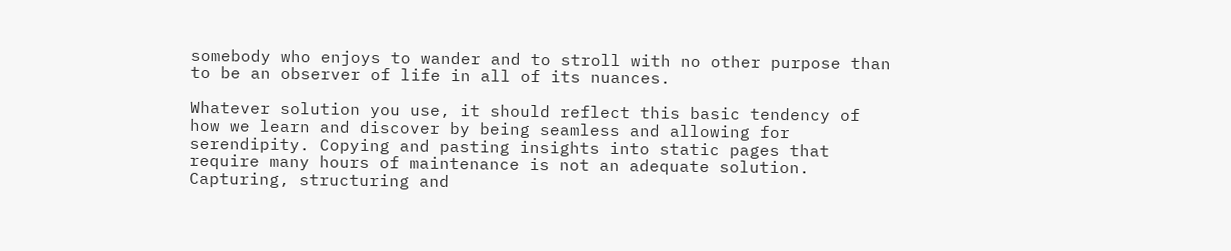somebody who enjoys to wander and to stroll with no other purpose than to be an observer of life in all of its nuances.

Whatever solution you use, it should reflect this basic tendency of how we learn and discover by being seamless and allowing for serendipity. Copying and pasting insights into static pages that require many hours of maintenance is not an adequate solution. Capturing, structuring and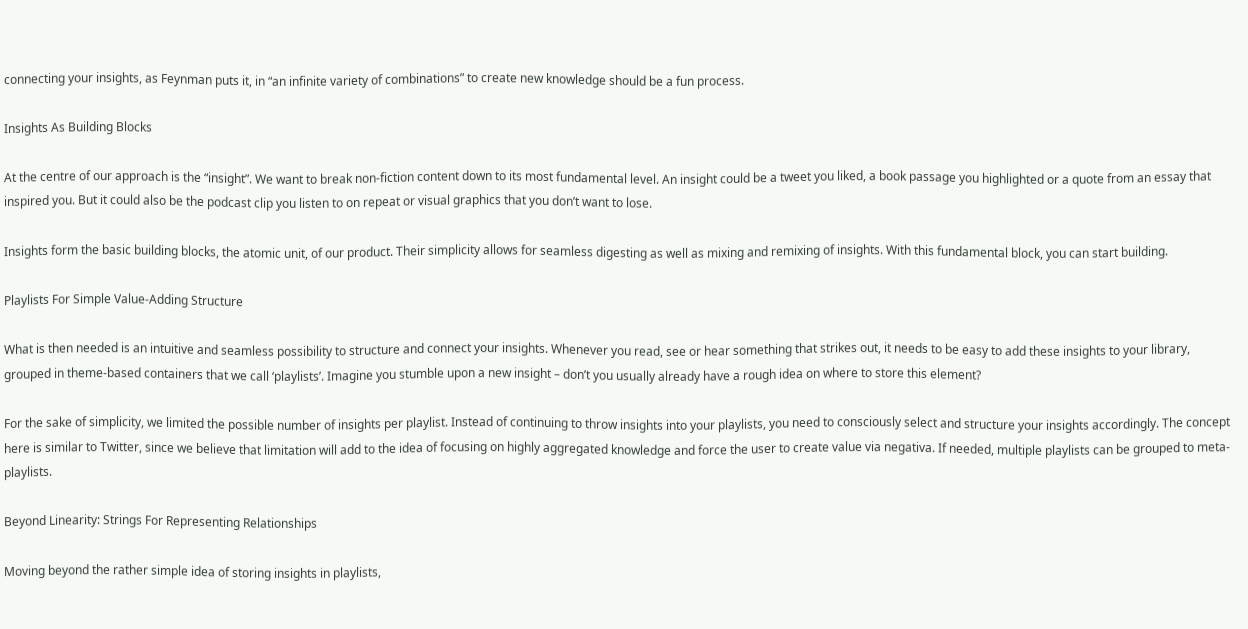connecting your insights, as Feynman puts it, in “an infinite variety of combinations” to create new knowledge should be a fun process.

Insights As Building Blocks

At the centre of our approach is the “insight”. We want to break non-fiction content down to its most fundamental level. An insight could be a tweet you liked, a book passage you highlighted or a quote from an essay that inspired you. But it could also be the podcast clip you listen to on repeat or visual graphics that you don’t want to lose.

Insights form the basic building blocks, the atomic unit, of our product. Their simplicity allows for seamless digesting as well as mixing and remixing of insights. With this fundamental block, you can start building.

Playlists For Simple Value-Adding Structure

What is then needed is an intuitive and seamless possibility to structure and connect your insights. Whenever you read, see or hear something that strikes out, it needs to be easy to add these insights to your library, grouped in theme-based containers that we call ‘playlists’. Imagine you stumble upon a new insight – don’t you usually already have a rough idea on where to store this element?

For the sake of simplicity, we limited the possible number of insights per playlist. Instead of continuing to throw insights into your playlists, you need to consciously select and structure your insights accordingly. The concept here is similar to Twitter, since we believe that limitation will add to the idea of focusing on highly aggregated knowledge and force the user to create value via negativa. If needed, multiple playlists can be grouped to meta-playlists.

Beyond Linearity: Strings For Representing Relationships

Moving beyond the rather simple idea of storing insights in playlists,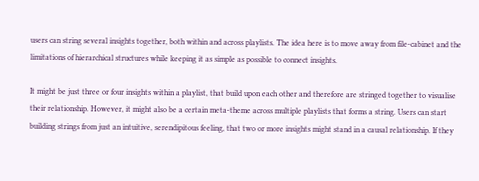users can string several insights together, both within and across playlists. The idea here is to move away from file-cabinet and the limitations of hierarchical structures while keeping it as simple as possible to connect insights.

It might be just three or four insights within a playlist, that build upon each other and therefore are stringed together to visualise their relationship. However, it might also be a certain meta-theme across multiple playlists that forms a string. Users can start building strings from just an intuitive, serendipitous feeling, that two or more insights might stand in a causal relationship. If they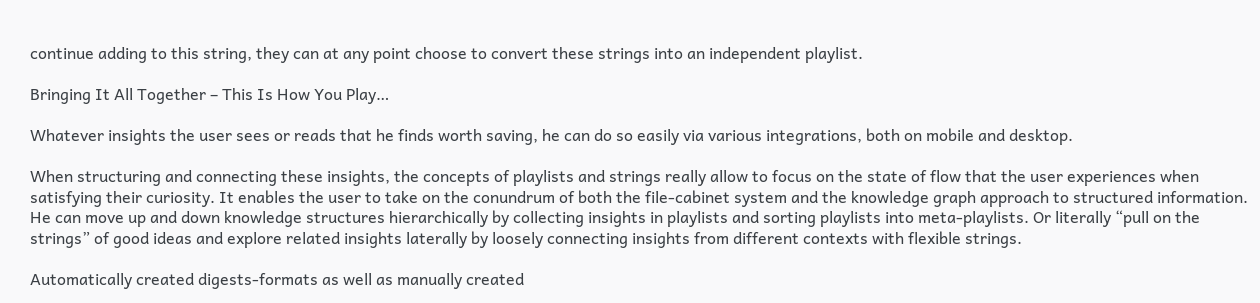continue adding to this string, they can at any point choose to convert these strings into an independent playlist.

Bringing It All Together – This Is How You Play…

Whatever insights the user sees or reads that he finds worth saving, he can do so easily via various integrations, both on mobile and desktop.

When structuring and connecting these insights, the concepts of playlists and strings really allow to focus on the state of flow that the user experiences when satisfying their curiosity. It enables the user to take on the conundrum of both the file-cabinet system and the knowledge graph approach to structured information. He can move up and down knowledge structures hierarchically by collecting insights in playlists and sorting playlists into meta-playlists. Or literally “pull on the strings” of good ideas and explore related insights laterally by loosely connecting insights from different contexts with flexible strings.

Automatically created digests-formats as well as manually created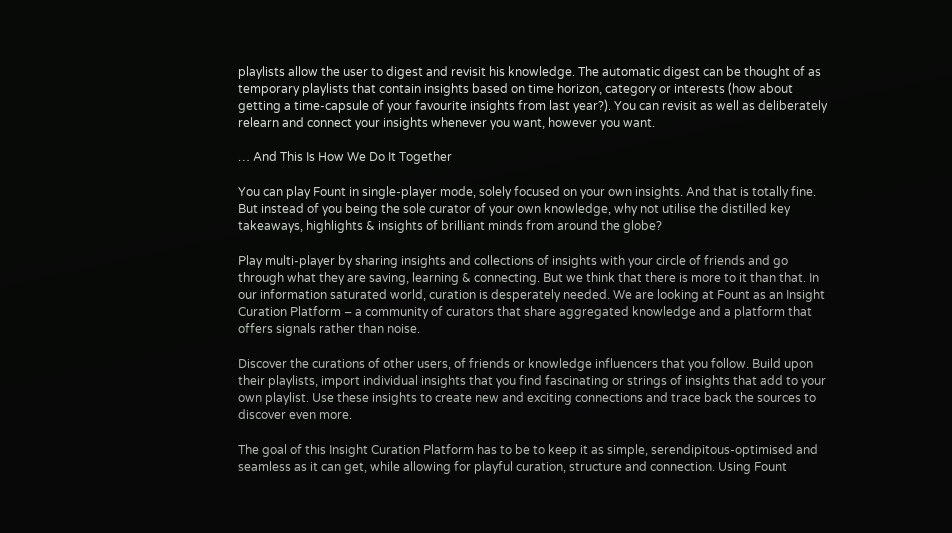playlists allow the user to digest and revisit his knowledge. The automatic digest can be thought of as temporary playlists that contain insights based on time horizon, category or interests (how about getting a time-capsule of your favourite insights from last year?). You can revisit as well as deliberately relearn and connect your insights whenever you want, however you want.

… And This Is How We Do It Together

You can play Fount in single-player mode, solely focused on your own insights. And that is totally fine. But instead of you being the sole curator of your own knowledge, why not utilise the distilled key takeaways, highlights & insights of brilliant minds from around the globe?

Play multi-player by sharing insights and collections of insights with your circle of friends and go through what they are saving, learning & connecting. But we think that there is more to it than that. In our information saturated world, curation is desperately needed. We are looking at Fount as an Insight Curation Platform – a community of curators that share aggregated knowledge and a platform that offers signals rather than noise.

Discover the curations of other users, of friends or knowledge influencers that you follow. Build upon their playlists, import individual insights that you find fascinating or strings of insights that add to your own playlist. Use these insights to create new and exciting connections and trace back the sources to discover even more.

The goal of this Insight Curation Platform has to be to keep it as simple, serendipitous-optimised and seamless as it can get, while allowing for playful curation, structure and connection. Using Fount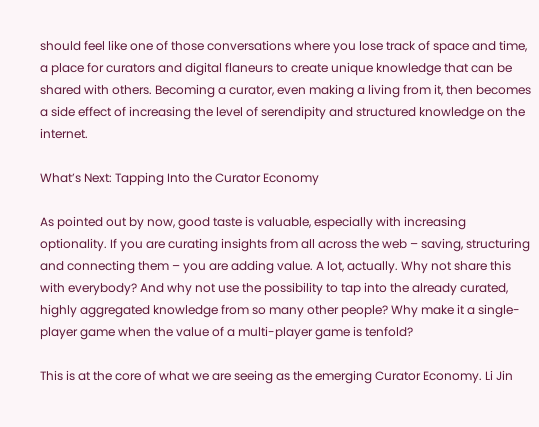should feel like one of those conversations where you lose track of space and time, a place for curators and digital flaneurs to create unique knowledge that can be shared with others. Becoming a curator, even making a living from it, then becomes a side effect of increasing the level of serendipity and structured knowledge on the internet.

What’s Next: Tapping Into the Curator Economy

As pointed out by now, good taste is valuable, especially with increasing optionality. If you are curating insights from all across the web – saving, structuring and connecting them – you are adding value. A lot, actually. Why not share this with everybody? And why not use the possibility to tap into the already curated, highly aggregated knowledge from so many other people? Why make it a single-player game when the value of a multi-player game is tenfold?

This is at the core of what we are seeing as the emerging Curator Economy. Li Jin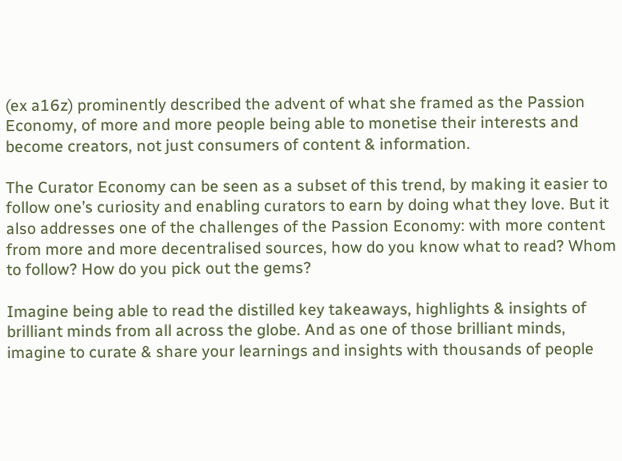(ex a16z) prominently described the advent of what she framed as the Passion Economy, of more and more people being able to monetise their interests and become creators, not just consumers of content & information.

The Curator Economy can be seen as a subset of this trend, by making it easier to follow one’s curiosity and enabling curators to earn by doing what they love. But it also addresses one of the challenges of the Passion Economy: with more content from more and more decentralised sources, how do you know what to read? Whom to follow? How do you pick out the gems?

Imagine being able to read the distilled key takeaways, highlights & insights of brilliant minds from all across the globe. And as one of those brilliant minds, imagine to curate & share your learnings and insights with thousands of people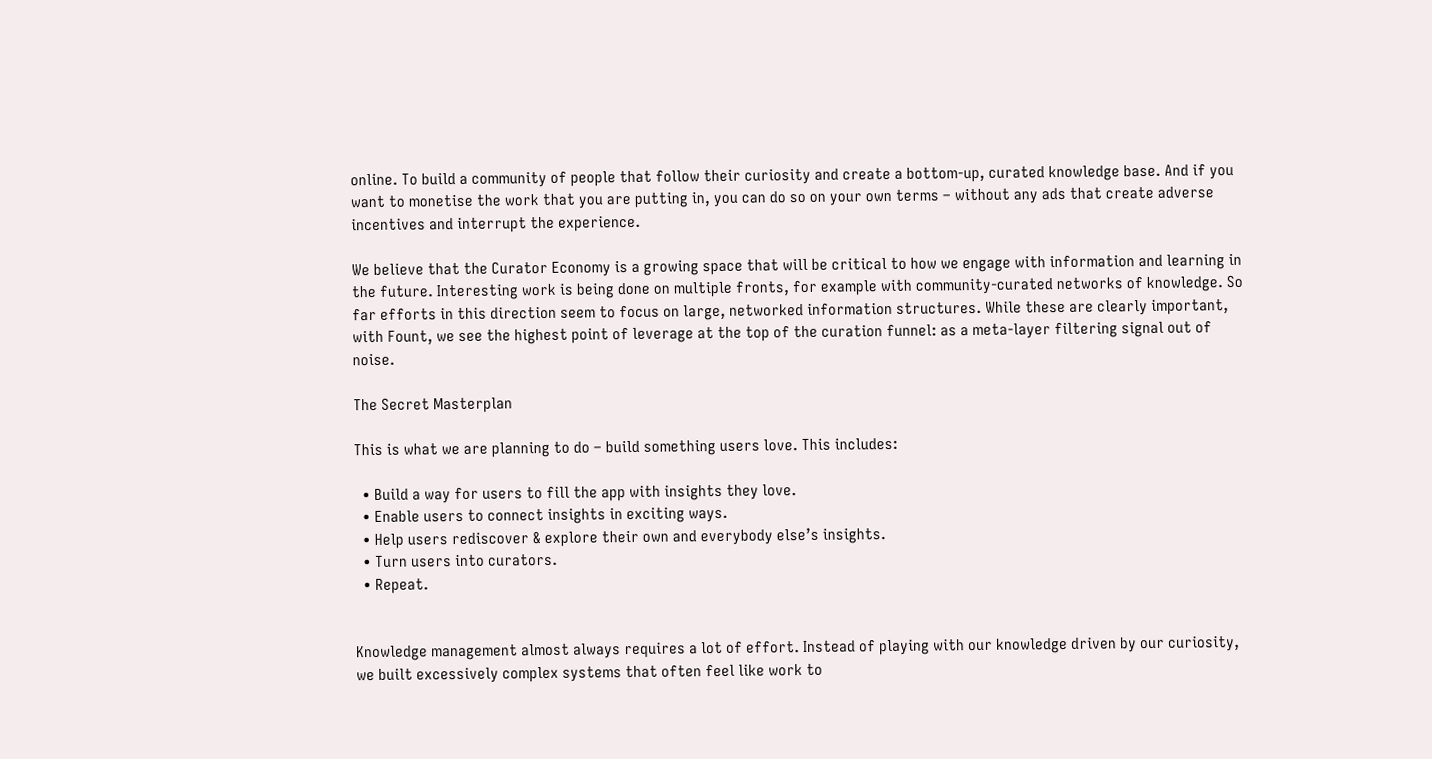online. To build a community of people that follow their curiosity and create a bottom-up, curated knowledge base. And if you want to monetise the work that you are putting in, you can do so on your own terms – without any ads that create adverse incentives and interrupt the experience.

We believe that the Curator Economy is a growing space that will be critical to how we engage with information and learning in the future. Interesting work is being done on multiple fronts, for example with community-curated networks of knowledge. So far efforts in this direction seem to focus on large, networked information structures. While these are clearly important, with Fount, we see the highest point of leverage at the top of the curation funnel: as a meta-layer filtering signal out of noise.

The Secret Masterplan

This is what we are planning to do – build something users love. This includes:

  • Build a way for users to fill the app with insights they love.
  • Enable users to connect insights in exciting ways.
  • Help users rediscover & explore their own and everybody else’s insights.
  • Turn users into curators.
  • Repeat.


Knowledge management almost always requires a lot of effort. Instead of playing with our knowledge driven by our curiosity, we built excessively complex systems that often feel like work to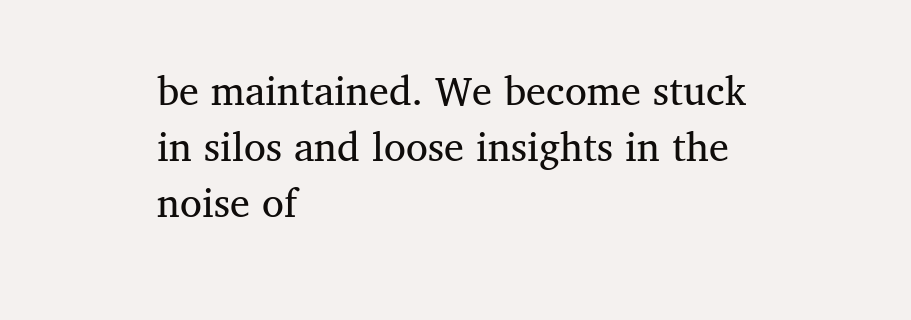be maintained. We become stuck in silos and loose insights in the noise of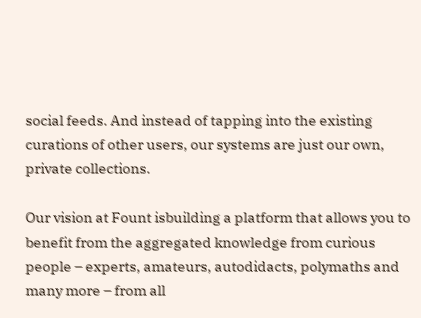social feeds. And instead of tapping into the existing curations of other users, our systems are just our own, private collections.

Our vision at Fount isbuilding a platform that allows you to benefit from the aggregated knowledge from curious people – experts, amateurs, autodidacts, polymaths and many more – from all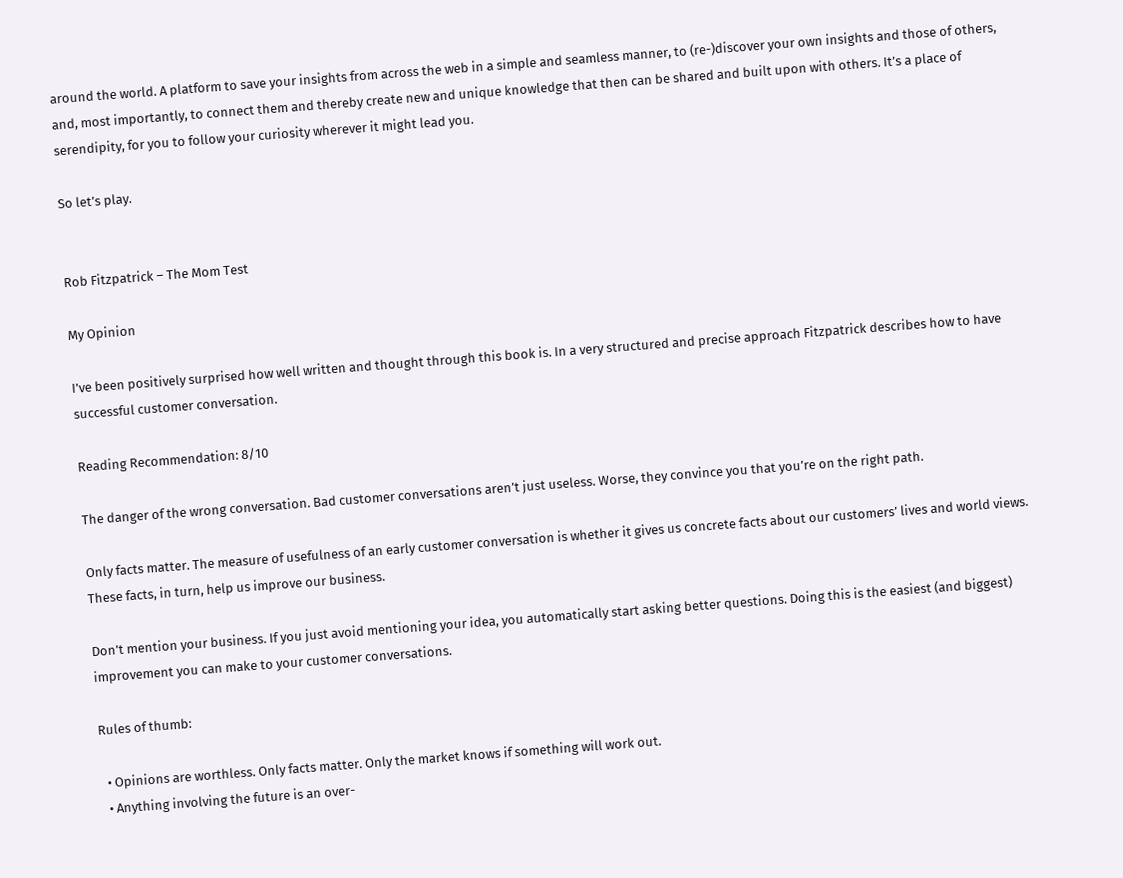around the world. A platform to save your insights from across the web in a simple and seamless manner, to (re-)discover your own insights and those of others, and, most importantly, to connect them and thereby create new and unique knowledge that then can be shared and built upon with others. It’s a place of serendipity, for you to follow your curiosity wherever it might lead you.

So let’s play.


Rob Fitzpatrick – The Mom Test

My Opinion

I’ve been positively surprised how well written and thought through this book is. In a very structured and precise approach Fitzpatrick describes how to have successful customer conversation.

Reading Recommendation: 8/10

The danger of the wrong conversation. Bad customer conversations aren’t just useless. Worse, they convince you that you’re on the right path.

Only facts matter. The measure of usefulness of an early customer conversation is whether it gives us concrete facts about our customers’ lives and world views. These facts, in turn, help us improve our business.

Don’t mention your business. If you just avoid mentioning your idea, you automatically start asking better questions. Doing this is the easiest (and biggest) improvement you can make to your customer conversations.

Rules of thumb:

  • Opinions are worthless. Only facts matter. Only the market knows if something will work out.
  • Anything involving the future is an over-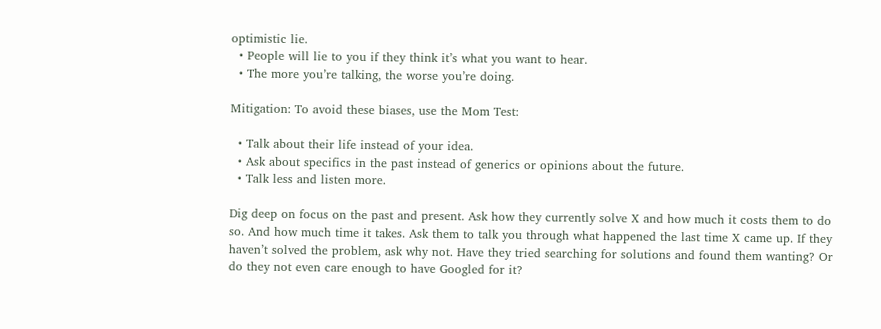optimistic lie.
  • People will lie to you if they think it’s what you want to hear.
  • The more you’re talking, the worse you’re doing.

Mitigation: To avoid these biases, use the Mom Test:

  • Talk about their life instead of your idea.
  • Ask about specifics in the past instead of generics or opinions about the future.
  • Talk less and listen more.

Dig deep on focus on the past and present. Ask how they currently solve X and how much it costs them to do so. And how much time it takes. Ask them to talk you through what happened the last time X came up. If they haven’t solved the problem, ask why not. Have they tried searching for solutions and found them wanting? Or do they not even care enough to have Googled for it?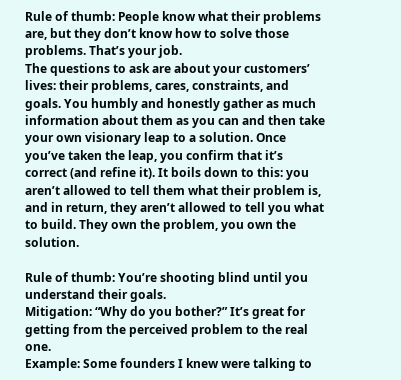Rule of thumb: People know what their problems are, but they don’t know how to solve those problems. That’s your job.
The questions to ask are about your customers’ lives: their problems, cares, constraints, and goals. You humbly and honestly gather as much information about them as you can and then take your own visionary leap to a solution. Once you’ve taken the leap, you confirm that it’s correct (and refine it). It boils down to this: you aren’t allowed to tell them what their problem is, and in return, they aren’t allowed to tell you what to build. They own the problem, you own the solution.

Rule of thumb: You’re shooting blind until you understand their goals.
Mitigation: “Why do you bother?” It’s great for getting from the perceived problem to the real one.
Example: Some founders I knew were talking to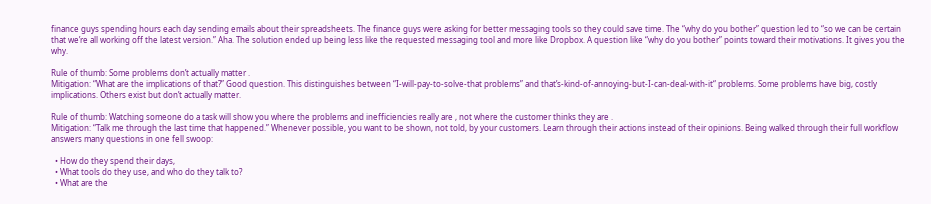finance guys spending hours each day sending emails about their spreadsheets. The finance guys were asking for better messaging tools so they could save time. The “why do you bother” question led to “so we can be certain that we’re all working off the latest version.” Aha. The solution ended up being less like the requested messaging tool and more like Dropbox. A question like “why do you bother” points toward their motivations. It gives you the why.

Rule of thumb: Some problems don’t actually matter .
Mitigation: “What are the implications of that?” Good question. This distinguishes between “I-will-pay-to-solve-that problems” and that’s-kind-of-annoying-but-I-can-deal-with-it“ problems. Some problems have big, costly implications. Others exist but don’t actually matter.

Rule of thumb: Watching someone do a task will show you where the problems and inefficiencies really are , not where the customer thinks they are .
Mitigation: “Talk me through the last time that happened.” Whenever possible, you want to be shown, not told, by your customers. Learn through their actions instead of their opinions. Being walked through their full workflow answers many questions in one fell swoop:

  • How do they spend their days,
  • What tools do they use, and who do they talk to?
  • What are the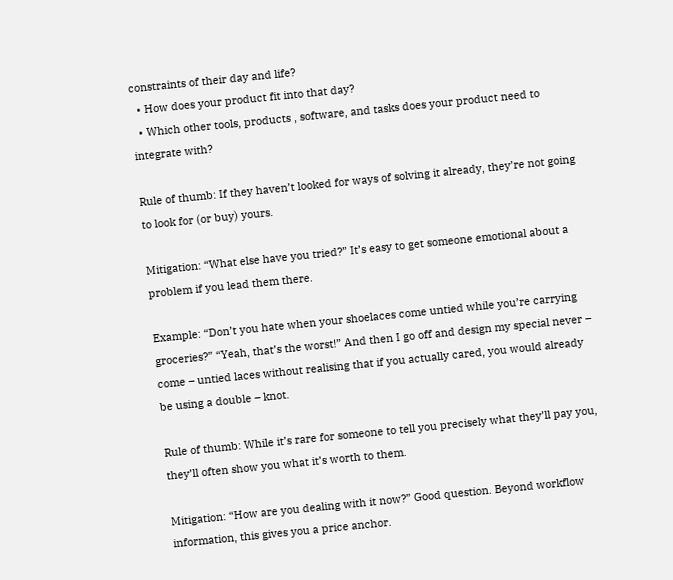constraints of their day and life?
  • How does your product fit into that day?
  • Which other tools, products , software, and tasks does your product need to integrate with?

Rule of thumb: If they haven’t looked for ways of solving it already, they’re not going to look for (or buy) yours.

Mitigation: “What else have you tried?” It’s easy to get someone emotional about a problem if you lead them there.

Example: “Don’t you hate when your shoelaces come untied while you’re carrying groceries?” “Yeah, that’s the worst!” And then I go off and design my special never – come – untied laces without realising that if you actually cared, you would already be using a double – knot.

Rule of thumb: While it’s rare for someone to tell you precisely what they’ll pay you, they’ll often show you what it’s worth to them.

Mitigation: “How are you dealing with it now?” Good question. Beyond workflow information, this gives you a price anchor.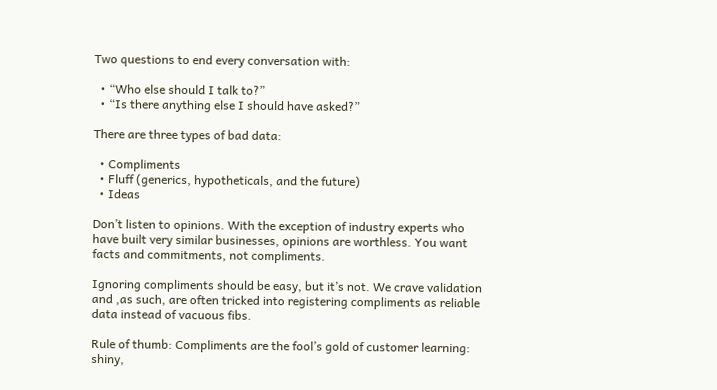Two questions to end every conversation with:

  • “Who else should I talk to?”
  • “Is there anything else I should have asked?”

There are three types of bad data:

  • Compliments
  • Fluff (generics, hypotheticals, and the future)
  • Ideas

Don’t listen to opinions. With the exception of industry experts who have built very similar businesses, opinions are worthless. You want facts and commitments, not compliments.

Ignoring compliments should be easy, but it’s not. We crave validation and ,as such, are often tricked into registering compliments as reliable data instead of vacuous fibs.

Rule of thumb: Compliments are the fool’s gold of customer learning: shiny,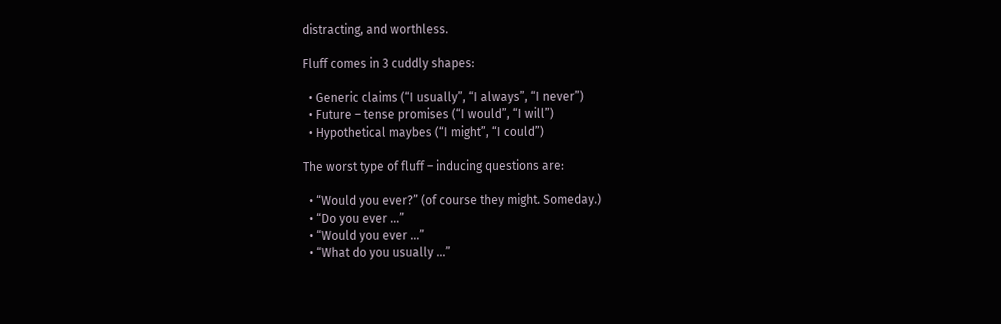distracting, and worthless.

Fluff comes in 3 cuddly shapes:

  • Generic claims (“I usually”, “I always”, “I never”)
  • Future – tense promises (“I would”, “I will”)
  • Hypothetical maybes (“I might”, “I could”)

The worst type of fluff – inducing questions are:

  • “Would you ever?” (of course they might. Someday.)
  • “Do you ever …”
  • “Would you ever …”
  • “What do you usually …”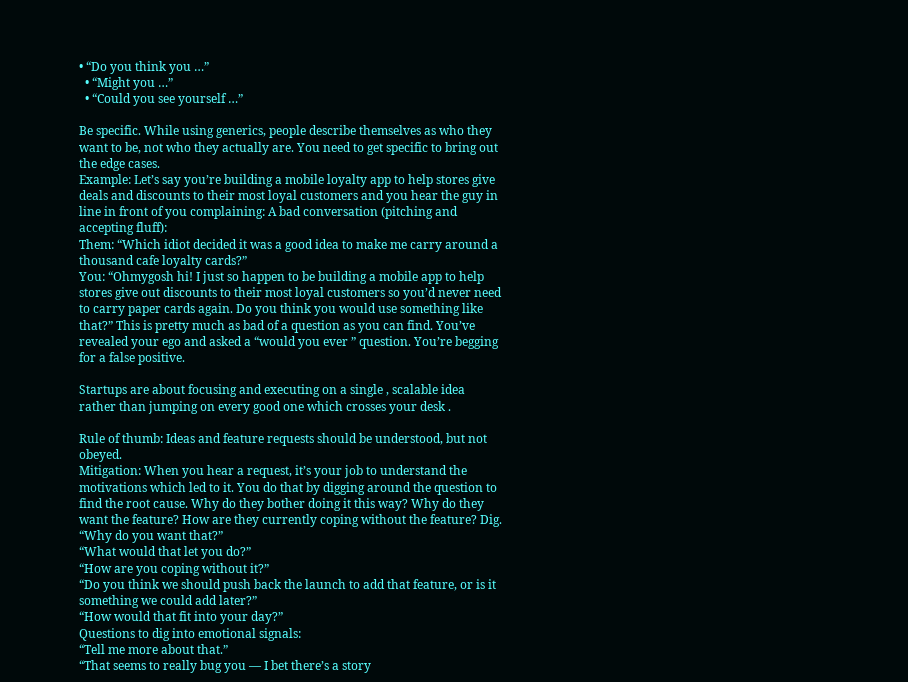• “Do you think you …”
  • “Might you …”
  • “Could you see yourself …”

Be specific. While using generics, people describe themselves as who they want to be, not who they actually are. You need to get specific to bring out the edge cases.
Example: Let’s say you’re building a mobile loyalty app to help stores give deals and discounts to their most loyal customers and you hear the guy in line in front of you complaining: A bad conversation (pitching and accepting fluff):
Them: “Which idiot decided it was a good idea to make me carry around a thousand cafe loyalty cards?”
You: “Ohmygosh hi! I just so happen to be building a mobile app to help stores give out discounts to their most loyal customers so you’d never need to carry paper cards again. Do you think you would use something like that?” This is pretty much as bad of a question as you can find. You’ve revealed your ego and asked a “would you ever ” question. You’re begging for a false positive.

Startups are about focusing and executing on a single , scalable idea rather than jumping on every good one which crosses your desk .

Rule of thumb: Ideas and feature requests should be understood, but not obeyed.
Mitigation: When you hear a request, it’s your job to understand the motivations which led to it. You do that by digging around the question to find the root cause. Why do they bother doing it this way? Why do they want the feature? How are they currently coping without the feature? Dig.
“Why do you want that?”
“What would that let you do?”
“How are you coping without it?”
“Do you think we should push back the launch to add that feature, or is it something we could add later?”
“How would that fit into your day?”
Questions to dig into emotional signals:
“Tell me more about that.”
“That seems to really bug you — I bet there’s a story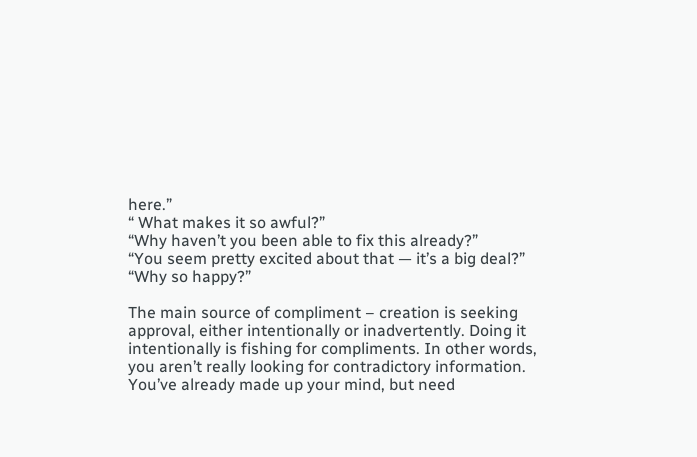here.”
“ What makes it so awful?”
“Why haven’t you been able to fix this already?”
“You seem pretty excited about that — it’s a big deal?”
“Why so happy?”

The main source of compliment – creation is seeking approval, either intentionally or inadvertently. Doing it intentionally is fishing for compliments. In other words, you aren’t really looking for contradictory information. You’ve already made up your mind, but need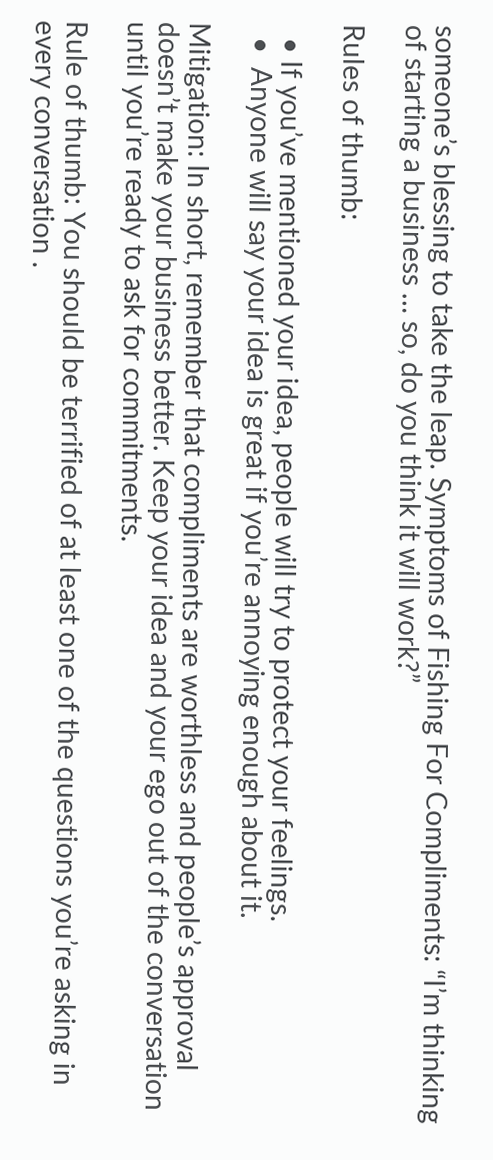someone’s blessing to take the leap. Symptoms of Fishing For Compliments: “I’m thinking of starting a business … so, do you think it will work?”

Rules of thumb:

  • If you’ve mentioned your idea, people will try to protect your feelings.
  •  Anyone will say your idea is great if you’re annoying enough about it.

Mitigation: In short, remember that compliments are worthless and people’s approval doesn’t make your business better. Keep your idea and your ego out of the conversation until you’re ready to ask for commitments.

Rule of thumb: You should be terrified of at least one of the questions you’re asking in every conversation .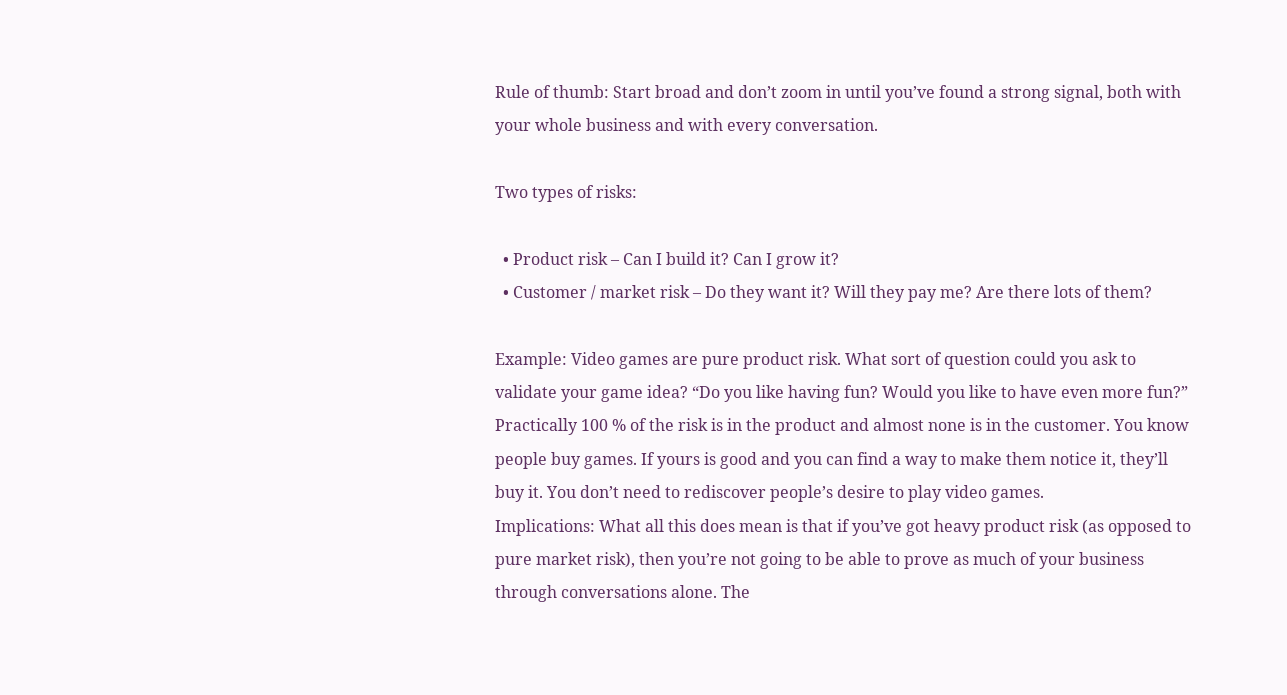Rule of thumb: Start broad and don’t zoom in until you’ve found a strong signal, both with your whole business and with every conversation.

Two types of risks:

  • Product risk – Can I build it? Can I grow it?
  • Customer / market risk – Do they want it? Will they pay me? Are there lots of them?

Example: Video games are pure product risk. What sort of question could you ask to validate your game idea? “Do you like having fun? Would you like to have even more fun?” Practically 100 % of the risk is in the product and almost none is in the customer. You know people buy games. If yours is good and you can find a way to make them notice it, they’ll buy it. You don’t need to rediscover people’s desire to play video games.
Implications: What all this does mean is that if you’ve got heavy product risk (as opposed to pure market risk), then you’re not going to be able to prove as much of your business through conversations alone. The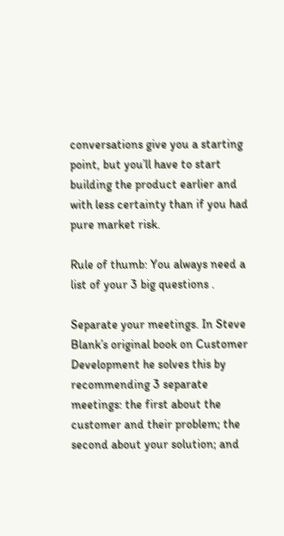conversations give you a starting point, but you’ll have to start building the product earlier and with less certainty than if you had pure market risk.

Rule of thumb: You always need a list of your 3 big questions .

Separate your meetings. In Steve Blank’s original book on Customer Development he solves this by recommending 3 separate meetings: the first about the customer and their problem; the second about your solution; and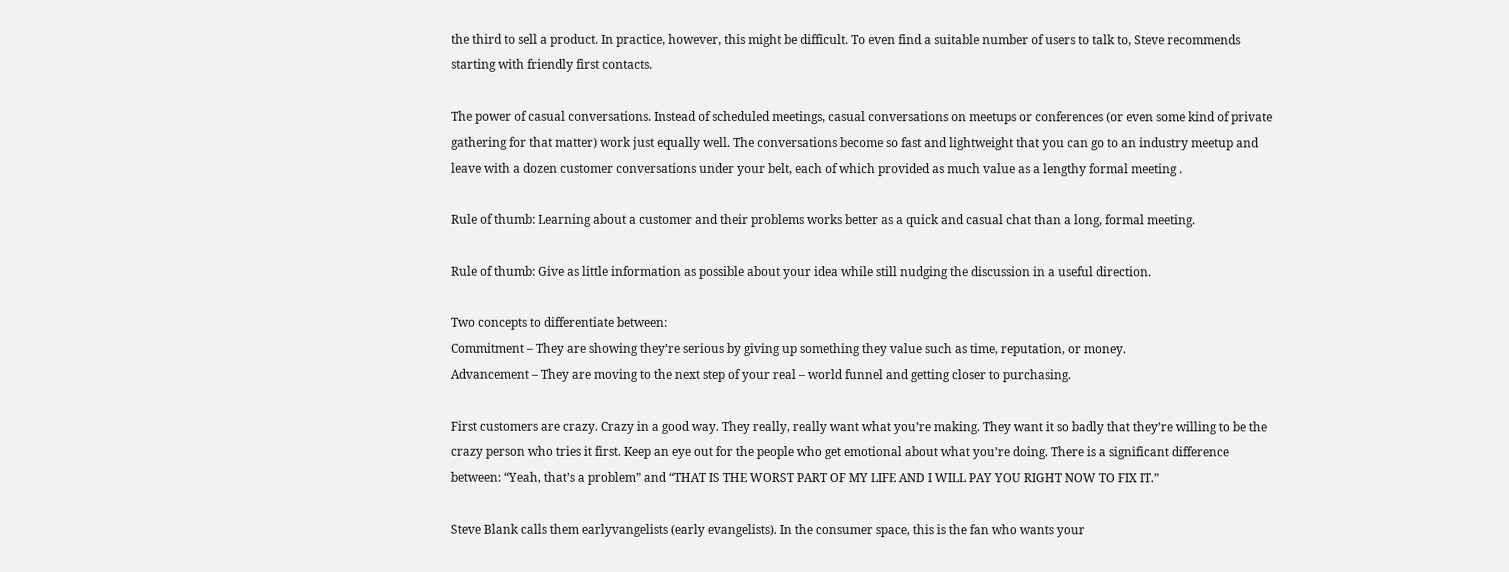the third to sell a product. In practice, however, this might be difficult. To even find a suitable number of users to talk to, Steve recommends starting with friendly first contacts.

The power of casual conversations. Instead of scheduled meetings, casual conversations on meetups or conferences (or even some kind of private gathering for that matter) work just equally well. The conversations become so fast and lightweight that you can go to an industry meetup and leave with a dozen customer conversations under your belt, each of which provided as much value as a lengthy formal meeting .

Rule of thumb: Learning about a customer and their problems works better as a quick and casual chat than a long, formal meeting.

Rule of thumb: Give as little information as possible about your idea while still nudging the discussion in a useful direction.

Two concepts to differentiate between:
Commitment – They are showing they’re serious by giving up something they value such as time, reputation, or money.
Advancement – They are moving to the next step of your real – world funnel and getting closer to purchasing.

First customers are crazy. Crazy in a good way. They really, really want what you’re making. They want it so badly that they’re willing to be the crazy person who tries it first. Keep an eye out for the people who get emotional about what you’re doing. There is a significant difference between: “Yeah, that’s a problem” and “THAT IS THE WORST PART OF MY LIFE AND I WILL PAY YOU RIGHT NOW TO FIX IT.”

Steve Blank calls them earlyvangelists (early evangelists). In the consumer space, this is the fan who wants your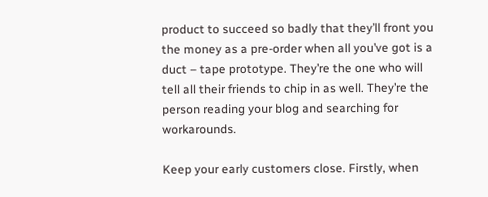product to succeed so badly that they’ll front you the money as a pre-order when all you’ve got is a duct – tape prototype. They’re the one who will tell all their friends to chip in as well. They’re the person reading your blog and searching for workarounds.

Keep your early customers close. Firstly, when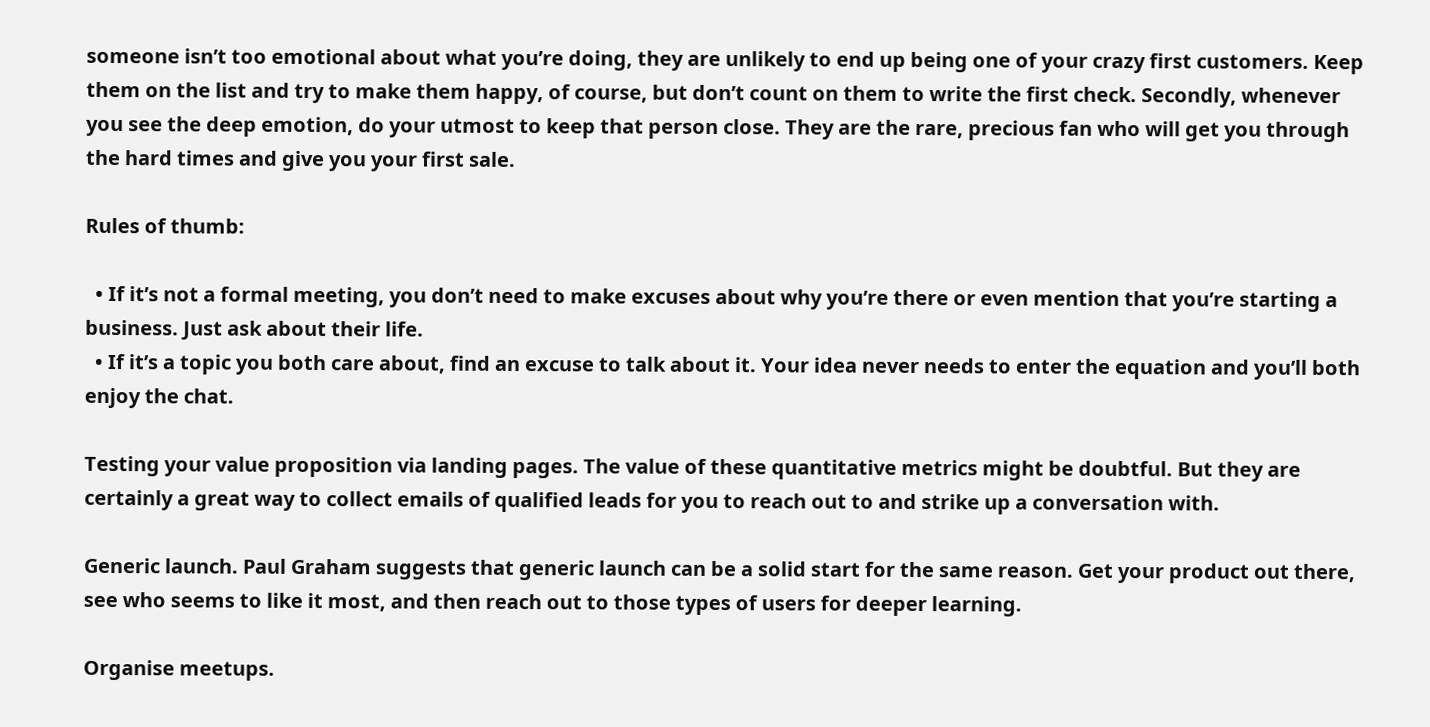someone isn’t too emotional about what you’re doing, they are unlikely to end up being one of your crazy first customers. Keep them on the list and try to make them happy, of course, but don’t count on them to write the first check. Secondly, whenever you see the deep emotion, do your utmost to keep that person close. They are the rare, precious fan who will get you through the hard times and give you your first sale.

Rules of thumb:

  • If it’s not a formal meeting, you don’t need to make excuses about why you’re there or even mention that you’re starting a business. Just ask about their life.
  • If it’s a topic you both care about, find an excuse to talk about it. Your idea never needs to enter the equation and you’ll both enjoy the chat.

Testing your value proposition via landing pages. The value of these quantitative metrics might be doubtful. But they are certainly a great way to collect emails of qualified leads for you to reach out to and strike up a conversation with.

Generic launch. Paul Graham suggests that generic launch can be a solid start for the same reason. Get your product out there, see who seems to like it most, and then reach out to those types of users for deeper learning.

Organise meetups.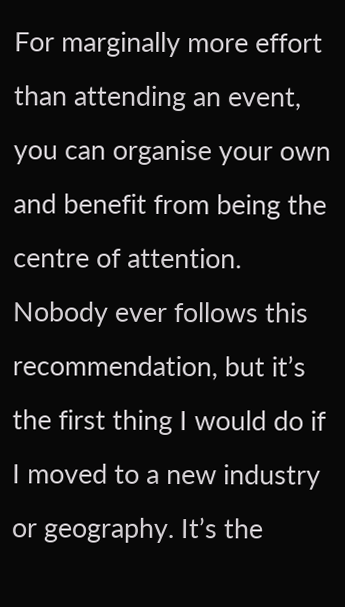For marginally more effort than attending an event, you can organise your own and benefit from being the centre of attention. Nobody ever follows this recommendation, but it’s the first thing I would do if I moved to a new industry or geography. It’s the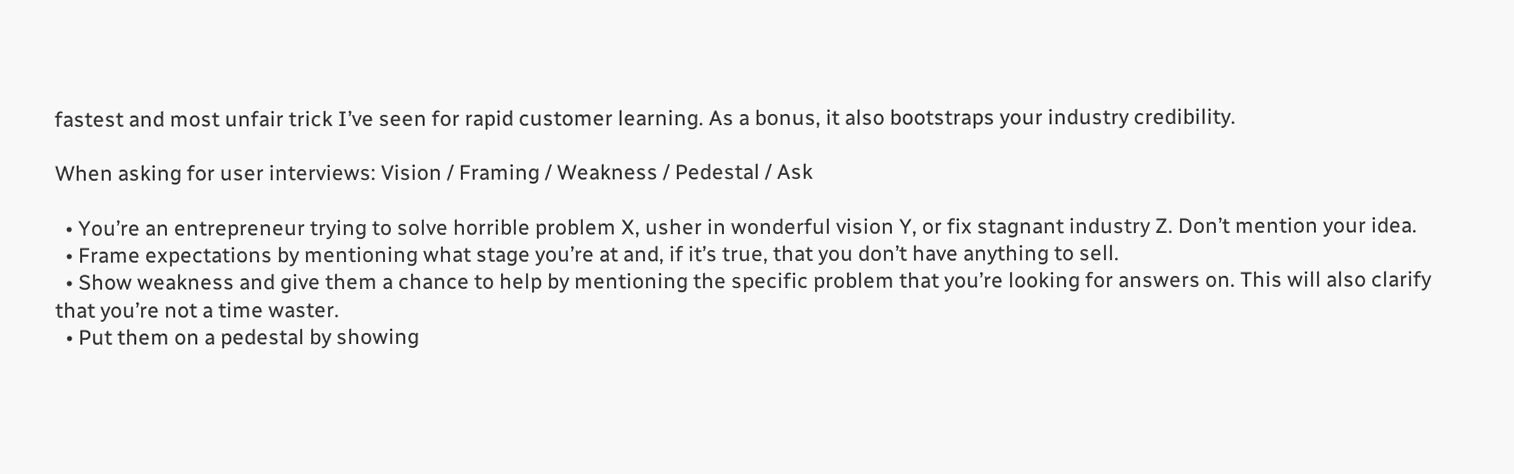fastest and most unfair trick I’ve seen for rapid customer learning. As a bonus, it also bootstraps your industry credibility.

When asking for user interviews: Vision / Framing / Weakness / Pedestal / Ask

  • You’re an entrepreneur trying to solve horrible problem X, usher in wonderful vision Y, or fix stagnant industry Z. Don’t mention your idea.
  • Frame expectations by mentioning what stage you’re at and, if it’s true, that you don’t have anything to sell.
  • Show weakness and give them a chance to help by mentioning the specific problem that you’re looking for answers on. This will also clarify that you’re not a time waster.
  • Put them on a pedestal by showing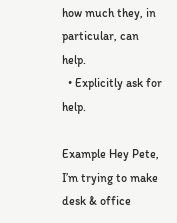how much they, in particular, can help.
  • Explicitly ask for help.

Example Hey Pete, I’m trying to make desk & office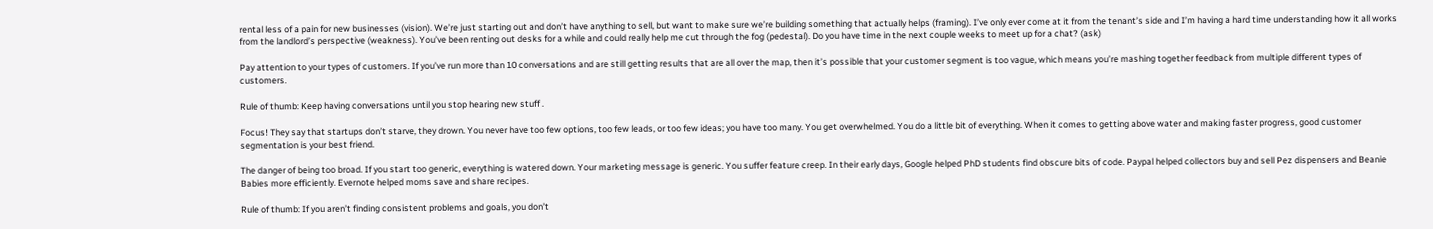rental less of a pain for new businesses (vision). We’re just starting out and don’t have anything to sell, but want to make sure we’re building something that actually helps (framing). I’ve only ever come at it from the tenant’s side and I’m having a hard time understanding how it all works from the landlord’s perspective (weakness). You’ve been renting out desks for a while and could really help me cut through the fog (pedestal). Do you have time in the next couple weeks to meet up for a chat? (ask)

Pay attention to your types of customers. If you’ve run more than 10 conversations and are still getting results that are all over the map, then it’s possible that your customer segment is too vague, which means you’re mashing together feedback from multiple different types of customers.

Rule of thumb: Keep having conversations until you stop hearing new stuff .

Focus! They say that startups don’t starve, they drown. You never have too few options, too few leads, or too few ideas; you have too many. You get overwhelmed. You do a little bit of everything. When it comes to getting above water and making faster progress, good customer segmentation is your best friend.

The danger of being too broad. If you start too generic, everything is watered down. Your marketing message is generic. You suffer feature creep. In their early days, Google helped PhD students find obscure bits of code. Paypal helped collectors buy and sell Pez dispensers and Beanie Babies more efficiently. Evernote helped moms save and share recipes.

Rule of thumb: If you aren’t finding consistent problems and goals, you don’t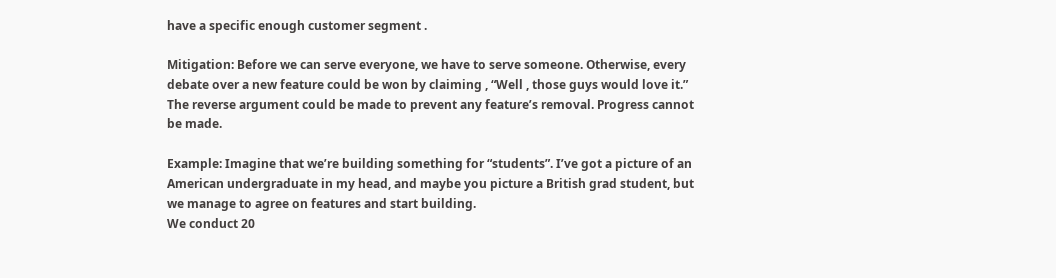have a specific enough customer segment .

Mitigation: Before we can serve everyone, we have to serve someone. Otherwise, every debate over a new feature could be won by claiming , “Well , those guys would love it.” The reverse argument could be made to prevent any feature’s removal. Progress cannot be made.

Example: Imagine that we’re building something for “students”. I’ve got a picture of an American undergraduate in my head, and maybe you picture a British grad student, but we manage to agree on features and start building.
We conduct 20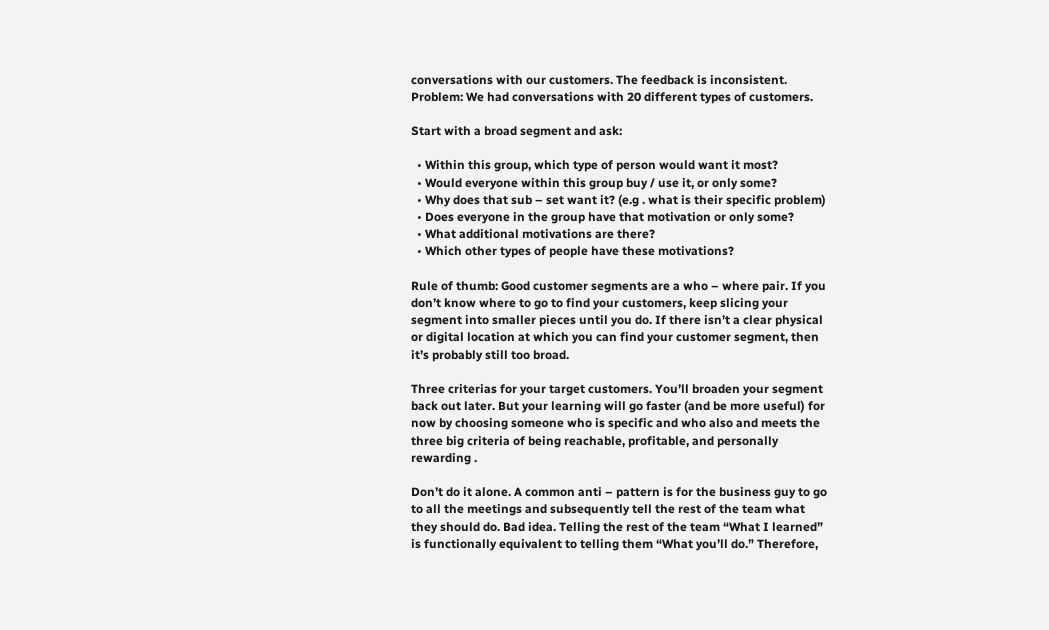conversations with our customers. The feedback is inconsistent. Problem: We had conversations with 20 different types of customers.

Start with a broad segment and ask:

  • Within this group, which type of person would want it most?
  • Would everyone within this group buy / use it, or only some?
  • Why does that sub – set want it? (e.g . what is their specific problem)
  • Does everyone in the group have that motivation or only some?
  • What additional motivations are there?
  • Which other types of people have these motivations?

Rule of thumb: Good customer segments are a who – where pair. If you don’t know where to go to find your customers, keep slicing your segment into smaller pieces until you do. If there isn’t a clear physical or digital location at which you can find your customer segment, then it’s probably still too broad.

Three criterias for your target customers. You’ll broaden your segment back out later. But your learning will go faster (and be more useful) for now by choosing someone who is specific and who also and meets the three big criteria of being reachable, profitable, and personally rewarding .

Don’t do it alone. A common anti – pattern is for the business guy to go to all the meetings and subsequently tell the rest of the team what they should do. Bad idea. Telling the rest of the team “What I learned” is functionally equivalent to telling them “What you’ll do.” Therefore,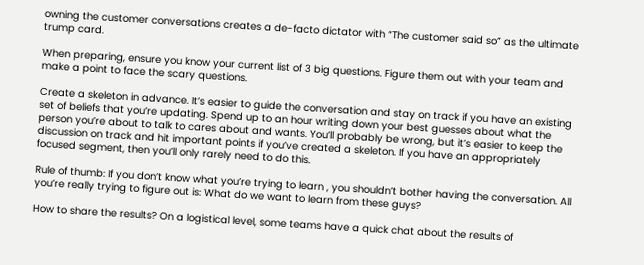owning the customer conversations creates a de-facto dictator with “The customer said so” as the ultimate trump card.

When preparing, ensure you know your current list of 3 big questions. Figure them out with your team and make a point to face the scary questions.

Create a skeleton in advance. It’s easier to guide the conversation and stay on track if you have an existing set of beliefs that you’re updating. Spend up to an hour writing down your best guesses about what the person you’re about to talk to cares about and wants. You’ll probably be wrong, but it’s easier to keep the discussion on track and hit important points if you’ve created a skeleton. If you have an appropriately focused segment, then you’ll only rarely need to do this.

Rule of thumb: If you don’t know what you’re trying to learn , you shouldn’t bother having the conversation. All you’re really trying to figure out is: What do we want to learn from these guys?

How to share the results? On a logistical level, some teams have a quick chat about the results of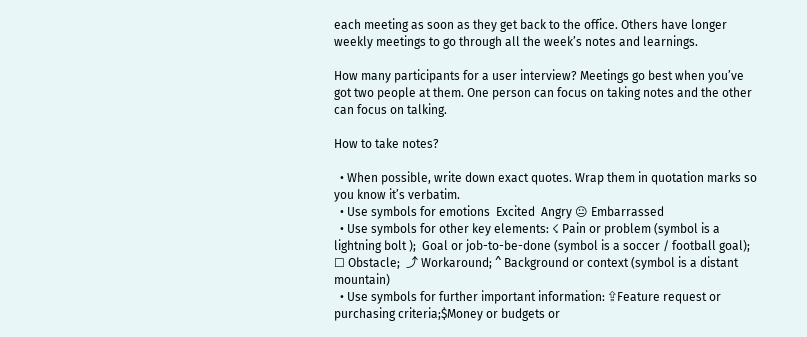each meeting as soon as they get back to the office. Others have longer weekly meetings to go through all the week’s notes and learnings.

How many participants for a user interview? Meetings go best when you’ve got two people at them. One person can focus on taking notes and the other can focus on talking.

How to take notes?

  • When possible, write down exact quotes. Wrap them in quotation marks so you know it’s verbatim.
  • Use symbols for emotions  Excited  Angry 😐 Embarrassed
  • Use symbols for other key elements: ☇ Pain or problem (symbol is a lightning bolt );  Goal or job-to-be-done (symbol is a soccer / football goal); ☐ Obstacle;  ⤴ Workaround; ^ Background or context (symbol is a distant mountain)
  • Use symbols for further important information: ⇪Feature request or purchasing criteria;$Money or budgets or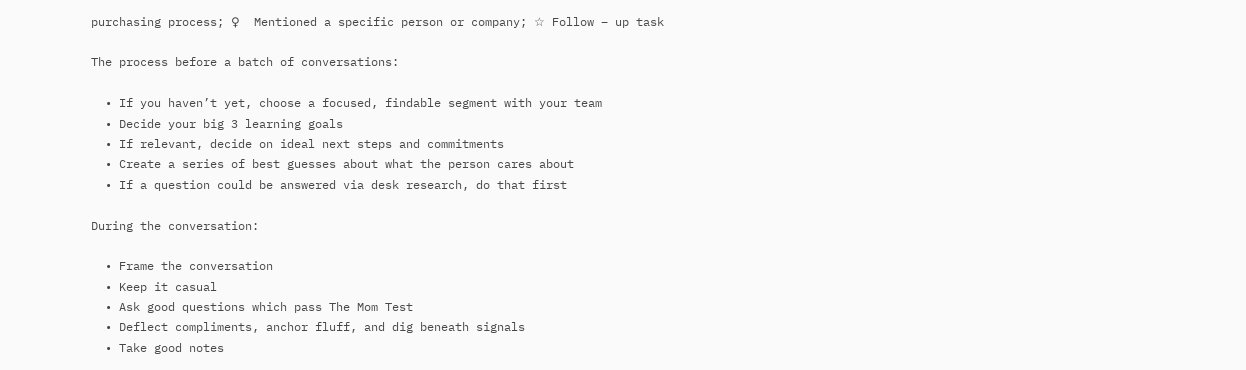purchasing process; ♀  Mentioned a specific person or company; ☆ Follow – up task

The process before a batch of conversations:

  • If you haven’t yet, choose a focused, findable segment with your team
  • Decide your big 3 learning goals
  • If relevant, decide on ideal next steps and commitments
  • Create a series of best guesses about what the person cares about
  • If a question could be answered via desk research, do that first

During the conversation:

  • Frame the conversation
  • Keep it casual
  • Ask good questions which pass The Mom Test
  • Deflect compliments, anchor fluff, and dig beneath signals
  • Take good notes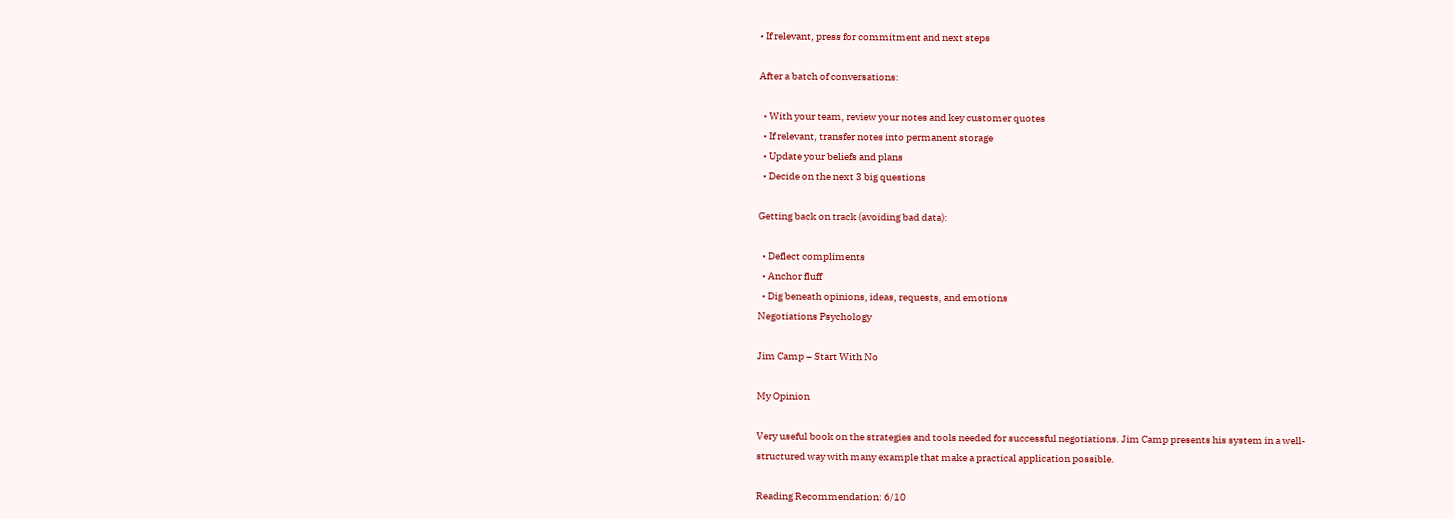• If relevant, press for commitment and next steps

After a batch of conversations:

  • With your team, review your notes and key customer quotes
  • If relevant, transfer notes into permanent storage
  • Update your beliefs and plans
  • Decide on the next 3 big questions

Getting back on track (avoiding bad data):

  • Deflect compliments
  • Anchor fluff
  • Dig beneath opinions, ideas, requests, and emotions
Negotiations Psychology

Jim Camp – Start With No

My Opinion

Very useful book on the strategies and tools needed for successful negotiations. Jim Camp presents his system in a well-structured way with many example that make a practical application possible.

Reading Recommendation: 6/10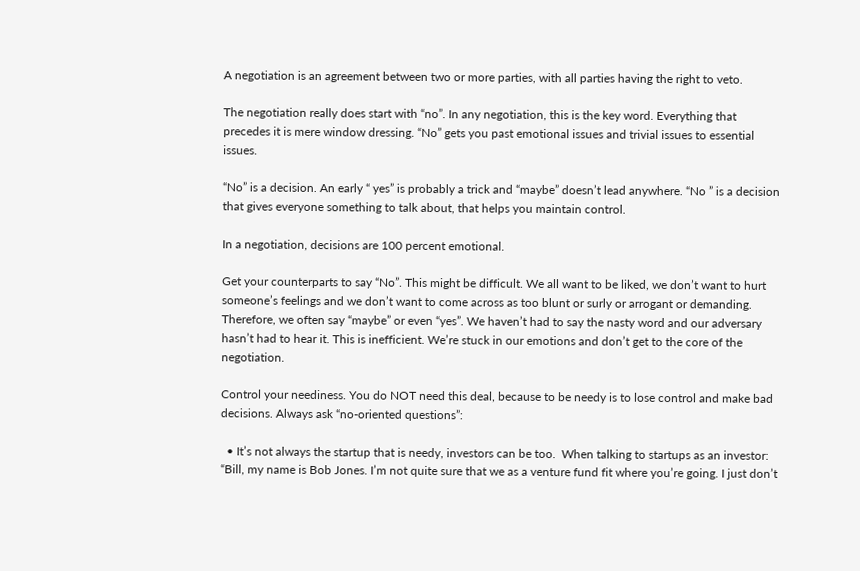A negotiation is an agreement between two or more parties, with all parties having the right to veto.

The negotiation really does start with “no”. In any negotiation, this is the key word. Everything that precedes it is mere window dressing. “No” gets you past emotional issues and trivial issues to essential issues.

“No” is a decision. An early “ yes” is probably a trick and “maybe” doesn’t lead anywhere. “No ” is a decision that gives everyone something to talk about, that helps you maintain control.

In a negotiation, decisions are 100 percent emotional.

Get your counterparts to say “No”. This might be difficult. We all want to be liked, we don’t want to hurt someone’s feelings and we don’t want to come across as too blunt or surly or arrogant or demanding. Therefore, we often say “maybe” or even “yes”. We haven’t had to say the nasty word and our adversary hasn’t had to hear it. This is inefficient. We’re stuck in our emotions and don’t get to the core of the negotiation.

Control your neediness. You do NOT need this deal, because to be needy is to lose control and make bad decisions. Always ask “no-oriented questions”:

  • It’s not always the startup that is needy, investors can be too.  When talking to startups as an investor: “Bill, my name is Bob Jones. I’m not quite sure that we as a venture fund fit where you’re going. I just don’t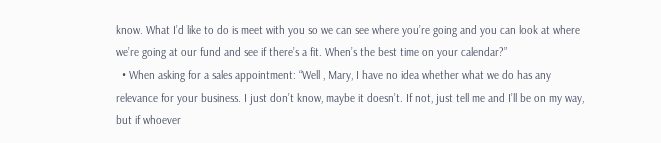know. What I’d like to do is meet with you so we can see where you’re going and you can look at where we’re going at our fund and see if there’s a fit. When’s the best time on your calendar?”
  • When asking for a sales appointment: “Well , Mary, I have no idea whether what we do has any relevance for your business. I just don’t know, maybe it doesn’t. If not, just tell me and I’ll be on my way, but if whoever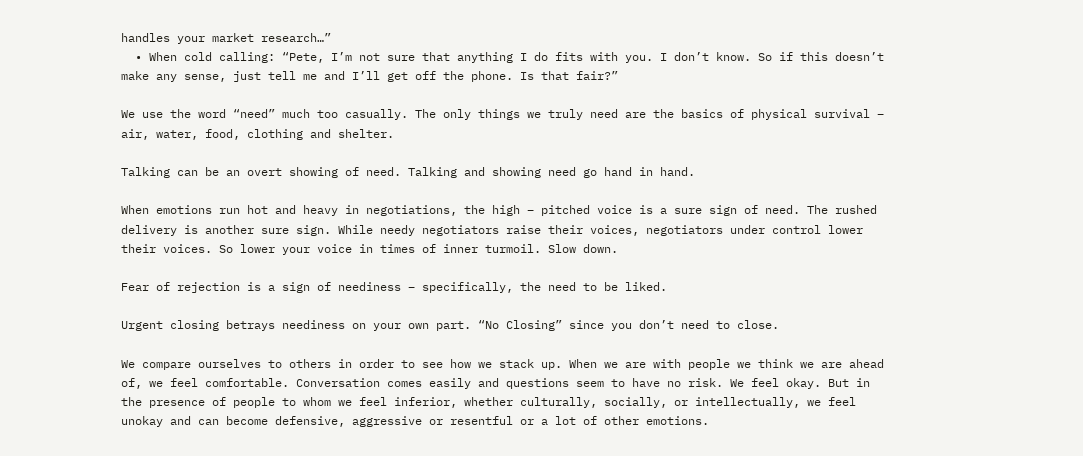handles your market research…”
  • When cold calling: “Pete, I’m not sure that anything I do fits with you. I don’t know. So if this doesn’t make any sense, just tell me and I’ll get off the phone. Is that fair?”

We use the word “need” much too casually. The only things we truly need are the basics of physical survival – air, water, food, clothing and shelter.

Talking can be an overt showing of need. Talking and showing need go hand in hand.

When emotions run hot and heavy in negotiations, the high – pitched voice is a sure sign of need. The rushed delivery is another sure sign. While needy negotiators raise their voices, negotiators under control lower their voices. So lower your voice in times of inner turmoil. Slow down.

Fear of rejection is a sign of neediness – specifically, the need to be liked.

Urgent closing betrays neediness on your own part. “No Closing” since you don’t need to close.

We compare ourselves to others in order to see how we stack up. When we are with people we think we are ahead of, we feel comfortable. Conversation comes easily and questions seem to have no risk. We feel okay. But in the presence of people to whom we feel inferior, whether culturally, socially, or intellectually, we feel unokay and can become defensive, aggressive or resentful or a lot of other emotions.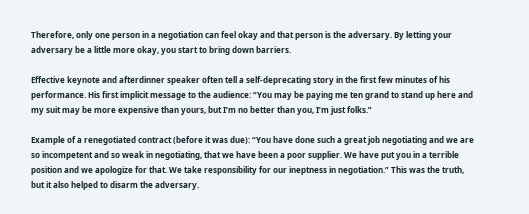Therefore, only one person in a negotiation can feel okay and that person is the adversary. By letting your adversary be a little more okay, you start to bring down barriers.

Effective keynote and afterdinner speaker often tell a self-deprecating story in the first few minutes of his performance. His first implicit message to the audience: “You may be paying me ten grand to stand up here and my suit may be more expensive than yours, but I’m no better than you, I’m just folks.”

Example of a renegotiated contract (before it was due): “You have done such a great job negotiating and we are so incompetent and so weak in negotiating, that we have been a poor supplier. We have put you in a terrible position and we apologize for that. We take responsibility for our ineptness in negotiation.” This was the truth, but it also helped to disarm the adversary.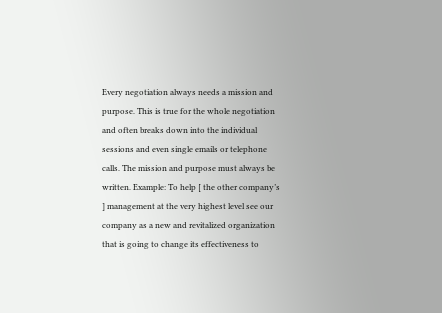Every negotiation always needs a mission and purpose. This is true for the whole negotiation and often breaks down into the individual sessions and even single emails or telephone calls. The mission and purpose must always be written. Example: To help [ the other company’s ] management at the very highest level see our company as a new and revitalized organization that is going to change its effectiveness to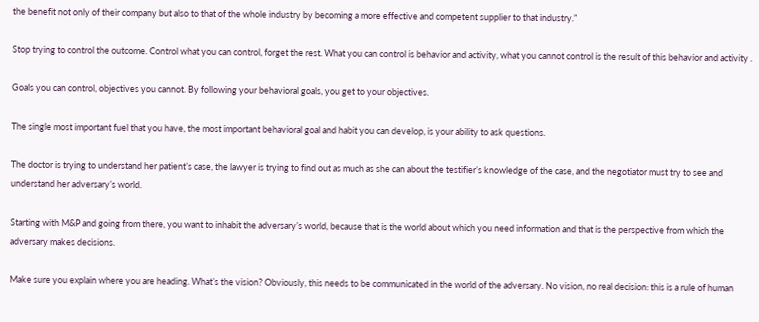the benefit not only of their company but also to that of the whole industry by becoming a more effective and competent supplier to that industry.”

Stop trying to control the outcome. Control what you can control, forget the rest. What you can control is behavior and activity, what you cannot control is the result of this behavior and activity .

Goals you can control, objectives you cannot. By following your behavioral goals, you get to your objectives.

The single most important fuel that you have, the most important behavioral goal and habit you can develop, is your ability to ask questions.

The doctor is trying to understand her patient’s case, the lawyer is trying to find out as much as she can about the testifier’s knowledge of the case, and the negotiator must try to see and understand her adversary’s world.

Starting with M&P and going from there, you want to inhabit the adversary’s world, because that is the world about which you need information and that is the perspective from which the adversary makes decisions.

Make sure you explain where you are heading. What’s the vision? Obviously, this needs to be communicated in the world of the adversary. No vision, no real decision: this is a rule of human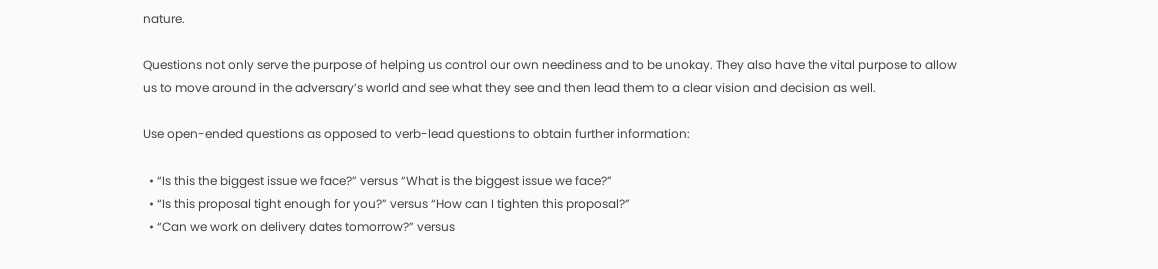nature.

Questions not only serve the purpose of helping us control our own neediness and to be unokay. They also have the vital purpose to allow us to move around in the adversary’s world and see what they see and then lead them to a clear vision and decision as well.

Use open-ended questions as opposed to verb-lead questions to obtain further information:

  • “Is this the biggest issue we face?” versus “What is the biggest issue we face?”
  • “Is this proposal tight enough for you?” versus “How can I tighten this proposal?”
  • “Can we work on delivery dates tomorrow?” versus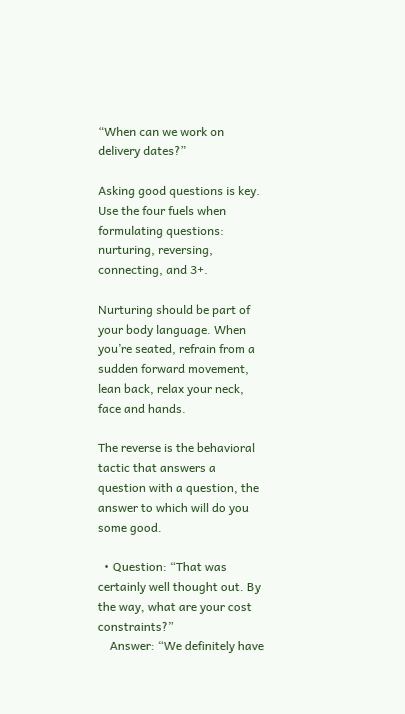“When can we work on delivery dates?”

Asking good questions is key. Use the four fuels when formulating questions: nurturing, reversing, connecting, and 3+.

Nurturing should be part of your body language. When you’re seated, refrain from a sudden forward movement, lean back, relax your neck, face and hands.

The reverse is the behavioral tactic that answers a question with a question, the answer to which will do you some good.

  • Question: “That was certainly well thought out. By the way, what are your cost constraints?”
    Answer: “We definitely have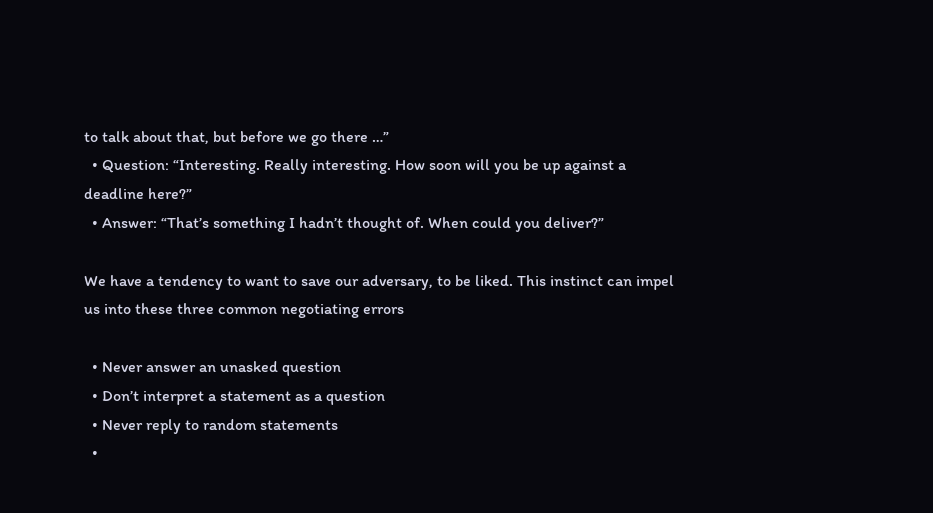to talk about that, but before we go there …”
  • Question: “Interesting. Really interesting. How soon will you be up against a deadline here?”
  • Answer: “That’s something I hadn’t thought of. When could you deliver?”

We have a tendency to want to save our adversary, to be liked. This instinct can impel us into these three common negotiating errors

  • Never answer an unasked question
  • Don’t interpret a statement as a question
  • Never reply to random statements
  •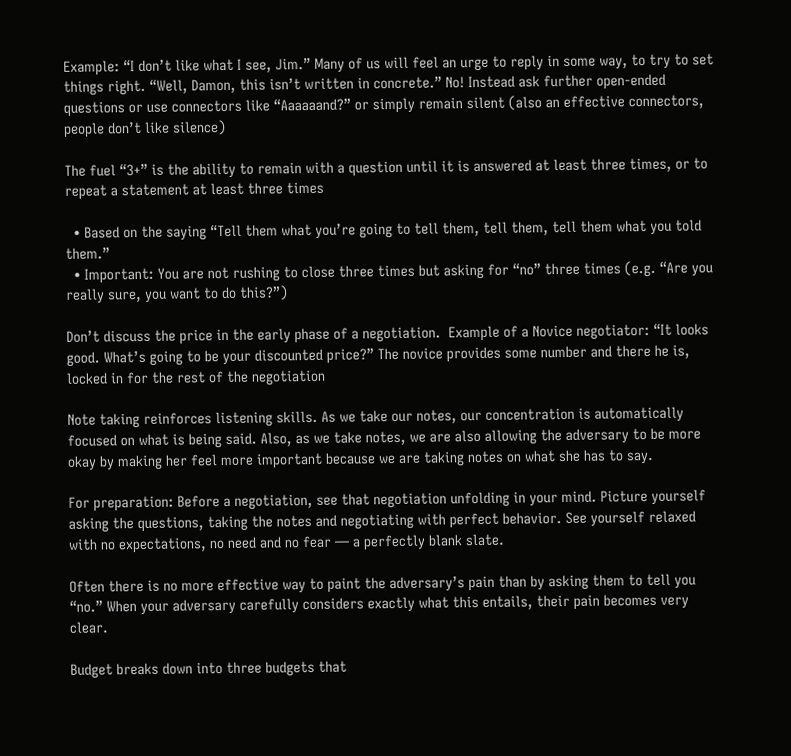Example: “I don’t like what I see, Jim.” Many of us will feel an urge to reply in some way, to try to set things right. “Well, Damon, this isn’t written in concrete.” No! Instead ask further open-ended questions or use connectors like “Aaaaaand?” or simply remain silent (also an effective connectors, people don’t like silence)

The fuel “3+” is the ability to remain with a question until it is answered at least three times, or to repeat a statement at least three times

  • Based on the saying “Tell them what you’re going to tell them, tell them, tell them what you told them.”
  • Important: You are not rushing to close three times but asking for “no” three times (e.g. “Are you really sure, you want to do this?”)

Don’t discuss the price in the early phase of a negotiation.  Example of a Novice negotiator: “It looks good. What’s going to be your discounted price?” The novice provides some number and there he is, locked in for the rest of the negotiation

Note taking reinforces listening skills. As we take our notes, our concentration is automatically focused on what is being said. Also, as we take notes, we are also allowing the adversary to be more okay by making her feel more important because we are taking notes on what she has to say.

For preparation: Before a negotiation, see that negotiation unfolding in your mind. Picture yourself asking the questions, taking the notes and negotiating with perfect behavior. See yourself relaxed with no expectations, no need and no fear — a perfectly blank slate.

Often there is no more effective way to paint the adversary’s pain than by asking them to tell you “no.” When your adversary carefully considers exactly what this entails, their pain becomes very clear.

Budget breaks down into three budgets that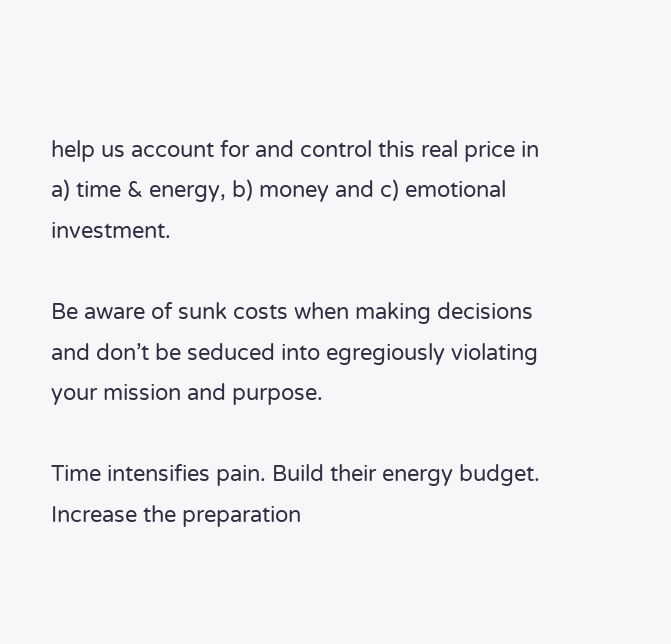help us account for and control this real price in a) time & energy, b) money and c) emotional investment.

Be aware of sunk costs when making decisions and don’t be seduced into egregiously violating your mission and purpose.

Time intensifies pain. Build their energy budget. Increase the preparation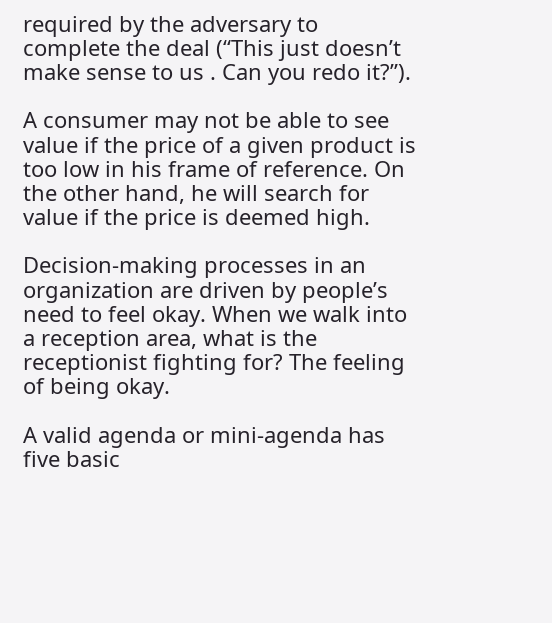required by the adversary to complete the deal (“This just doesn’t make sense to us . Can you redo it?”).

A consumer may not be able to see value if the price of a given product is too low in his frame of reference. On the other hand, he will search for value if the price is deemed high.

Decision-making processes in an organization are driven by people’s need to feel okay. When we walk into a reception area, what is the receptionist fighting for? The feeling of being okay.

A valid agenda or mini-agenda has five basic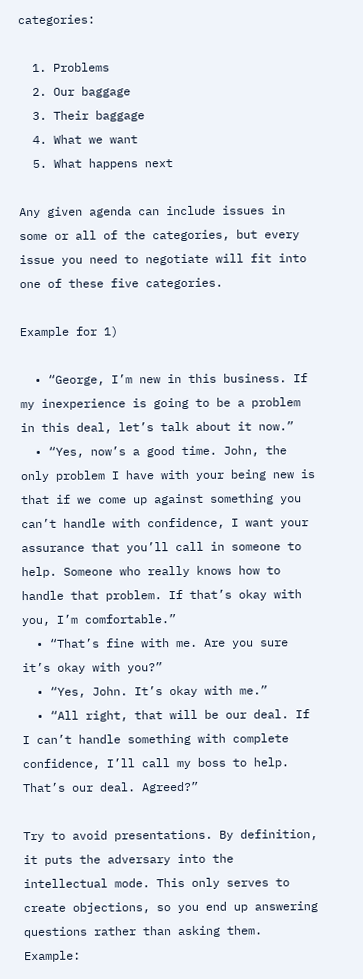categories:

  1. Problems
  2. Our baggage
  3. Their baggage
  4. What we want
  5. What happens next

Any given agenda can include issues in some or all of the categories, but every issue you need to negotiate will fit into one of these five categories.

Example for 1)

  • “George, I’m new in this business. If my inexperience is going to be a problem in this deal, let’s talk about it now.”
  • “Yes, now’s a good time. John, the only problem I have with your being new is that if we come up against something you can’t handle with confidence, I want your assurance that you’ll call in someone to help. Someone who really knows how to handle that problem. If that’s okay with you, I’m comfortable.”
  • “That’s fine with me. Are you sure it’s okay with you?”
  • “Yes, John. It’s okay with me.”
  • “All right, that will be our deal. If I can’t handle something with complete confidence, I’ll call my boss to help. That’s our deal. Agreed?”

Try to avoid presentations. By definition, it puts the adversary into the intellectual mode. This only serves to create objections, so you end up answering questions rather than asking them. Example: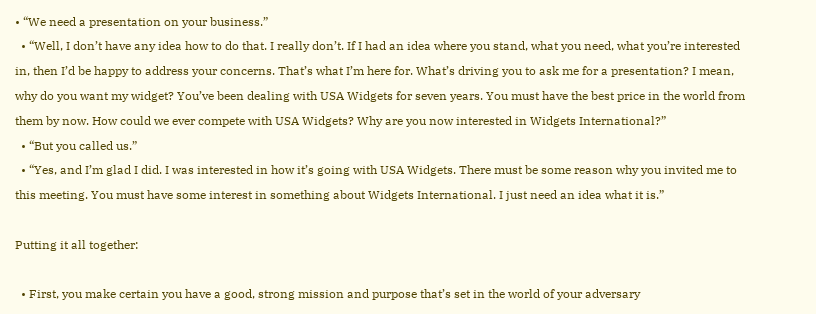• “We need a presentation on your business.”
  • “Well, I don’t have any idea how to do that. I really don’t. If I had an idea where you stand, what you need, what you’re interested in, then I’d be happy to address your concerns. That’s what I’m here for. What’s driving you to ask me for a presentation? I mean, why do you want my widget? You’ve been dealing with USA Widgets for seven years. You must have the best price in the world from them by now. How could we ever compete with USA Widgets? Why are you now interested in Widgets International?”
  • “But you called us.”
  • “Yes, and I’m glad I did. I was interested in how it’s going with USA Widgets. There must be some reason why you invited me to this meeting. You must have some interest in something about Widgets International. I just need an idea what it is.”

Putting it all together:

  • First, you make certain you have a good, strong mission and purpose that’s set in the world of your adversary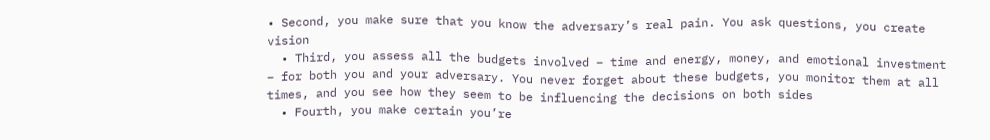• Second, you make sure that you know the adversary’s real pain. You ask questions, you create vision
  • Third, you assess all the budgets involved – time and energy, money, and emotional investment – for both you and your adversary. You never forget about these budgets, you monitor them at all times, and you see how they seem to be influencing the decisions on both sides
  • Fourth, you make certain you’re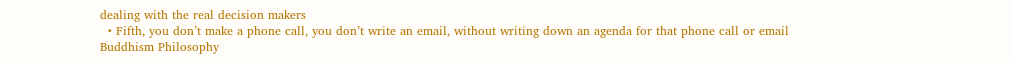dealing with the real decision makers
  • Fifth, you don’t make a phone call, you don’t write an email, without writing down an agenda for that phone call or email
Buddhism Philosophy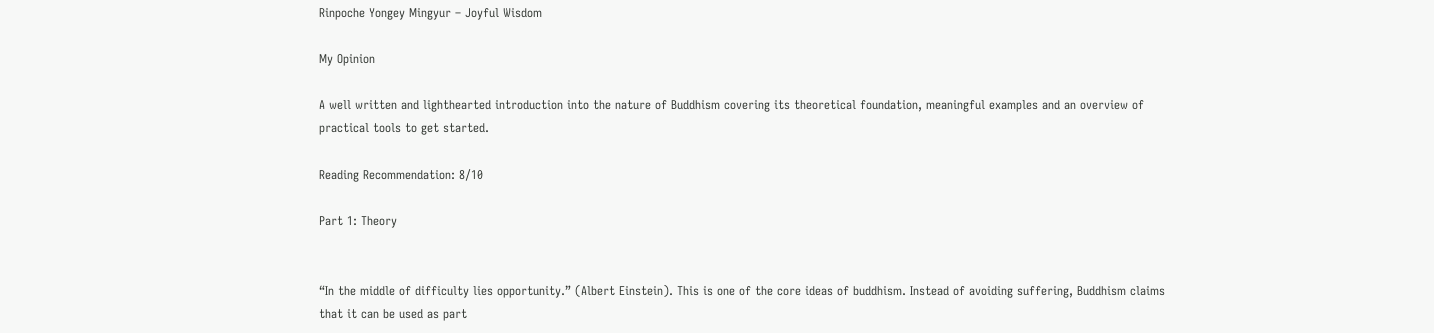Rinpoche Yongey Mingyur – Joyful Wisdom

My Opinion

A well written and lighthearted introduction into the nature of Buddhism covering its theoretical foundation, meaningful examples and an overview of practical tools to get started.

Reading Recommendation: 8/10

Part 1: Theory


“In the middle of difficulty lies opportunity.” (Albert Einstein). This is one of the core ideas of buddhism. Instead of avoiding suffering, Buddhism claims that it can be used as part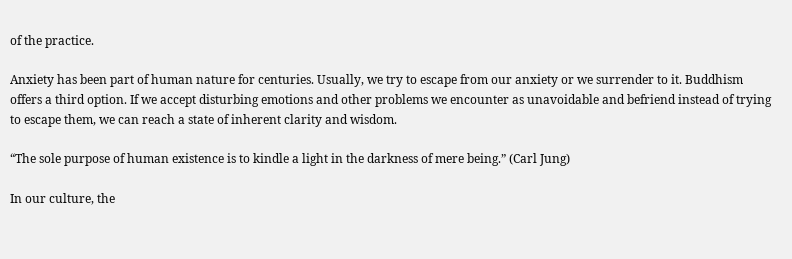of the practice.

Anxiety has been part of human nature for centuries. Usually, we try to escape from our anxiety or we surrender to it. Buddhism offers a third option. If we accept disturbing emotions and other problems we encounter as unavoidable and befriend instead of trying to escape them, we can reach a state of inherent clarity and wisdom.

“The sole purpose of human existence is to kindle a light in the darkness of mere being.” (Carl Jung)

In our culture, the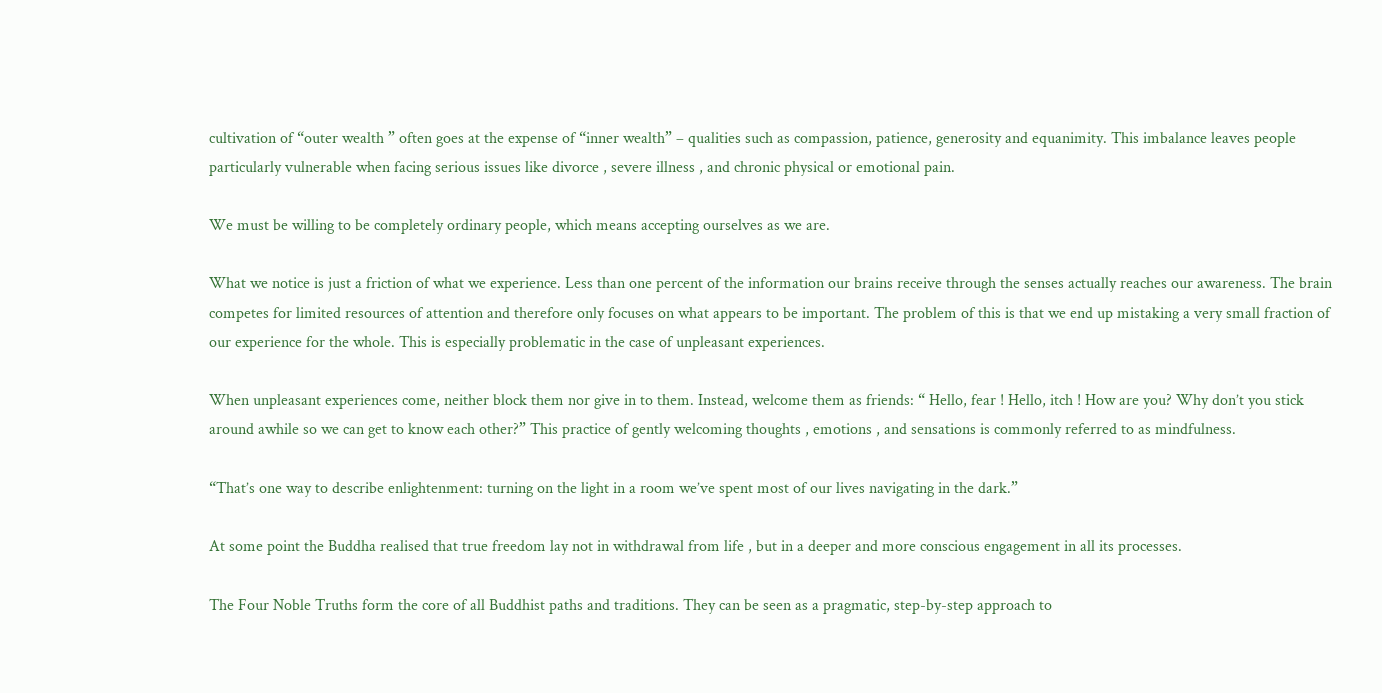cultivation of “outer wealth ” often goes at the expense of “inner wealth” – qualities such as compassion, patience, generosity and equanimity. This imbalance leaves people particularly vulnerable when facing serious issues like divorce , severe illness , and chronic physical or emotional pain.

We must be willing to be completely ordinary people, which means accepting ourselves as we are.

What we notice is just a friction of what we experience. Less than one percent of the information our brains receive through the senses actually reaches our awareness. The brain competes for limited resources of attention and therefore only focuses on what appears to be important. The problem of this is that we end up mistaking a very small fraction of our experience for the whole. This is especially problematic in the case of unpleasant experiences.

When unpleasant experiences come, neither block them nor give in to them. Instead, welcome them as friends: “ Hello, fear ! Hello, itch ! How are you? Why don’t you stick around awhile so we can get to know each other?” This practice of gently welcoming thoughts , emotions , and sensations is commonly referred to as mindfulness.

“That’s one way to describe enlightenment: turning on the light in a room we’ve spent most of our lives navigating in the dark.”

At some point the Buddha realised that true freedom lay not in withdrawal from life , but in a deeper and more conscious engagement in all its processes.

The Four Noble Truths form the core of all Buddhist paths and traditions. They can be seen as a pragmatic, step-by-step approach to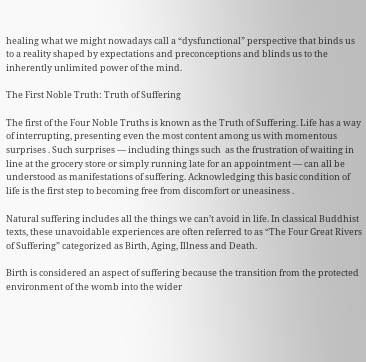healing what we might nowadays call a “dysfunctional” perspective that binds us to a reality shaped by expectations and preconceptions and blinds us to the inherently unlimited power of the mind.

The First Noble Truth: Truth of Suffering

The first of the Four Noble Truths is known as the Truth of Suffering. Life has a way of interrupting, presenting even the most content among us with momentous surprises . Such surprises — including things such  as the frustration of waiting in line at the grocery store or simply running late for an appointment — can all be understood as manifestations of suffering. Acknowledging this basic condition of life is the first step to becoming free from discomfort or uneasiness .

Natural suffering includes all the things we can’t avoid in life. In classical Buddhist texts, these unavoidable experiences are often referred to as “The Four Great Rivers of Suffering” categorized as Birth, Aging, Illness and Death.

Birth is considered an aspect of suffering because the transition from the protected environment of the womb into the wider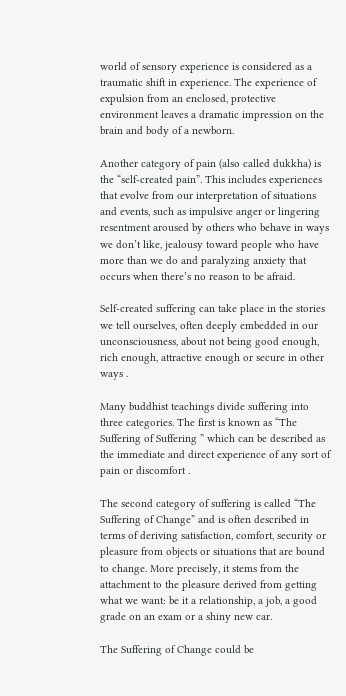world of sensory experience is considered as a traumatic shift in experience. The experience of expulsion from an enclosed, protective environment leaves a dramatic impression on the brain and body of a newborn.

Another category of pain (also called dukkha) is the “self-created pain”. This includes experiences that evolve from our interpretation of situations and events, such as impulsive anger or lingering resentment aroused by others who behave in ways we don’t like, jealousy toward people who have more than we do and paralyzing anxiety that occurs when there’s no reason to be afraid.

Self-created suffering can take place in the stories we tell ourselves, often deeply embedded in our unconsciousness, about not being good enough, rich enough, attractive enough or secure in other ways .

Many buddhist teachings divide suffering into three categories. The first is known as “The Suffering of Suffering ” which can be described as the immediate and direct experience of any sort of pain or discomfort .

The second category of suffering is called “The Suffering of Change” and is often described in terms of deriving satisfaction, comfort, security or pleasure from objects or situations that are bound to change. More precisely, it stems from the attachment to the pleasure derived from getting what we want: be it a relationship, a job, a good grade on an exam or a shiny new car.

The Suffering of Change could be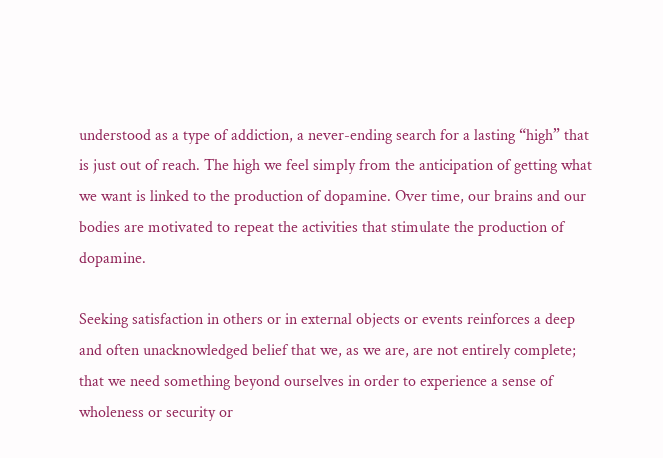understood as a type of addiction, a never-ending search for a lasting “high” that is just out of reach. The high we feel simply from the anticipation of getting what we want is linked to the production of dopamine. Over time, our brains and our bodies are motivated to repeat the activities that stimulate the production of dopamine.

Seeking satisfaction in others or in external objects or events reinforces a deep and often unacknowledged belief that we, as we are, are not entirely complete; that we need something beyond ourselves in order to experience a sense of wholeness or security or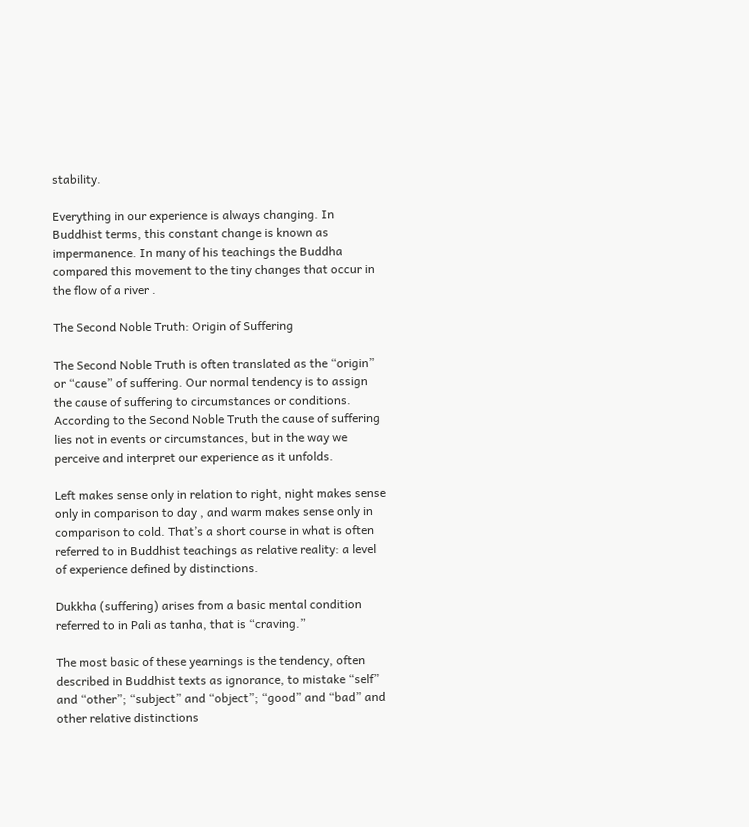stability.

Everything in our experience is always changing. In Buddhist terms, this constant change is known as impermanence. In many of his teachings the Buddha compared this movement to the tiny changes that occur in the flow of a river .

The Second Noble Truth: Origin of Suffering

The Second Noble Truth is often translated as the “origin” or “cause” of suffering. Our normal tendency is to assign the cause of suffering to circumstances or conditions. According to the Second Noble Truth the cause of suffering lies not in events or circumstances, but in the way we perceive and interpret our experience as it unfolds.

Left makes sense only in relation to right, night makes sense only in comparison to day , and warm makes sense only in comparison to cold. That’s a short course in what is often referred to in Buddhist teachings as relative reality: a level of experience defined by distinctions.

Dukkha (suffering) arises from a basic mental condition referred to in Pali as tanha, that is “craving.”

The most basic of these yearnings is the tendency, often described in Buddhist texts as ignorance, to mistake “self” and “other”; “subject” and “object”; “good” and “bad” and other relative distinctions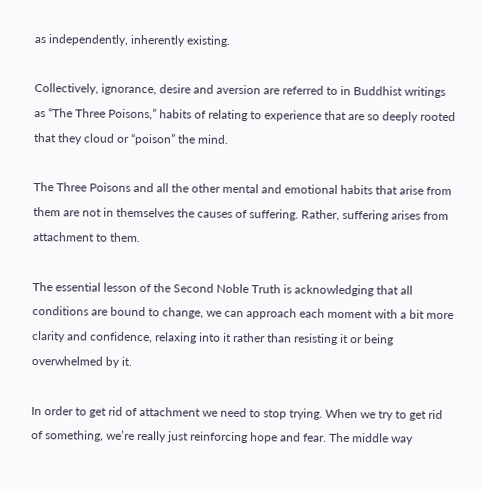as independently, inherently existing.

Collectively, ignorance, desire and aversion are referred to in Buddhist writings as “The Three Poisons,” habits of relating to experience that are so deeply rooted that they cloud or “poison” the mind.

The Three Poisons and all the other mental and emotional habits that arise from them are not in themselves the causes of suffering. Rather, suffering arises from attachment to them.

The essential lesson of the Second Noble Truth is acknowledging that all conditions are bound to change, we can approach each moment with a bit more clarity and confidence, relaxing into it rather than resisting it or being overwhelmed by it.

In order to get rid of attachment we need to stop trying. When we try to get rid of something, we’re really just reinforcing hope and fear. The middle way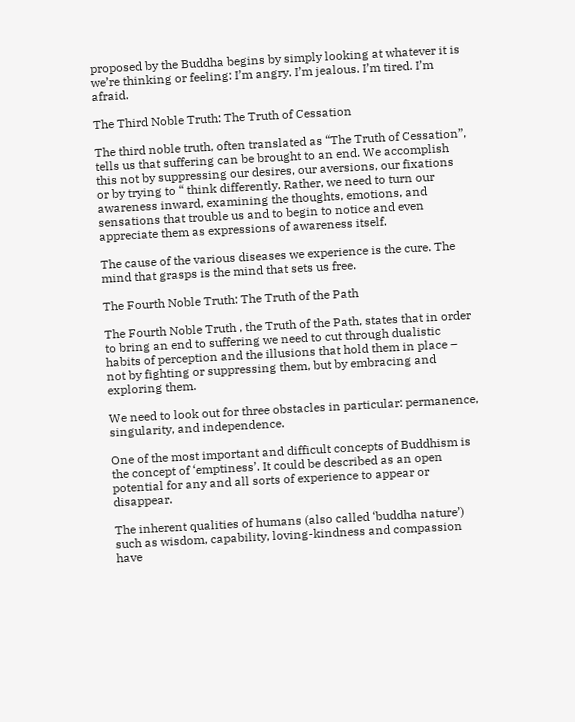proposed by the Buddha begins by simply looking at whatever it is we’re thinking or feeling: I’m angry. I’m jealous. I’m tired. I’m afraid.

The Third Noble Truth: The Truth of Cessation

The third noble truth, often translated as “The Truth of Cessation”, tells us that suffering can be brought to an end. We accomplish this not by suppressing our desires, our aversions, our fixations or by trying to “ think differently. Rather, we need to turn our awareness inward, examining the thoughts, emotions, and sensations that trouble us and to begin to notice and even appreciate them as expressions of awareness itself.

The cause of the various diseases we experience is the cure. The mind that grasps is the mind that sets us free.

The Fourth Noble Truth: The Truth of the Path

The Fourth Noble Truth , the Truth of the Path, states that in order to bring an end to suffering we need to cut through dualistic habits of perception and the illusions that hold them in place – not by fighting or suppressing them, but by embracing and exploring them.

We need to look out for three obstacles in particular: permanence, singularity, and independence.

One of the most important and difficult concepts of Buddhism is the concept of ‘emptiness’. It could be described as an open potential for any and all sorts of experience to appear or disappear.

The inherent qualities of humans (also called ‘buddha nature’) such as wisdom, capability, loving-kindness and compassion have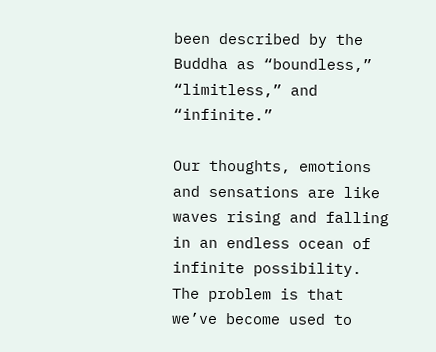been described by the Buddha as “boundless,” “limitless,” and “infinite.”

Our thoughts, emotions and sensations are like waves rising and falling in an endless ocean of infinite possibility. The problem is that we’ve become used to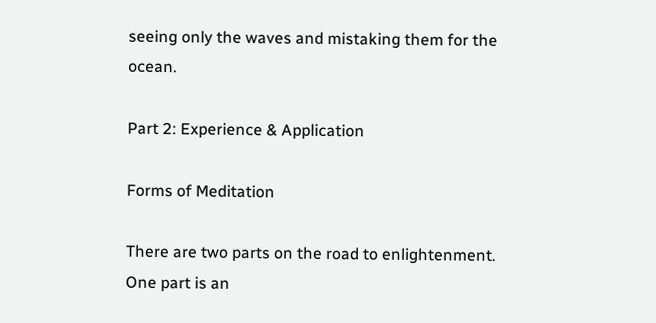seeing only the waves and mistaking them for the ocean.

Part 2: Experience & Application

Forms of Meditation

There are two parts on the road to enlightenment. One part is an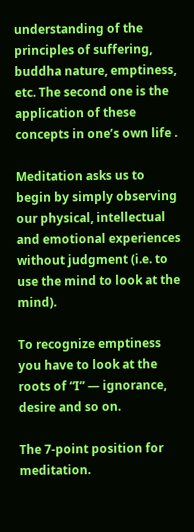understanding of the principles of suffering, buddha nature, emptiness, etc. The second one is the application of these concepts in one’s own life .

Meditation asks us to begin by simply observing our physical, intellectual and emotional experiences without judgment (i.e. to use the mind to look at the mind).

To recognize emptiness you have to look at the roots of “I” — ignorance, desire and so on.

The 7-point position for meditation.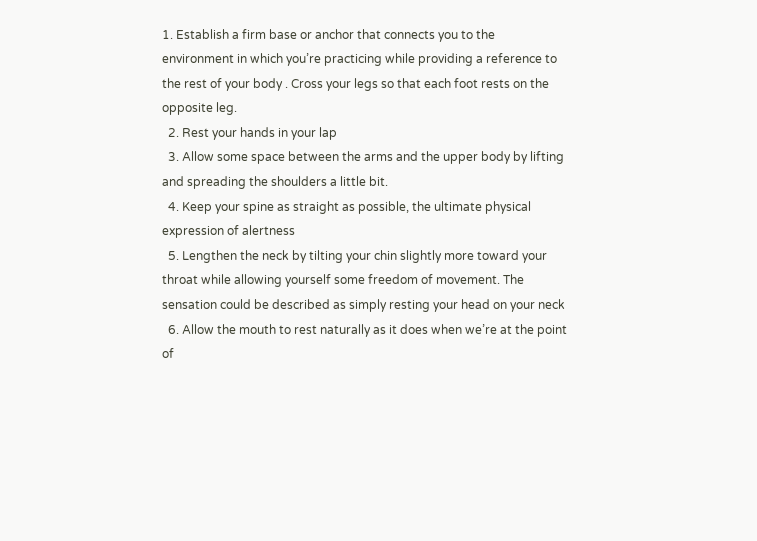1. Establish a firm base or anchor that connects you to the environment in which you’re practicing while providing a reference to the rest of your body . Cross your legs so that each foot rests on the opposite leg.
  2. Rest your hands in your lap
  3. Allow some space between the arms and the upper body by lifting and spreading the shoulders a little bit.
  4. Keep your spine as straight as possible, the ultimate physical expression of alertness
  5. Lengthen the neck by tilting your chin slightly more toward your throat while allowing yourself some freedom of movement. The sensation could be described as simply resting your head on your neck
  6. Allow the mouth to rest naturally as it does when we’re at the point of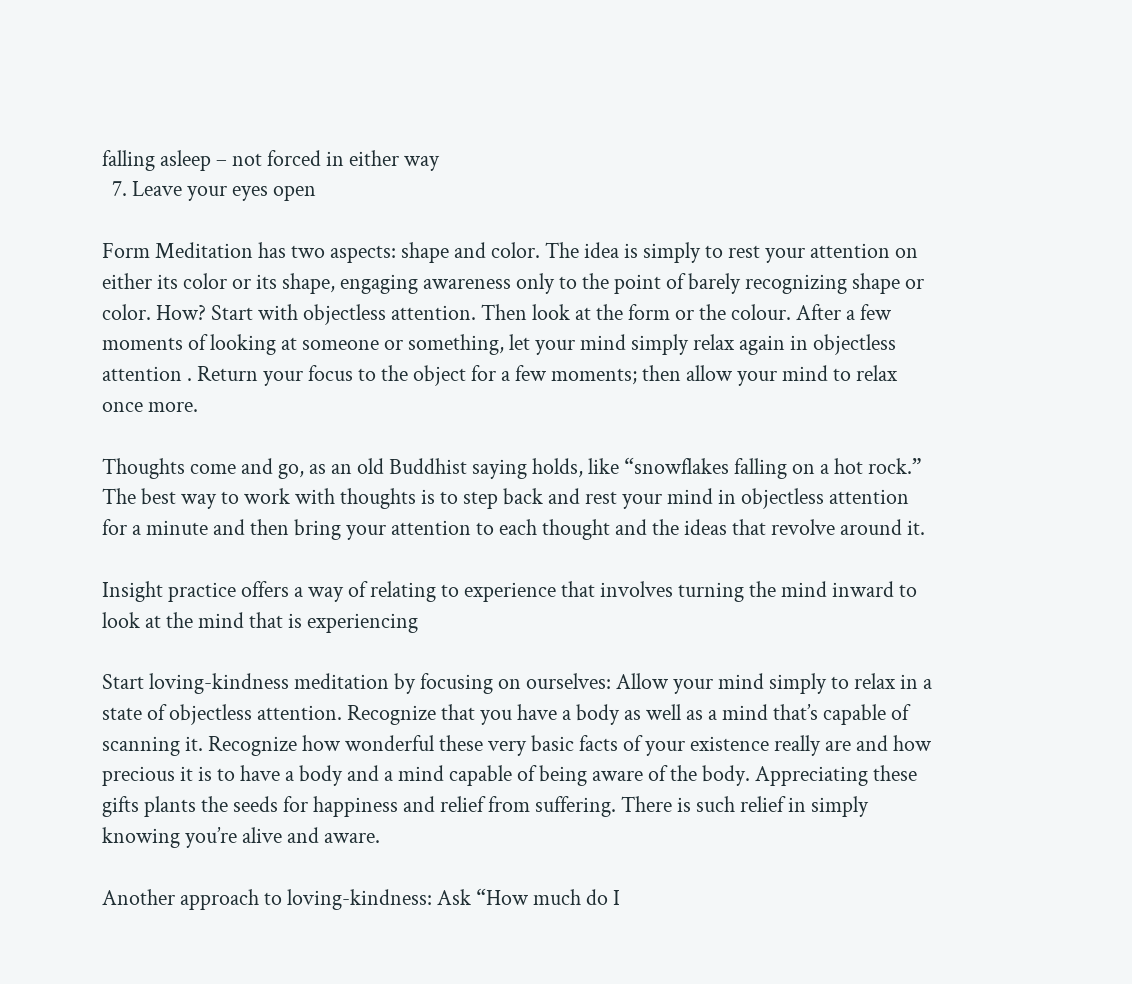falling asleep – not forced in either way
  7. Leave your eyes open

Form Meditation has two aspects: shape and color. The idea is simply to rest your attention on either its color or its shape, engaging awareness only to the point of barely recognizing shape or color. How? Start with objectless attention. Then look at the form or the colour. After a few moments of looking at someone or something, let your mind simply relax again in objectless attention . Return your focus to the object for a few moments; then allow your mind to relax once more.

Thoughts come and go, as an old Buddhist saying holds, like “snowflakes falling on a hot rock.” The best way to work with thoughts is to step back and rest your mind in objectless attention for a minute and then bring your attention to each thought and the ideas that revolve around it.

Insight practice offers a way of relating to experience that involves turning the mind inward to look at the mind that is experiencing

Start loving-kindness meditation by focusing on ourselves: Allow your mind simply to relax in a state of objectless attention. Recognize that you have a body as well as a mind that’s capable of scanning it. Recognize how wonderful these very basic facts of your existence really are and how precious it is to have a body and a mind capable of being aware of the body. Appreciating these gifts plants the seeds for happiness and relief from suffering. There is such relief in simply knowing you’re alive and aware.

Another approach to loving-kindness: Ask “How much do I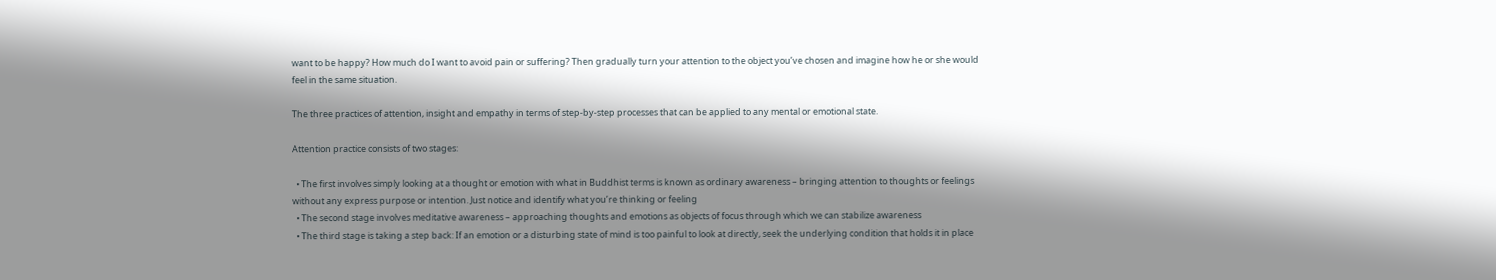want to be happy? How much do I want to avoid pain or suffering? Then gradually turn your attention to the object you’ve chosen and imagine how he or she would feel in the same situation.

The three practices of attention, insight and empathy in terms of step-by-step processes that can be applied to any mental or emotional state.

Attention practice consists of two stages:

  • The first involves simply looking at a thought or emotion with what in Buddhist terms is known as ordinary awareness – bringing attention to thoughts or feelings without any express purpose or intention. Just notice and identify what you’re thinking or feeling
  • The second stage involves meditative awareness – approaching thoughts and emotions as objects of focus through which we can stabilize awareness
  • The third stage is taking a step back: If an emotion or a disturbing state of mind is too painful to look at directly, seek the underlying condition that holds it in place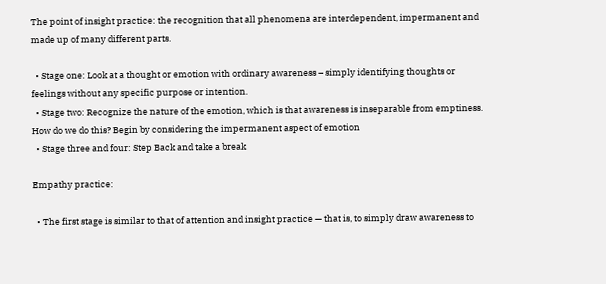The point of insight practice: the recognition that all phenomena are interdependent, impermanent and made up of many different parts.

  • Stage one: Look at a thought or emotion with ordinary awareness – simply identifying thoughts or feelings without any specific purpose or intention.
  • Stage two: Recognize the nature of the emotion, which is that awareness is inseparable from emptiness. How do we do this? Begin by considering the impermanent aspect of emotion
  • Stage three and four: Step Back and take a break

Empathy practice:

  • The first stage is similar to that of attention and insight practice — that is, to simply draw awareness to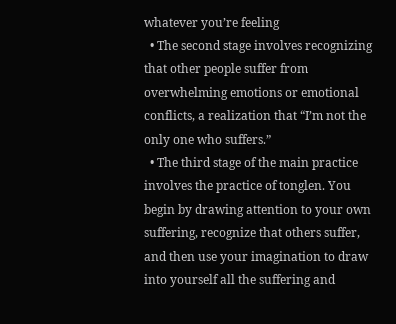whatever you’re feeling
  • The second stage involves recognizing that other people suffer from overwhelming emotions or emotional conflicts, a realization that “I’m not the only one who suffers.”
  • The third stage of the main practice involves the practice of tonglen. You begin by drawing attention to your own suffering, recognize that others suffer, and then use your imagination to draw into yourself all the suffering and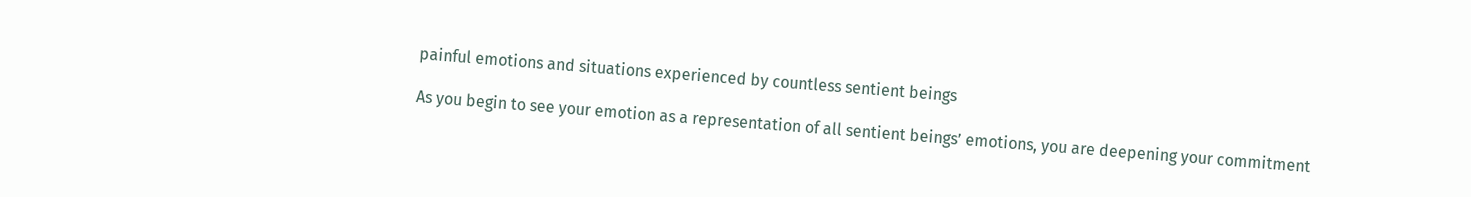painful emotions and situations experienced by countless sentient beings

As you begin to see your emotion as a representation of all sentient beings’ emotions, you are deepening your commitment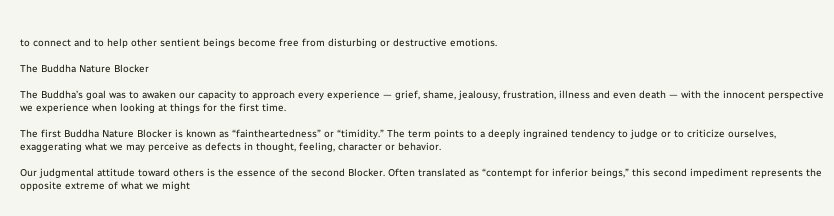to connect and to help other sentient beings become free from disturbing or destructive emotions.

The Buddha Nature Blocker

The Buddha’s goal was to awaken our capacity to approach every experience — grief, shame, jealousy, frustration, illness and even death — with the innocent perspective we experience when looking at things for the first time.

The first Buddha Nature Blocker is known as “faintheartedness” or “timidity.” The term points to a deeply ingrained tendency to judge or to criticize ourselves, exaggerating what we may perceive as defects in thought, feeling, character or behavior.

Our judgmental attitude toward others is the essence of the second Blocker. Often translated as “contempt for inferior beings,” this second impediment represents the opposite extreme of what we might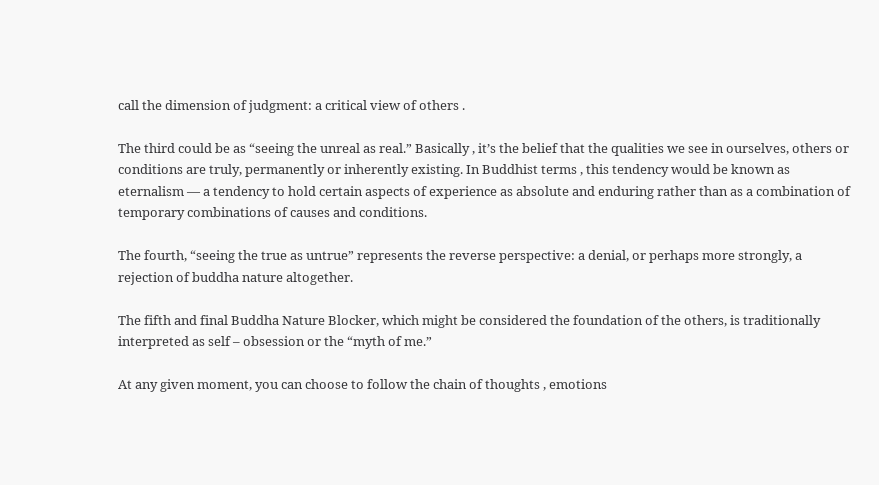call the dimension of judgment: a critical view of others .

The third could be as “seeing the unreal as real.” Basically , it’s the belief that the qualities we see in ourselves, others or conditions are truly, permanently or inherently existing. In Buddhist terms , this tendency would be known as eternalism — a tendency to hold certain aspects of experience as absolute and enduring rather than as a combination of temporary combinations of causes and conditions.

The fourth, “seeing the true as untrue” represents the reverse perspective: a denial, or perhaps more strongly, a rejection of buddha nature altogether.

The fifth and final Buddha Nature Blocker, which might be considered the foundation of the others, is traditionally interpreted as self – obsession or the “myth of me.”

At any given moment, you can choose to follow the chain of thoughts , emotions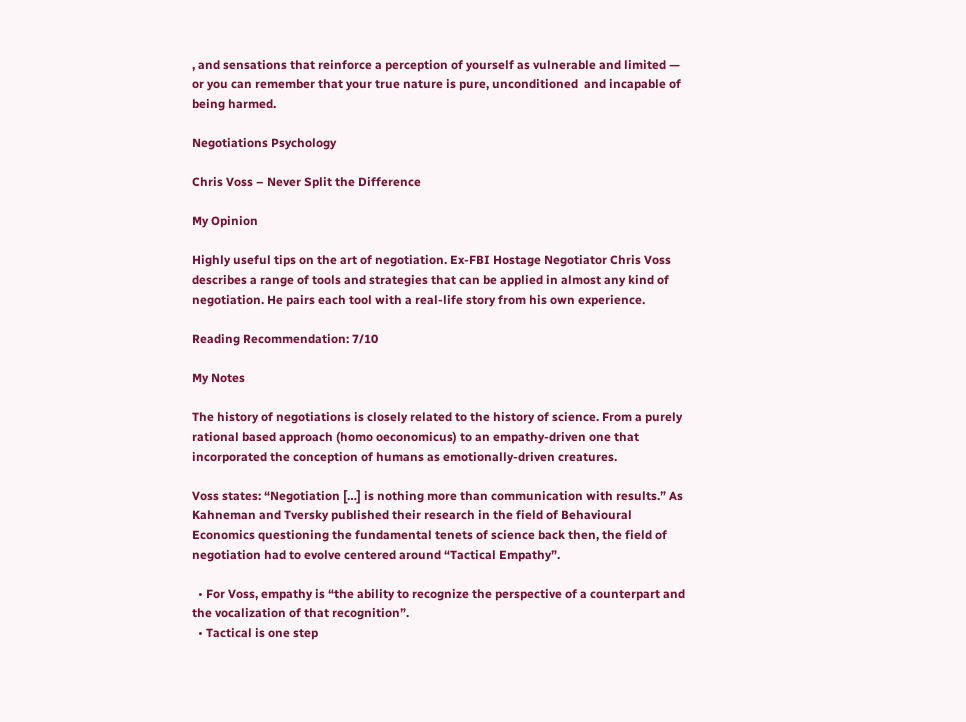, and sensations that reinforce a perception of yourself as vulnerable and limited — or you can remember that your true nature is pure, unconditioned  and incapable of being harmed.

Negotiations Psychology

Chris Voss – Never Split the Difference

My Opinion

Highly useful tips on the art of negotiation. Ex-FBI Hostage Negotiator Chris Voss describes a range of tools and strategies that can be applied in almost any kind of negotiation. He pairs each tool with a real-life story from his own experience.

Reading Recommendation: 7/10

My Notes

The history of negotiations is closely related to the history of science. From a purely rational based approach (homo oeconomicus) to an empathy-driven one that incorporated the conception of humans as emotionally-driven creatures.

Voss states: “Negotiation […] is nothing more than communication with results.” As Kahneman and Tversky published their research in the field of Behavioural Economics questioning the fundamental tenets of science back then, the field of negotiation had to evolve centered around “Tactical Empathy”.

  • For Voss, empathy is “the ability to recognize the perspective of a counterpart and the vocalization of that recognition”.
  • Tactical is one step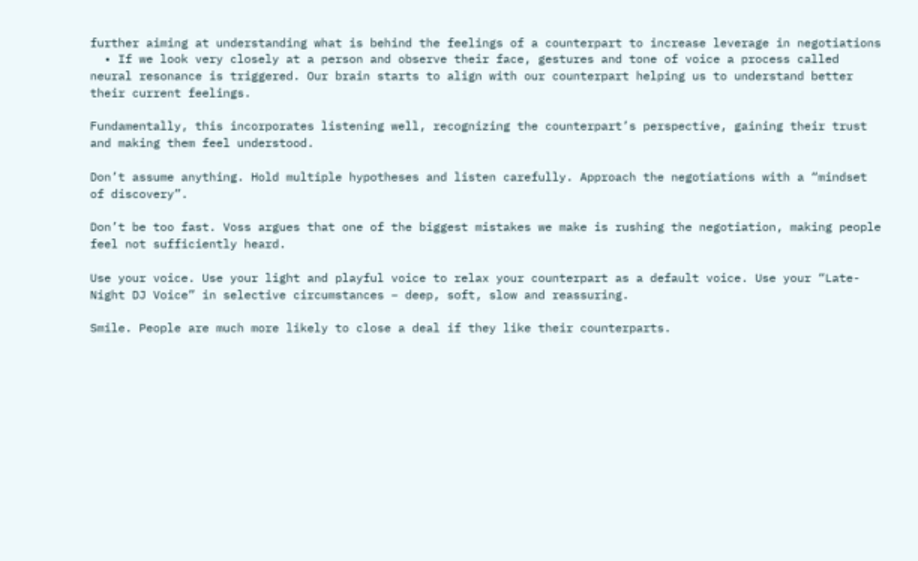further aiming at understanding what is behind the feelings of a counterpart to increase leverage in negotiations
  • If we look very closely at a person and observe their face, gestures and tone of voice a process called neural resonance is triggered. Our brain starts to align with our counterpart helping us to understand better their current feelings.

Fundamentally, this incorporates listening well, recognizing the counterpart’s perspective, gaining their trust and making them feel understood.

Don’t assume anything. Hold multiple hypotheses and listen carefully. Approach the negotiations with a “mindset of discovery”.

Don’t be too fast. Voss argues that one of the biggest mistakes we make is rushing the negotiation, making people feel not sufficiently heard.

Use your voice. Use your light and playful voice to relax your counterpart as a default voice. Use your “Late-Night DJ Voice” in selective circumstances – deep, soft, slow and reassuring.

Smile. People are much more likely to close a deal if they like their counterparts.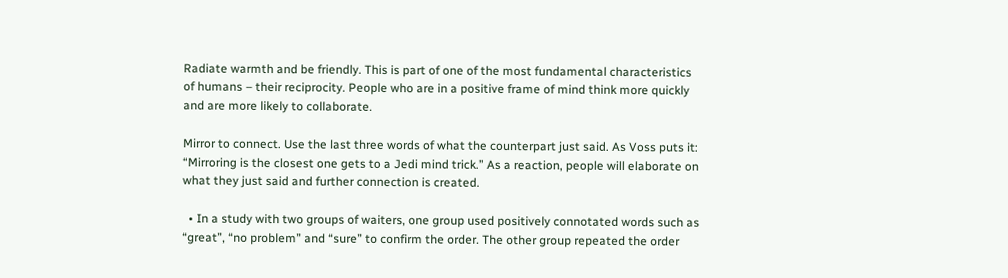Radiate warmth and be friendly. This is part of one of the most fundamental characteristics of humans – their reciprocity. People who are in a positive frame of mind think more quickly and are more likely to collaborate.

Mirror to connect. Use the last three words of what the counterpart just said. As Voss puts it: “Mirroring is the closest one gets to a Jedi mind trick.” As a reaction, people will elaborate on what they just said and further connection is created.

  • In a study with two groups of waiters, one group used positively connotated words such as “great”, “no problem” and “sure” to confirm the order. The other group repeated the order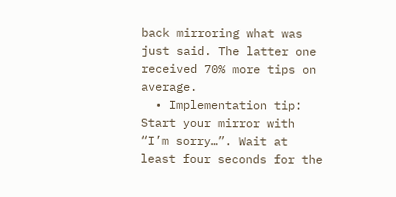back mirroring what was just said. The latter one received 70% more tips on average.
  • Implementation tip: Start your mirror with “I’m sorry…”. Wait at least four seconds for the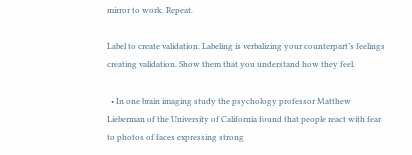mirror to work. Repeat.

Label to create validation. Labeling is verbalizing your counterpart’s feelings creating validation. Show them that you understand how they feel.

  • In one brain imaging study the psychology professor Matthew Lieberman of the University of California found that people react with fear to photos of faces expressing strong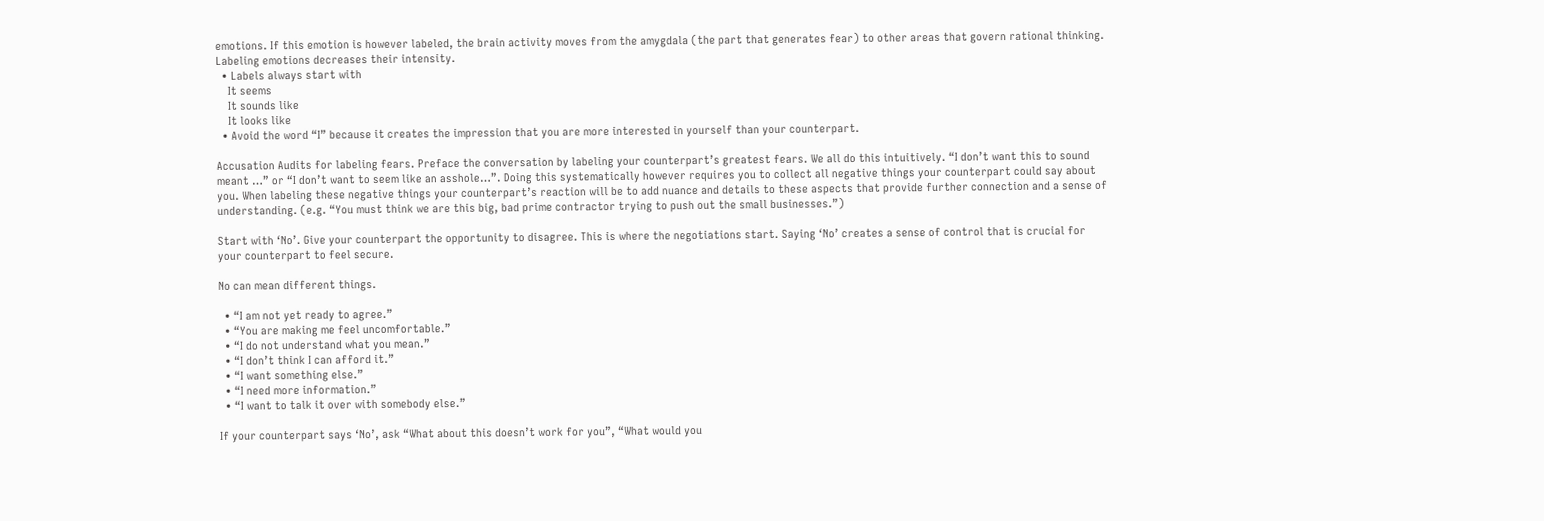emotions. If this emotion is however labeled, the brain activity moves from the amygdala (the part that generates fear) to other areas that govern rational thinking. Labeling emotions decreases their intensity.
  • Labels always start with
    It seems
    It sounds like
    It looks like
  • Avoid the word “I” because it creates the impression that you are more interested in yourself than your counterpart.

Accusation Audits for labeling fears. Preface the conversation by labeling your counterpart’s greatest fears. We all do this intuitively. “I don’t want this to sound meant …” or “I don’t want to seem like an asshole…”. Doing this systematically however requires you to collect all negative things your counterpart could say about you. When labeling these negative things your counterpart’s reaction will be to add nuance and details to these aspects that provide further connection and a sense of understanding. (e.g. “You must think we are this big, bad prime contractor trying to push out the small businesses.”)

Start with ‘No’. Give your counterpart the opportunity to disagree. This is where the negotiations start. Saying ‘No’ creates a sense of control that is crucial for your counterpart to feel secure.

No can mean different things.

  • “I am not yet ready to agree.”
  • “You are making me feel uncomfortable.”
  • “I do not understand what you mean.”
  • “I don’t think I can afford it.”
  • “I want something else.”
  • “I need more information.”
  • “I want to talk it over with somebody else.”

If your counterpart says ‘No’, ask “What about this doesn’t work for you”, “What would you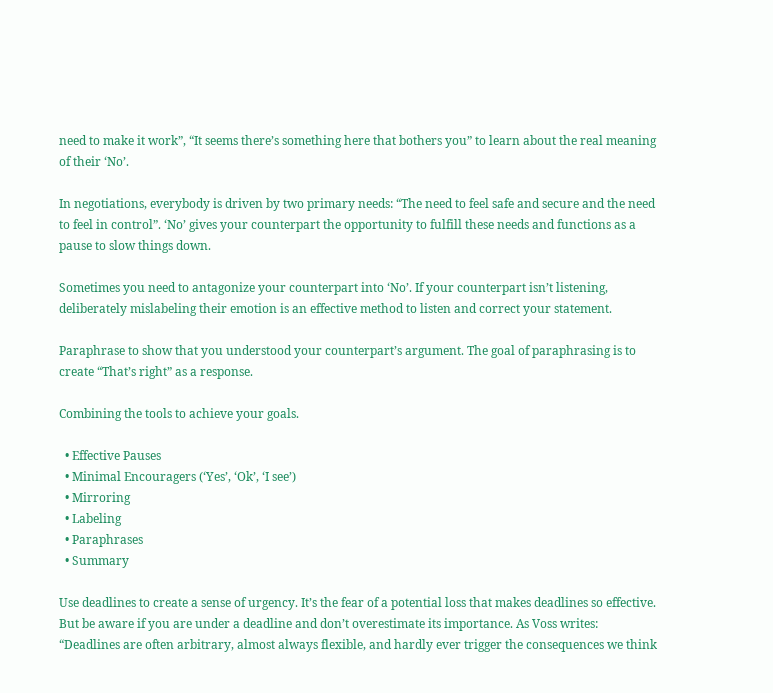need to make it work”, “It seems there’s something here that bothers you” to learn about the real meaning of their ‘No’.

In negotiations, everybody is driven by two primary needs: “The need to feel safe and secure and the need to feel in control”. ‘No’ gives your counterpart the opportunity to fulfill these needs and functions as a pause to slow things down.

Sometimes you need to antagonize your counterpart into ‘No’. If your counterpart isn’t listening, deliberately mislabeling their emotion is an effective method to listen and correct your statement.

Paraphrase to show that you understood your counterpart’s argument. The goal of paraphrasing is to create “That’s right” as a response.

Combining the tools to achieve your goals.

  • Effective Pauses
  • Minimal Encouragers (‘Yes’, ‘Ok’, ‘I see’)
  • Mirroring
  • Labeling
  • Paraphrases
  • Summary

Use deadlines to create a sense of urgency. It’s the fear of a potential loss that makes deadlines so effective. But be aware if you are under a deadline and don’t overestimate its importance. As Voss writes: “Deadlines are often arbitrary, almost always flexible, and hardly ever trigger the consequences we think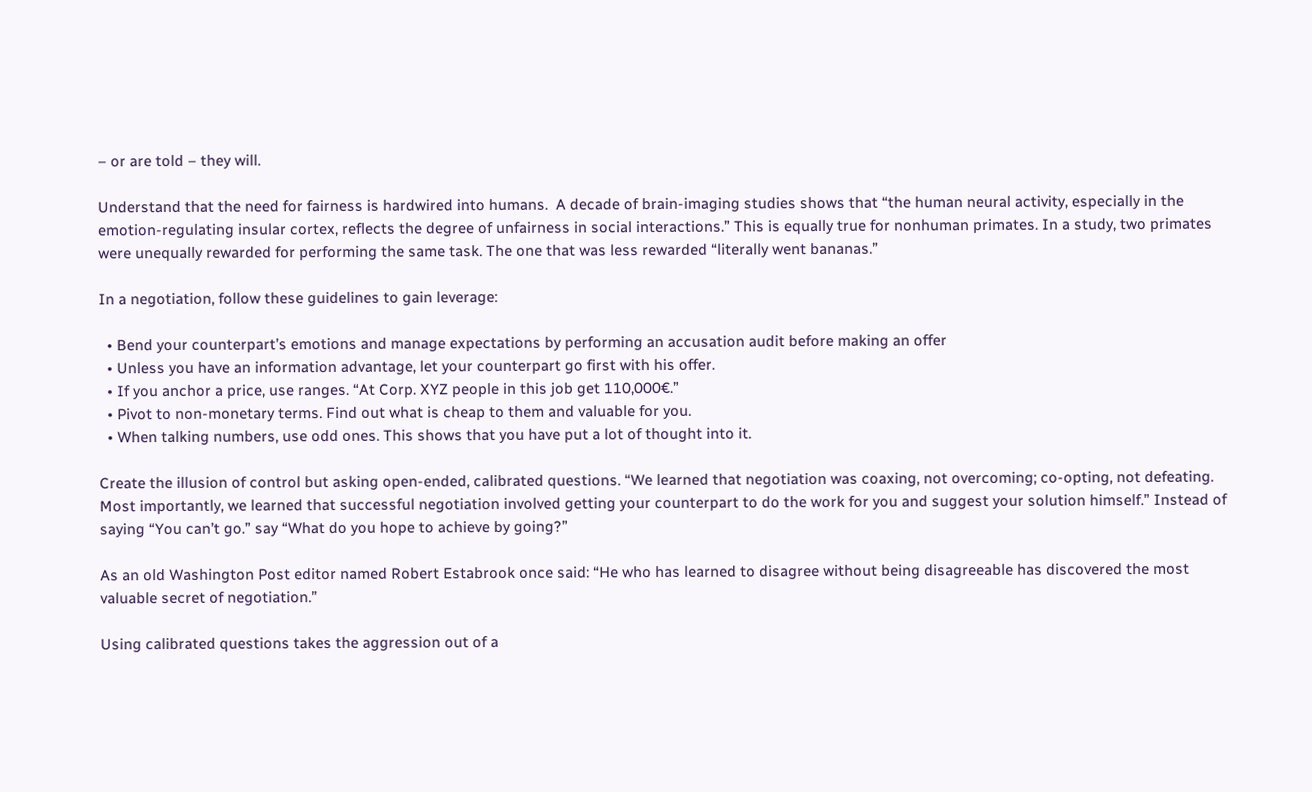– or are told – they will.

Understand that the need for fairness is hardwired into humans.  A decade of brain-imaging studies shows that “the human neural activity, especially in the emotion-regulating insular cortex, reflects the degree of unfairness in social interactions.” This is equally true for nonhuman primates. In a study, two primates were unequally rewarded for performing the same task. The one that was less rewarded “literally went bananas.”

In a negotiation, follow these guidelines to gain leverage:

  • Bend your counterpart’s emotions and manage expectations by performing an accusation audit before making an offer
  • Unless you have an information advantage, let your counterpart go first with his offer.
  • If you anchor a price, use ranges. “At Corp. XYZ people in this job get 110,000€.”
  • Pivot to non-monetary terms. Find out what is cheap to them and valuable for you.
  • When talking numbers, use odd ones. This shows that you have put a lot of thought into it.

Create the illusion of control but asking open-ended, calibrated questions. “We learned that negotiation was coaxing, not overcoming; co-opting, not defeating. Most importantly, we learned that successful negotiation involved getting your counterpart to do the work for you and suggest your solution himself.” Instead of saying “You can’t go.” say “What do you hope to achieve by going?”

As an old Washington Post editor named Robert Estabrook once said: “He who has learned to disagree without being disagreeable has discovered the most valuable secret of negotiation.”

Using calibrated questions takes the aggression out of a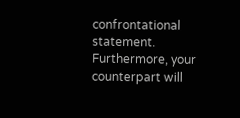confrontational statement. Furthermore, your counterpart will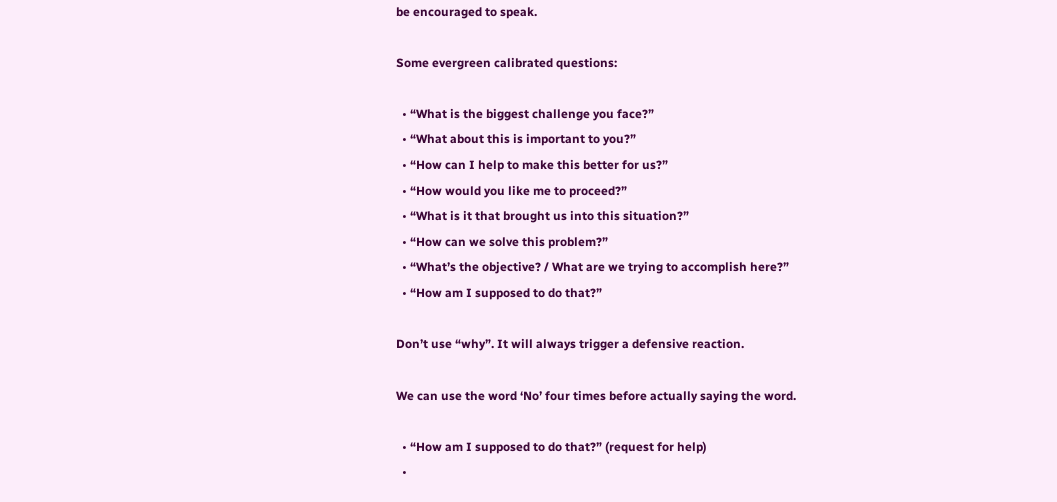be encouraged to speak.

Some evergreen calibrated questions:

  • “What is the biggest challenge you face?”
  • “What about this is important to you?”
  • “How can I help to make this better for us?”
  • “How would you like me to proceed?”
  • “What is it that brought us into this situation?”
  • “How can we solve this problem?”
  • “What’s the objective? / What are we trying to accomplish here?”
  • “How am I supposed to do that?”

Don’t use “why”. It will always trigger a defensive reaction.

We can use the word ‘No’ four times before actually saying the word.

  • “How am I supposed to do that?” (request for help)
  •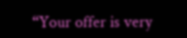“Your offer is very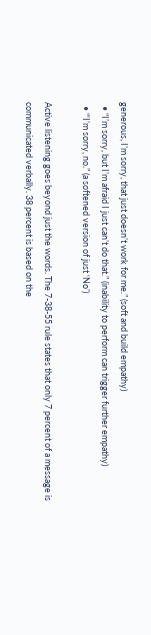generous, I’m sorry, that just doesn’t work for me.” (soft and build empathy)
  • “I’m sorry, but I’m afraid I just can’t do that.” (inability to perform can trigger further empathy)
  • “‘I’m sorry, no.” (a softened version of just ‘No’)

Active listening goes beyond just the words. The 7-38-55 rule states that only 7 percent of a message is communicated verbally. 38 percent is based on the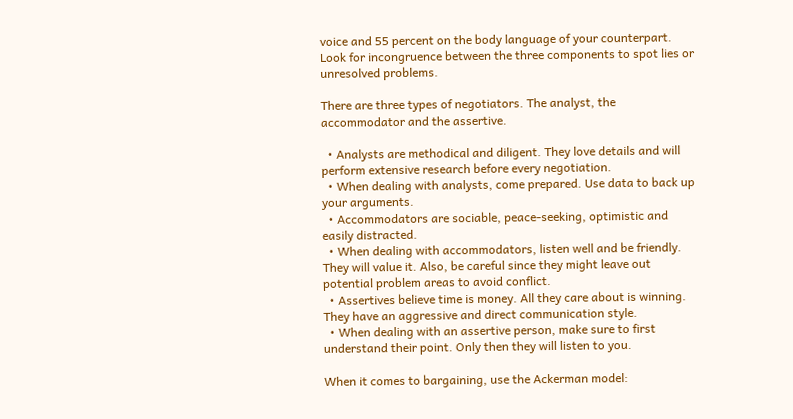voice and 55 percent on the body language of your counterpart. Look for incongruence between the three components to spot lies or unresolved problems.

There are three types of negotiators. The analyst, the accommodator and the assertive.

  • Analysts are methodical and diligent. They love details and will perform extensive research before every negotiation.
  • When dealing with analysts, come prepared. Use data to back up your arguments.
  • Accommodators are sociable, peace-seeking, optimistic and easily distracted.
  • When dealing with accommodators, listen well and be friendly. They will value it. Also, be careful since they might leave out potential problem areas to avoid conflict.
  • Assertives believe time is money. All they care about is winning. They have an aggressive and direct communication style.
  • When dealing with an assertive person, make sure to first understand their point. Only then they will listen to you.

When it comes to bargaining, use the Ackerman model: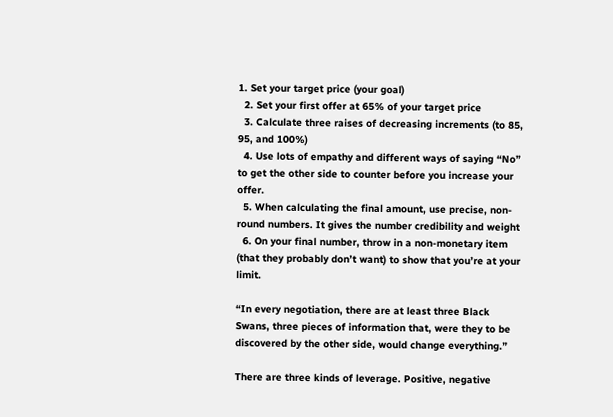1. Set your target price (your goal)
  2. Set your first offer at 65% of your target price
  3. Calculate three raises of decreasing increments (to 85, 95, and 100%)
  4. Use lots of empathy and different ways of saying “No” to get the other side to counter before you increase your offer.
  5. When calculating the final amount, use precise, non-round numbers. It gives the number credibility and weight
  6. On your final number, throw in a non-monetary item (that they probably don’t want) to show that you’re at your limit.

“In every negotiation, there are at least three Black Swans, three pieces of information that, were they to be discovered by the other side, would change everything.”

There are three kinds of leverage. Positive, negative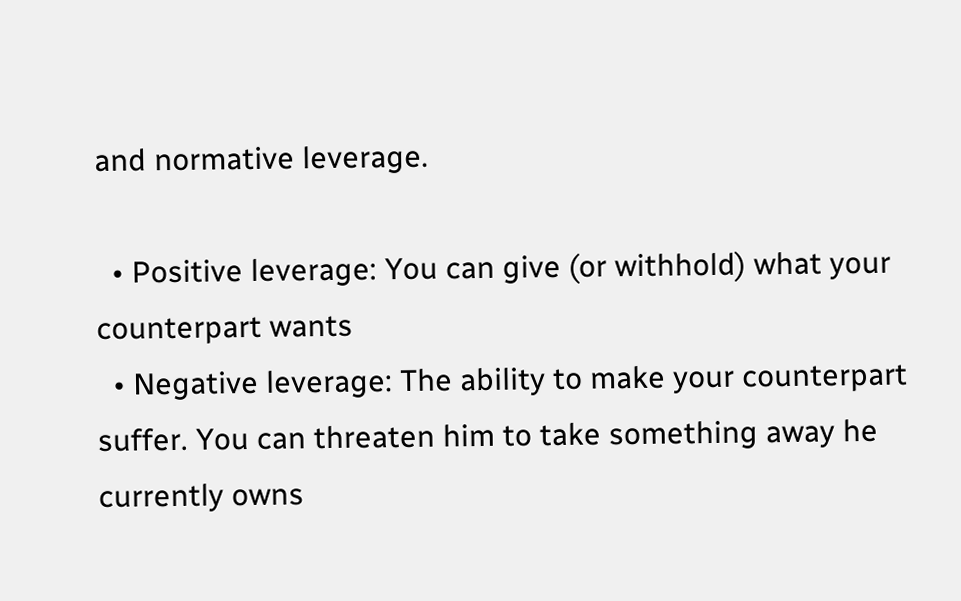and normative leverage.

  • Positive leverage: You can give (or withhold) what your counterpart wants
  • Negative leverage: The ability to make your counterpart suffer. You can threaten him to take something away he currently owns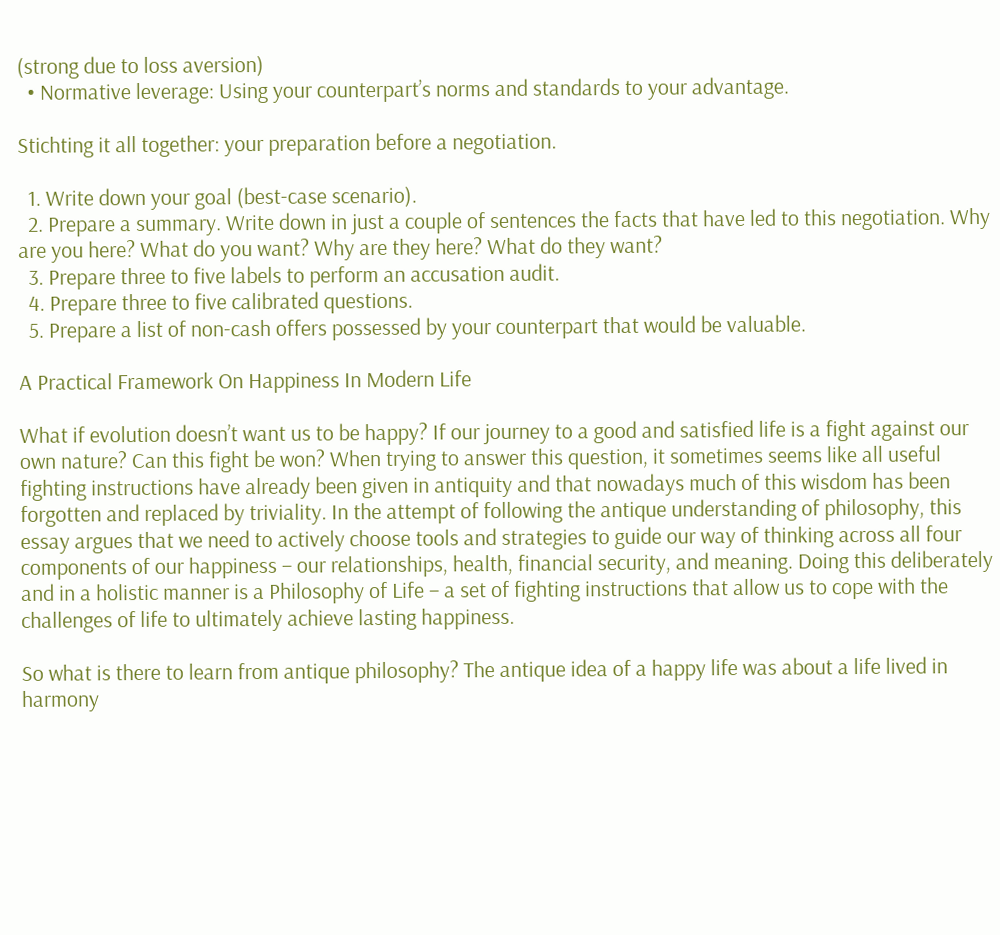(strong due to loss aversion)
  • Normative leverage: Using your counterpart’s norms and standards to your advantage.

Stichting it all together: your preparation before a negotiation.

  1. Write down your goal (best-case scenario).
  2. Prepare a summary. Write down in just a couple of sentences the facts that have led to this negotiation. Why are you here? What do you want? Why are they here? What do they want?
  3. Prepare three to five labels to perform an accusation audit.
  4. Prepare three to five calibrated questions.
  5. Prepare a list of non-cash offers possessed by your counterpart that would be valuable.

A Practical Framework On Happiness In Modern Life

What if evolution doesn’t want us to be happy? If our journey to a good and satisfied life is a fight against our own nature? Can this fight be won? When trying to answer this question, it sometimes seems like all useful fighting instructions have already been given in antiquity and that nowadays much of this wisdom has been forgotten and replaced by triviality. In the attempt of following the antique understanding of philosophy, this essay argues that we need to actively choose tools and strategies to guide our way of thinking across all four components of our happiness – our relationships, health, financial security, and meaning. Doing this deliberately and in a holistic manner is a Philosophy of Life – a set of fighting instructions that allow us to cope with the challenges of life to ultimately achieve lasting happiness.

So what is there to learn from antique philosophy? The antique idea of a happy life was about a life lived in harmony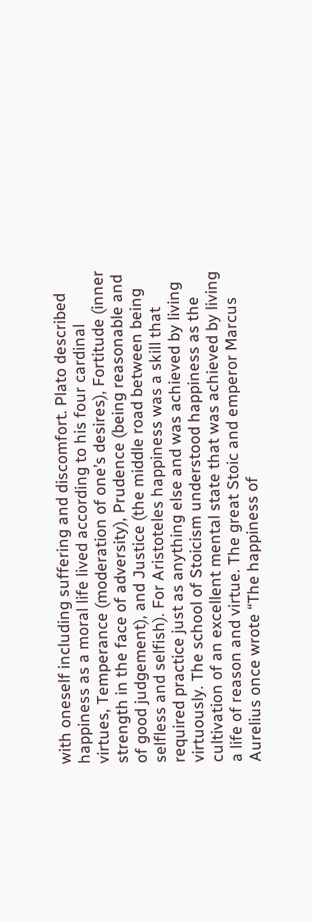with oneself including suffering and discomfort. Plato described happiness as a moral life lived according to his four cardinal virtues, Temperance (moderation of one’s desires), Fortitude (inner strength in the face of adversity), Prudence (being reasonable and of good judgement), and Justice (the middle road between being selfless and selfish). For Aristoteles happiness was a skill that required practice just as anything else and was achieved by living virtuously. The school of Stoicism understood happiness as the cultivation of an excellent mental state that was achieved by living a life of reason and virtue. The great Stoic and emperor Marcus Aurelius once wrote “The happiness of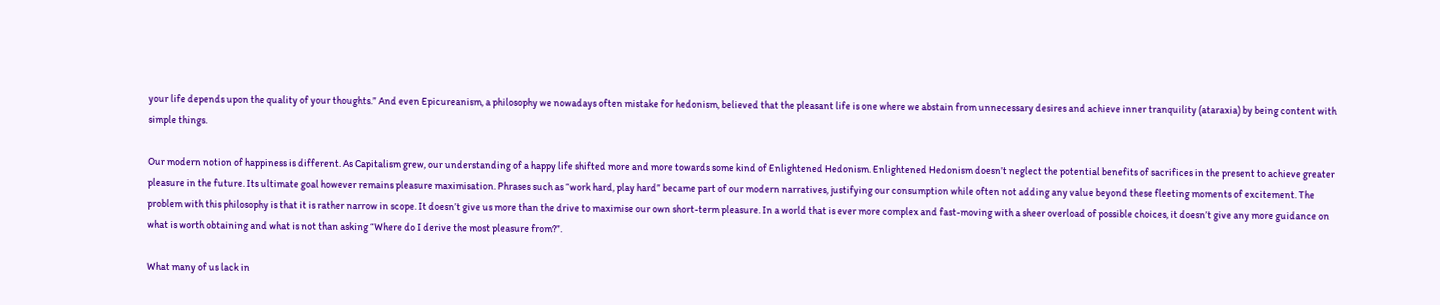your life depends upon the quality of your thoughts.” And even Epicureanism, a philosophy we nowadays often mistake for hedonism, believed that the pleasant life is one where we abstain from unnecessary desires and achieve inner tranquility (ataraxia) by being content with simple things.

Our modern notion of happiness is different. As Capitalism grew, our understanding of a happy life shifted more and more towards some kind of Enlightened Hedonism. Enlightened Hedonism doesn’t neglect the potential benefits of sacrifices in the present to achieve greater pleasure in the future. Its ultimate goal however remains pleasure maximisation. Phrases such as “work hard, play hard” became part of our modern narratives, justifying our consumption while often not adding any value beyond these fleeting moments of excitement. The problem with this philosophy is that it is rather narrow in scope. It doesn’t give us more than the drive to maximise our own short-term pleasure. In a world that is ever more complex and fast-moving with a sheer overload of possible choices, it doesn’t give any more guidance on what is worth obtaining and what is not than asking “Where do I derive the most pleasure from?”.

What many of us lack in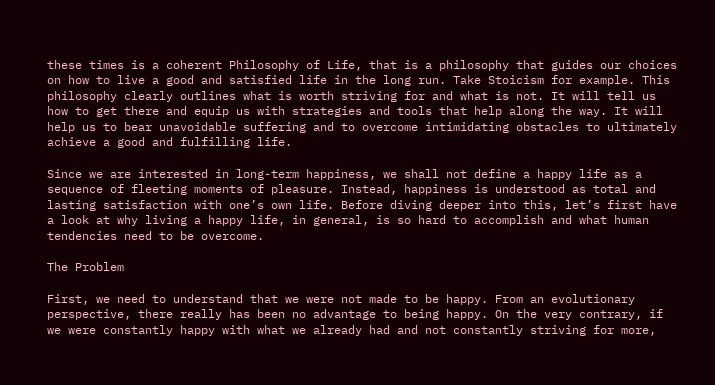these times is a coherent Philosophy of Life, that is a philosophy that guides our choices on how to live a good and satisfied life in the long run. Take Stoicism for example. This philosophy clearly outlines what is worth striving for and what is not. It will tell us how to get there and equip us with strategies and tools that help along the way. It will help us to bear unavoidable suffering and to overcome intimidating obstacles to ultimately achieve a good and fulfilling life.

Since we are interested in long-term happiness, we shall not define a happy life as a sequence of fleeting moments of pleasure. Instead, happiness is understood as total and lasting satisfaction with one’s own life. Before diving deeper into this, let’s first have a look at why living a happy life, in general, is so hard to accomplish and what human tendencies need to be overcome.

The Problem

First, we need to understand that we were not made to be happy. From an evolutionary perspective, there really has been no advantage to being happy. On the very contrary, if we were constantly happy with what we already had and not constantly striving for more,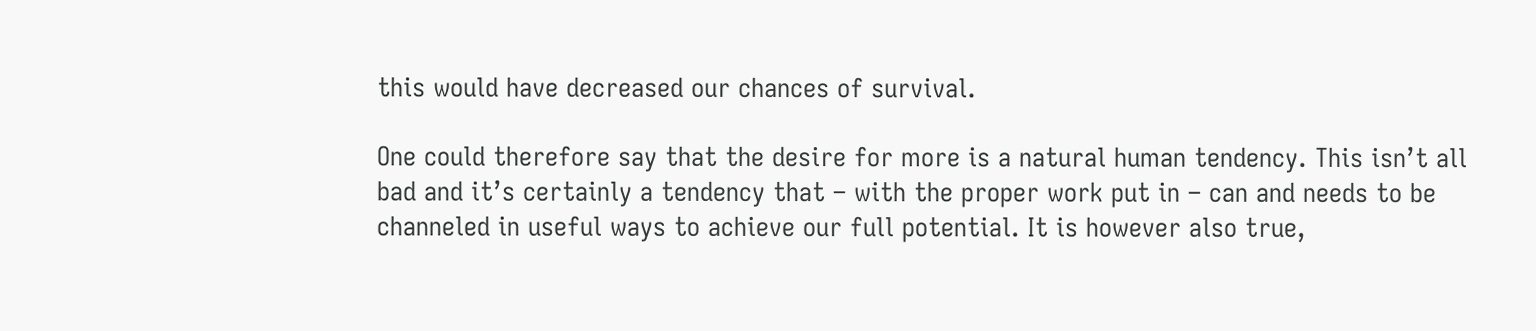this would have decreased our chances of survival.

One could therefore say that the desire for more is a natural human tendency. This isn’t all bad and it’s certainly a tendency that – with the proper work put in – can and needs to be channeled in useful ways to achieve our full potential. It is however also true,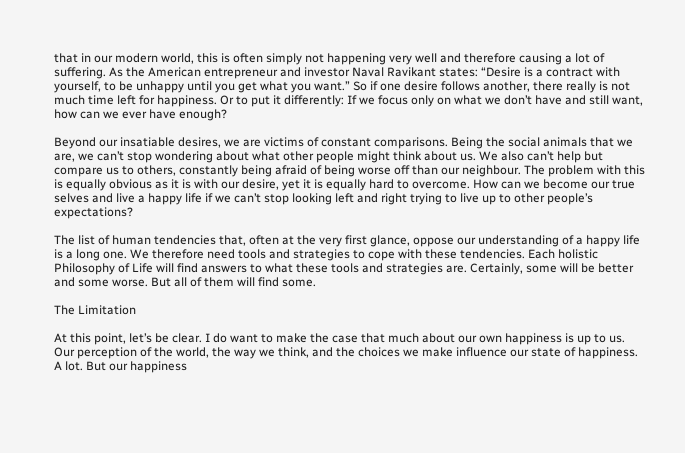that in our modern world, this is often simply not happening very well and therefore causing a lot of suffering. As the American entrepreneur and investor Naval Ravikant states: “Desire is a contract with yourself, to be unhappy until you get what you want.” So if one desire follows another, there really is not much time left for happiness. Or to put it differently: If we focus only on what we don’t have and still want, how can we ever have enough?

Beyond our insatiable desires, we are victims of constant comparisons. Being the social animals that we are, we can’t stop wondering about what other people might think about us. We also can’t help but compare us to others, constantly being afraid of being worse off than our neighbour. The problem with this is equally obvious as it is with our desire, yet it is equally hard to overcome. How can we become our true selves and live a happy life if we can’t stop looking left and right trying to live up to other people’s expectations?

The list of human tendencies that, often at the very first glance, oppose our understanding of a happy life is a long one. We therefore need tools and strategies to cope with these tendencies. Each holistic Philosophy of Life will find answers to what these tools and strategies are. Certainly, some will be better and some worse. But all of them will find some.

The Limitation

At this point, let’s be clear. I do want to make the case that much about our own happiness is up to us. Our perception of the world, the way we think, and the choices we make influence our state of happiness. A lot. But our happiness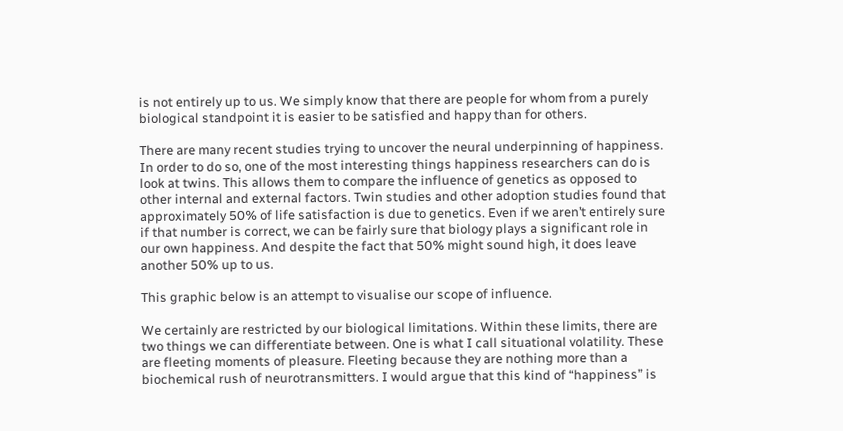is not entirely up to us. We simply know that there are people for whom from a purely biological standpoint it is easier to be satisfied and happy than for others.

There are many recent studies trying to uncover the neural underpinning of happiness. In order to do so, one of the most interesting things happiness researchers can do is look at twins. This allows them to compare the influence of genetics as opposed to other internal and external factors. Twin studies and other adoption studies found that approximately 50% of life satisfaction is due to genetics. Even if we aren’t entirely sure if that number is correct, we can be fairly sure that biology plays a significant role in our own happiness. And despite the fact that 50% might sound high, it does leave another 50% up to us.

This graphic below is an attempt to visualise our scope of influence.

We certainly are restricted by our biological limitations. Within these limits, there are two things we can differentiate between. One is what I call situational volatility. These are fleeting moments of pleasure. Fleeting because they are nothing more than a biochemical rush of neurotransmitters. I would argue that this kind of “happiness” is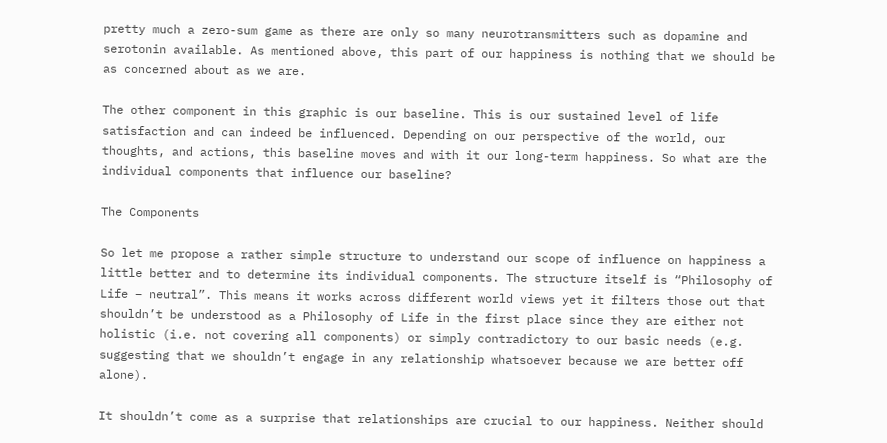pretty much a zero-sum game as there are only so many neurotransmitters such as dopamine and serotonin available. As mentioned above, this part of our happiness is nothing that we should be as concerned about as we are.

The other component in this graphic is our baseline. This is our sustained level of life satisfaction and can indeed be influenced. Depending on our perspective of the world, our thoughts, and actions, this baseline moves and with it our long-term happiness. So what are the individual components that influence our baseline?

The Components

So let me propose a rather simple structure to understand our scope of influence on happiness a little better and to determine its individual components. The structure itself is “Philosophy of Life – neutral”. This means it works across different world views yet it filters those out that shouldn’t be understood as a Philosophy of Life in the first place since they are either not holistic (i.e. not covering all components) or simply contradictory to our basic needs (e.g. suggesting that we shouldn’t engage in any relationship whatsoever because we are better off alone).

It shouldn’t come as a surprise that relationships are crucial to our happiness. Neither should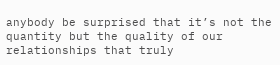anybody be surprised that it’s not the quantity but the quality of our relationships that truly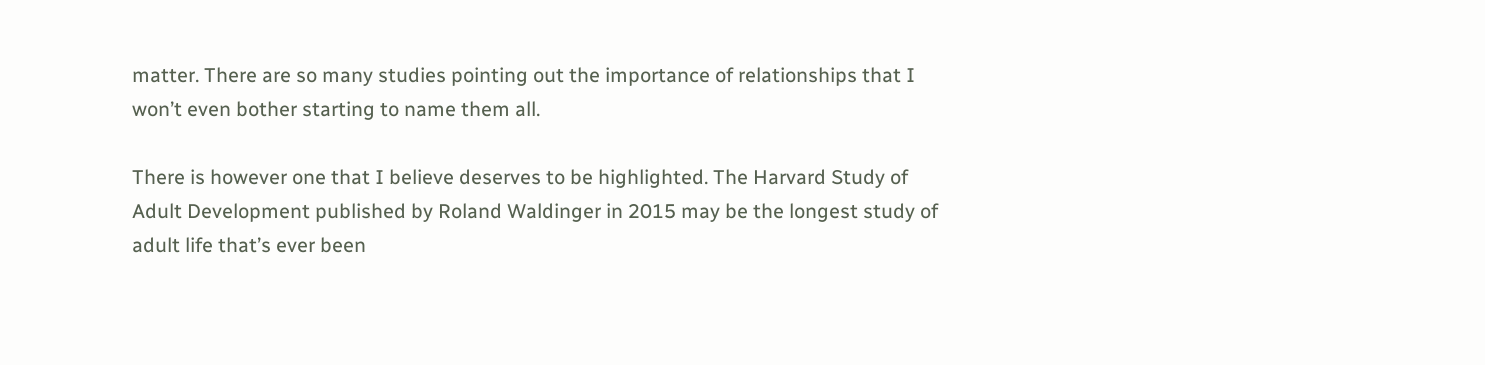matter. There are so many studies pointing out the importance of relationships that I won’t even bother starting to name them all.

There is however one that I believe deserves to be highlighted. The Harvard Study of Adult Development published by Roland Waldinger in 2015 may be the longest study of adult life that’s ever been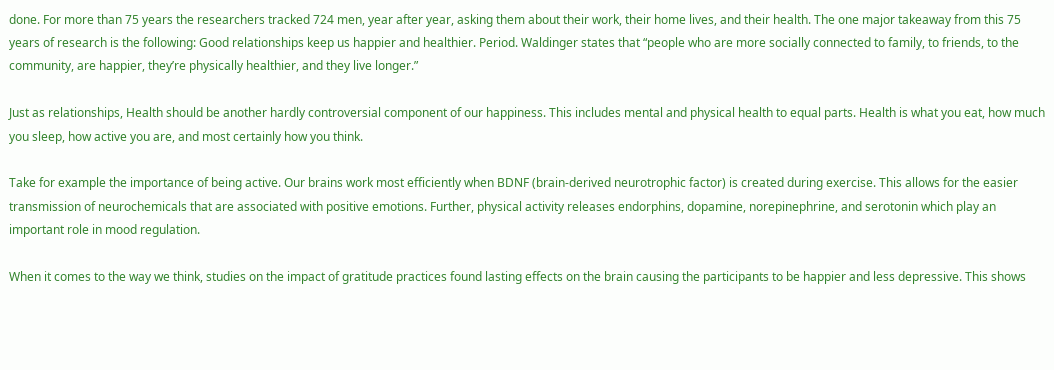done. For more than 75 years the researchers tracked 724 men, year after year, asking them about their work, their home lives, and their health. The one major takeaway from this 75 years of research is the following: Good relationships keep us happier and healthier. Period. Waldinger states that “people who are more socially connected to family, to friends, to the community, are happier, they’re physically healthier, and they live longer.”

Just as relationships, Health should be another hardly controversial component of our happiness. This includes mental and physical health to equal parts. Health is what you eat, how much you sleep, how active you are, and most certainly how you think.

Take for example the importance of being active. Our brains work most efficiently when BDNF (brain-derived neurotrophic factor) is created during exercise. This allows for the easier transmission of neurochemicals that are associated with positive emotions. Further, physical activity releases endorphins, dopamine, norepinephrine, and serotonin which play an important role in mood regulation.

When it comes to the way we think, studies on the impact of gratitude practices found lasting effects on the brain causing the participants to be happier and less depressive. This shows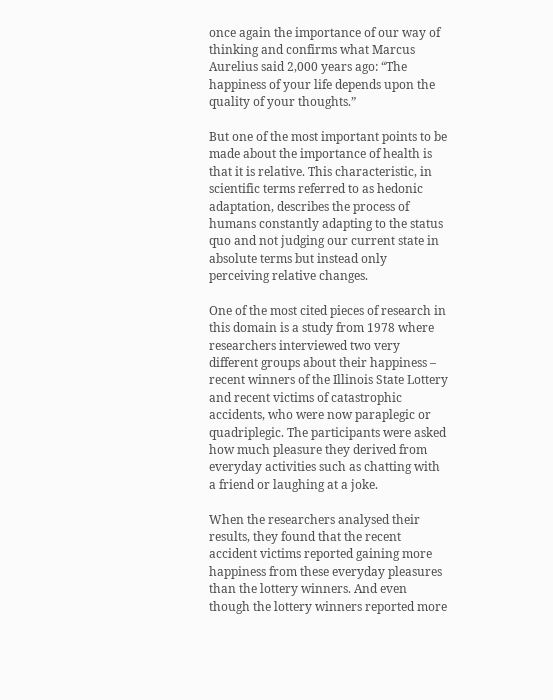once again the importance of our way of thinking and confirms what Marcus Aurelius said 2,000 years ago: “The happiness of your life depends upon the quality of your thoughts.”

But one of the most important points to be made about the importance of health is that it is relative. This characteristic, in scientific terms referred to as hedonic adaptation, describes the process of humans constantly adapting to the status quo and not judging our current state in absolute terms but instead only perceiving relative changes.

One of the most cited pieces of research in this domain is a study from 1978 where researchers interviewed two very different groups about their happiness – recent winners of the Illinois State Lottery and recent victims of catastrophic accidents, who were now paraplegic or quadriplegic. The participants were asked how much pleasure they derived from everyday activities such as chatting with a friend or laughing at a joke.

When the researchers analysed their results, they found that the recent accident victims reported gaining more happiness from these everyday pleasures than the lottery winners. And even though the lottery winners reported more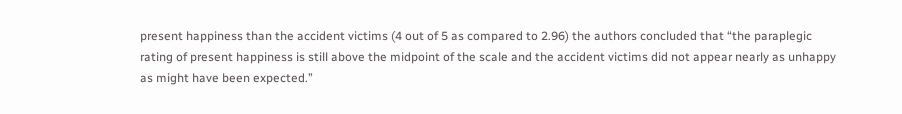present happiness than the accident victims (4 out of 5 as compared to 2.96) the authors concluded that “the paraplegic rating of present happiness is still above the midpoint of the scale and the accident victims did not appear nearly as unhappy as might have been expected.”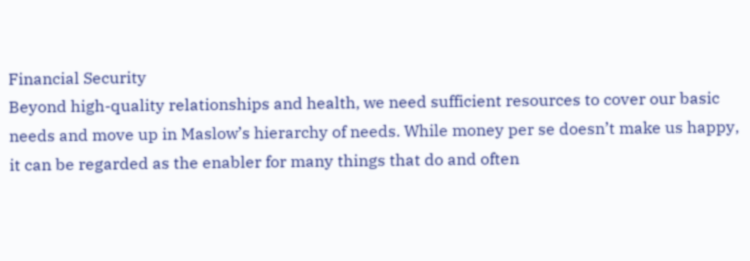Financial Security
Beyond high-quality relationships and health, we need sufficient resources to cover our basic needs and move up in Maslow’s hierarchy of needs. While money per se doesn’t make us happy, it can be regarded as the enabler for many things that do and often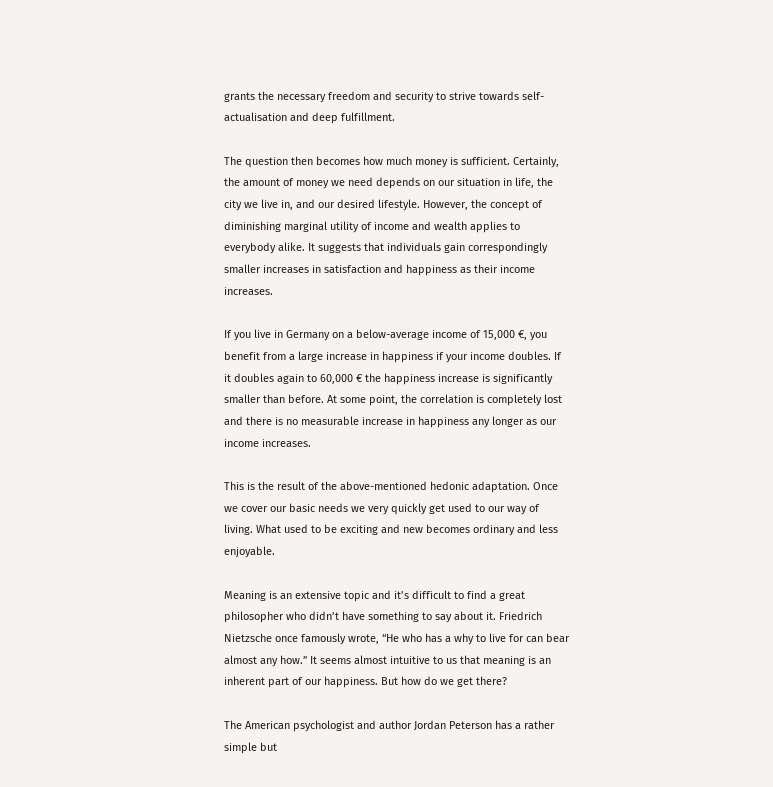grants the necessary freedom and security to strive towards self-actualisation and deep fulfillment.

The question then becomes how much money is sufficient. Certainly, the amount of money we need depends on our situation in life, the city we live in, and our desired lifestyle. However, the concept of diminishing marginal utility of income and wealth applies to everybody alike. It suggests that individuals gain correspondingly smaller increases in satisfaction and happiness as their income increases.

If you live in Germany on a below-average income of 15,000 €, you benefit from a large increase in happiness if your income doubles. If it doubles again to 60,000 € the happiness increase is significantly smaller than before. At some point, the correlation is completely lost and there is no measurable increase in happiness any longer as our income increases.

This is the result of the above-mentioned hedonic adaptation. Once we cover our basic needs we very quickly get used to our way of living. What used to be exciting and new becomes ordinary and less enjoyable.

Meaning is an extensive topic and it’s difficult to find a great philosopher who didn’t have something to say about it. Friedrich Nietzsche once famously wrote, “He who has a why to live for can bear almost any how.” It seems almost intuitive to us that meaning is an inherent part of our happiness. But how do we get there?

The American psychologist and author Jordan Peterson has a rather simple but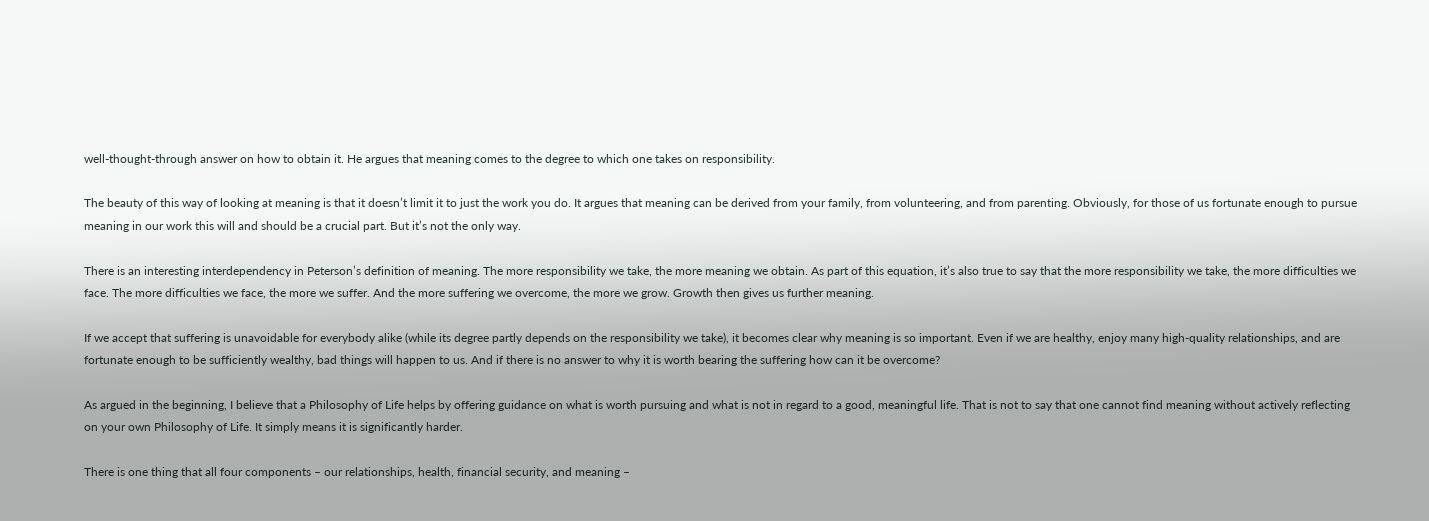well-thought-through answer on how to obtain it. He argues that meaning comes to the degree to which one takes on responsibility.

The beauty of this way of looking at meaning is that it doesn’t limit it to just the work you do. It argues that meaning can be derived from your family, from volunteering, and from parenting. Obviously, for those of us fortunate enough to pursue meaning in our work this will and should be a crucial part. But it’s not the only way.

There is an interesting interdependency in Peterson’s definition of meaning. The more responsibility we take, the more meaning we obtain. As part of this equation, it’s also true to say that the more responsibility we take, the more difficulties we face. The more difficulties we face, the more we suffer. And the more suffering we overcome, the more we grow. Growth then gives us further meaning.

If we accept that suffering is unavoidable for everybody alike (while its degree partly depends on the responsibility we take), it becomes clear why meaning is so important. Even if we are healthy, enjoy many high-quality relationships, and are fortunate enough to be sufficiently wealthy, bad things will happen to us. And if there is no answer to why it is worth bearing the suffering how can it be overcome?

As argued in the beginning, I believe that a Philosophy of Life helps by offering guidance on what is worth pursuing and what is not in regard to a good, meaningful life. That is not to say that one cannot find meaning without actively reflecting on your own Philosophy of Life. It simply means it is significantly harder.

There is one thing that all four components – our relationships, health, financial security, and meaning –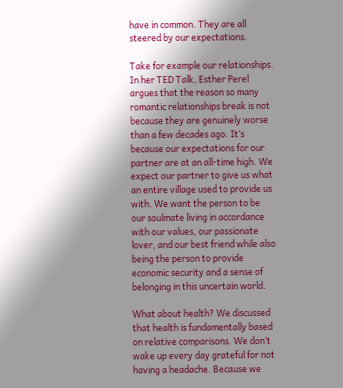have in common. They are all steered by our expectations.

Take for example our relationships. In her TED Talk, Esther Perel argues that the reason so many romantic relationships break is not because they are genuinely worse than a few decades ago. It’s because our expectations for our partner are at an all-time high. We expect our partner to give us what an entire village used to provide us with. We want the person to be our soulmate living in accordance with our values, our passionate lover, and our best friend while also being the person to provide economic security and a sense of belonging in this uncertain world.

What about health? We discussed that health is fundamentally based on relative comparisons. We don’t wake up every day grateful for not having a headache. Because we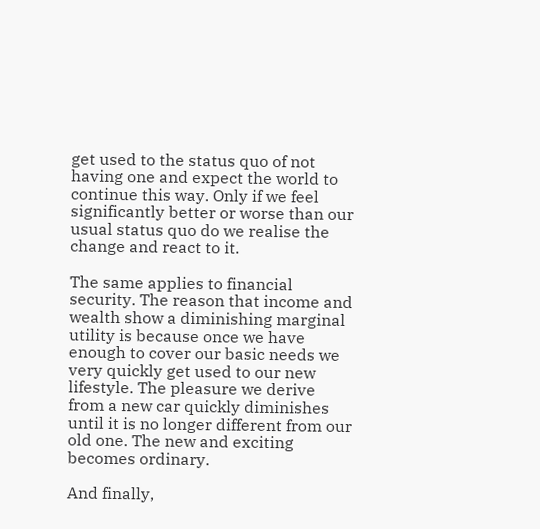get used to the status quo of not having one and expect the world to continue this way. Only if we feel significantly better or worse than our usual status quo do we realise the change and react to it.

The same applies to financial security. The reason that income and wealth show a diminishing marginal utility is because once we have enough to cover our basic needs we very quickly get used to our new lifestyle. The pleasure we derive from a new car quickly diminishes until it is no longer different from our old one. The new and exciting becomes ordinary.

And finally,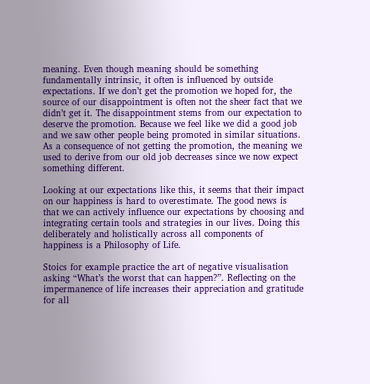meaning. Even though meaning should be something fundamentally intrinsic, it often is influenced by outside expectations. If we don’t get the promotion we hoped for, the source of our disappointment is often not the sheer fact that we didn’t get it. The disappointment stems from our expectation to deserve the promotion. Because we feel like we did a good job and we saw other people being promoted in similar situations. As a consequence of not getting the promotion, the meaning we used to derive from our old job decreases since we now expect something different.

Looking at our expectations like this, it seems that their impact on our happiness is hard to overestimate. The good news is that we can actively influence our expectations by choosing and integrating certain tools and strategies in our lives. Doing this deliberately and holistically across all components of happiness is a Philosophy of Life.

Stoics for example practice the art of negative visualisation asking “What’s the worst that can happen?”. Reflecting on the impermanence of life increases their appreciation and gratitude for all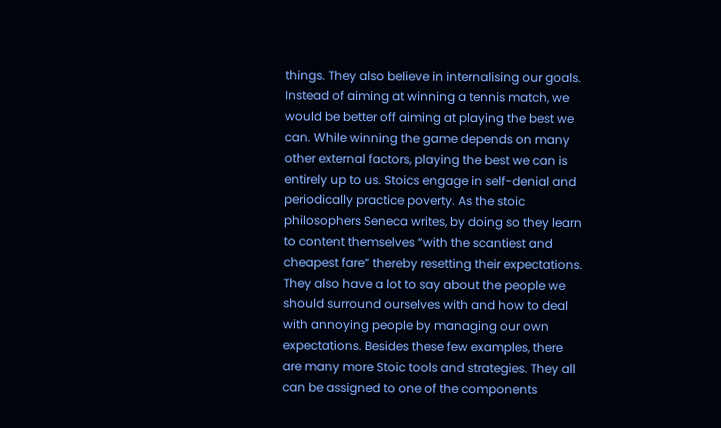things. They also believe in internalising our goals. Instead of aiming at winning a tennis match, we would be better off aiming at playing the best we can. While winning the game depends on many other external factors, playing the best we can is entirely up to us. Stoics engage in self-denial and periodically practice poverty. As the stoic philosophers Seneca writes, by doing so they learn to content themselves “with the scantiest and cheapest fare” thereby resetting their expectations. They also have a lot to say about the people we should surround ourselves with and how to deal with annoying people by managing our own expectations. Besides these few examples, there are many more Stoic tools and strategies. They all can be assigned to one of the components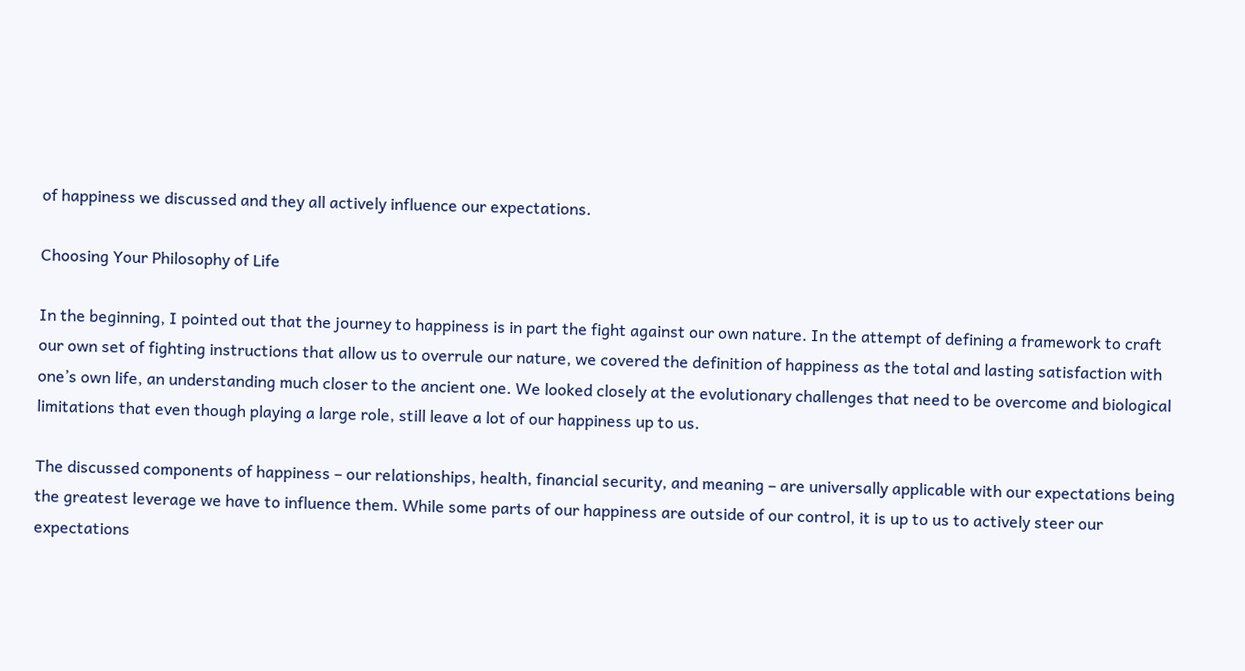of happiness we discussed and they all actively influence our expectations.

Choosing Your Philosophy of Life

In the beginning, I pointed out that the journey to happiness is in part the fight against our own nature. In the attempt of defining a framework to craft our own set of fighting instructions that allow us to overrule our nature, we covered the definition of happiness as the total and lasting satisfaction with one’s own life, an understanding much closer to the ancient one. We looked closely at the evolutionary challenges that need to be overcome and biological limitations that even though playing a large role, still leave a lot of our happiness up to us.

The discussed components of happiness – our relationships, health, financial security, and meaning – are universally applicable with our expectations being the greatest leverage we have to influence them. While some parts of our happiness are outside of our control, it is up to us to actively steer our expectations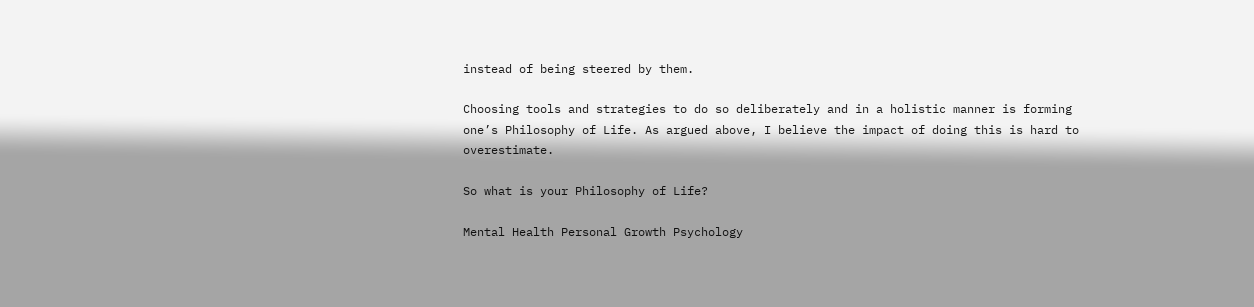instead of being steered by them.

Choosing tools and strategies to do so deliberately and in a holistic manner is forming one’s Philosophy of Life. As argued above, I believe the impact of doing this is hard to overestimate.

So what is your Philosophy of Life?

Mental Health Personal Growth Psychology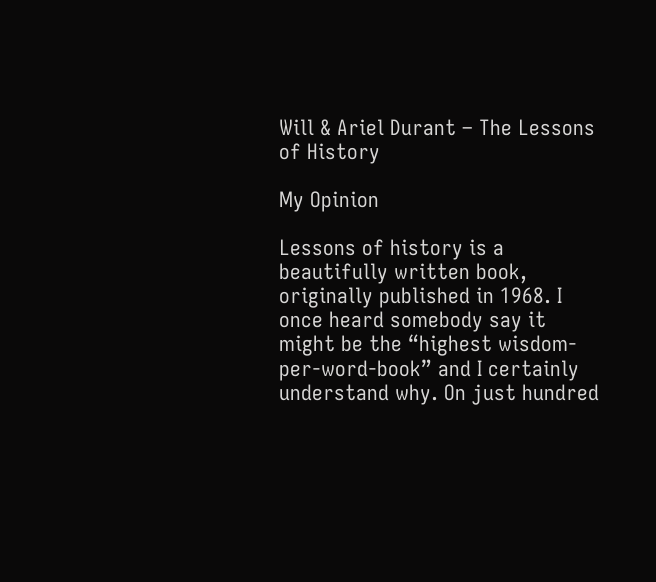Will & Ariel Durant – The Lessons of History

My Opinion

Lessons of history is a beautifully written book, originally published in 1968. I once heard somebody say it might be the “highest wisdom-per-word-book” and I certainly understand why. On just hundred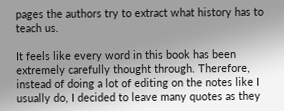pages the authors try to extract what history has to teach us.

It feels like every word in this book has been extremely carefully thought through. Therefore, instead of doing a lot of editing on the notes like I usually do, I decided to leave many quotes as they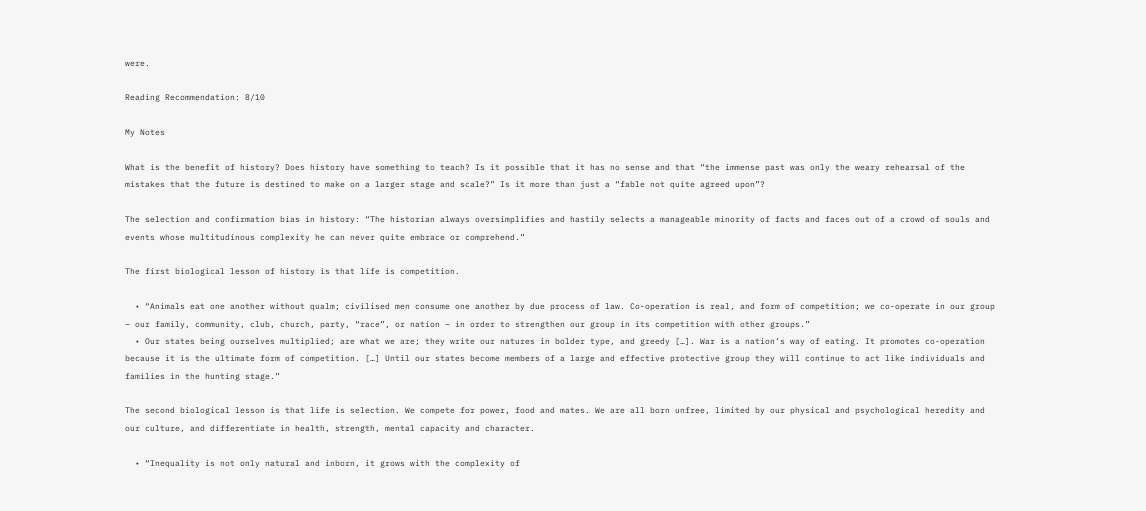were.

Reading Recommendation: 8/10

My Notes

What is the benefit of history? Does history have something to teach? Is it possible that it has no sense and that “the immense past was only the weary rehearsal of the mistakes that the future is destined to make on a larger stage and scale?” Is it more than just a “fable not quite agreed upon”?

The selection and confirmation bias in history: “The historian always oversimplifies and hastily selects a manageable minority of facts and faces out of a crowd of souls and events whose multitudinous complexity he can never quite embrace or comprehend.”

The first biological lesson of history is that life is competition.

  • “Animals eat one another without qualm; civilised men consume one another by due process of law. Co-operation is real, and form of competition; we co-operate in our group – our family, community, club, church, party, “race”, or nation – in order to strengthen our group in its competition with other groups.”
  • Our states being ourselves multiplied; are what we are; they write our natures in bolder type, and greedy […]. War is a nation’s way of eating. It promotes co-operation because it is the ultimate form of competition. […] Until our states become members of a large and effective protective group they will continue to act like individuals and families in the hunting stage.”

The second biological lesson is that life is selection. We compete for power, food and mates. We are all born unfree, limited by our physical and psychological heredity and our culture, and differentiate in health, strength, mental capacity and character.

  • “Inequality is not only natural and inborn, it grows with the complexity of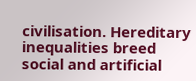civilisation. Hereditary inequalities breed social and artificial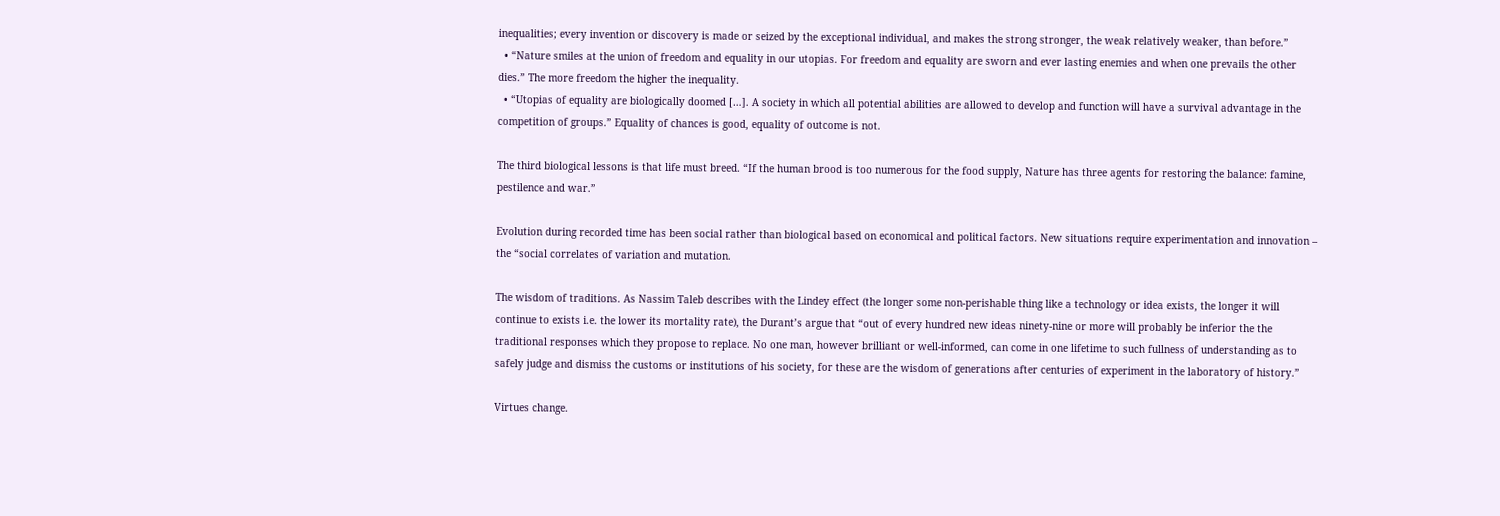inequalities; every invention or discovery is made or seized by the exceptional individual, and makes the strong stronger, the weak relatively weaker, than before.”
  • “Nature smiles at the union of freedom and equality in our utopias. For freedom and equality are sworn and ever lasting enemies and when one prevails the other dies.” The more freedom the higher the inequality.
  • “Utopias of equality are biologically doomed […]. A society in which all potential abilities are allowed to develop and function will have a survival advantage in the competition of groups.” Equality of chances is good, equality of outcome is not.

The third biological lessons is that life must breed. “If the human brood is too numerous for the food supply, Nature has three agents for restoring the balance: famine, pestilence and war.”

Evolution during recorded time has been social rather than biological based on economical and political factors. New situations require experimentation and innovation – the “social correlates of variation and mutation.

The wisdom of traditions. As Nassim Taleb describes with the Lindey effect (the longer some non-perishable thing like a technology or idea exists, the longer it will continue to exists i.e. the lower its mortality rate), the Durant’s argue that “out of every hundred new ideas ninety-nine or more will probably be inferior the the traditional responses which they propose to replace. No one man, however brilliant or well-informed, can come in one lifetime to such fullness of understanding as to safely judge and dismiss the customs or institutions of his society, for these are the wisdom of generations after centuries of experiment in the laboratory of history.”

Virtues change.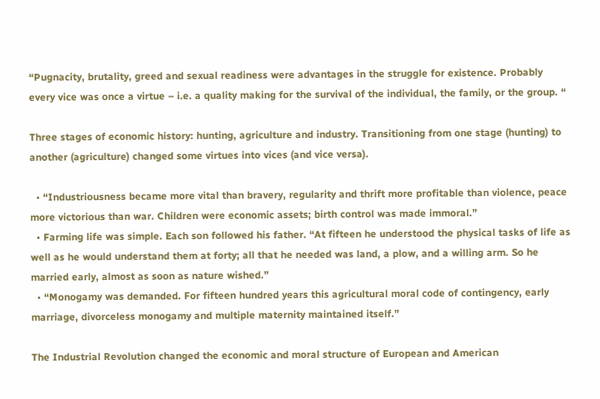“Pugnacity, brutality, greed and sexual readiness were advantages in the struggle for existence. Probably every vice was once a virtue – i.e. a quality making for the survival of the individual, the family, or the group. “

Three stages of economic history: hunting, agriculture and industry. Transitioning from one stage (hunting) to another (agriculture) changed some virtues into vices (and vice versa).

  • “Industriousness became more vital than bravery, regularity and thrift more profitable than violence, peace more victorious than war. Children were economic assets; birth control was made immoral.”
  • Farming life was simple. Each son followed his father. “At fifteen he understood the physical tasks of life as well as he would understand them at forty; all that he needed was land, a plow, and a willing arm. So he married early, almost as soon as nature wished.”
  • “Monogamy was demanded. For fifteen hundred years this agricultural moral code of contingency, early marriage, divorceless monogamy and multiple maternity maintained itself.”

The Industrial Revolution changed the economic and moral structure of European and American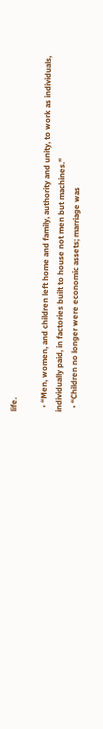life.

  • “Men, women, and children left home and family, authority and unity, to work as individuals, individually paid, in factories built to house not men but machines.”
  • “Children no longer were economic assets; marriage was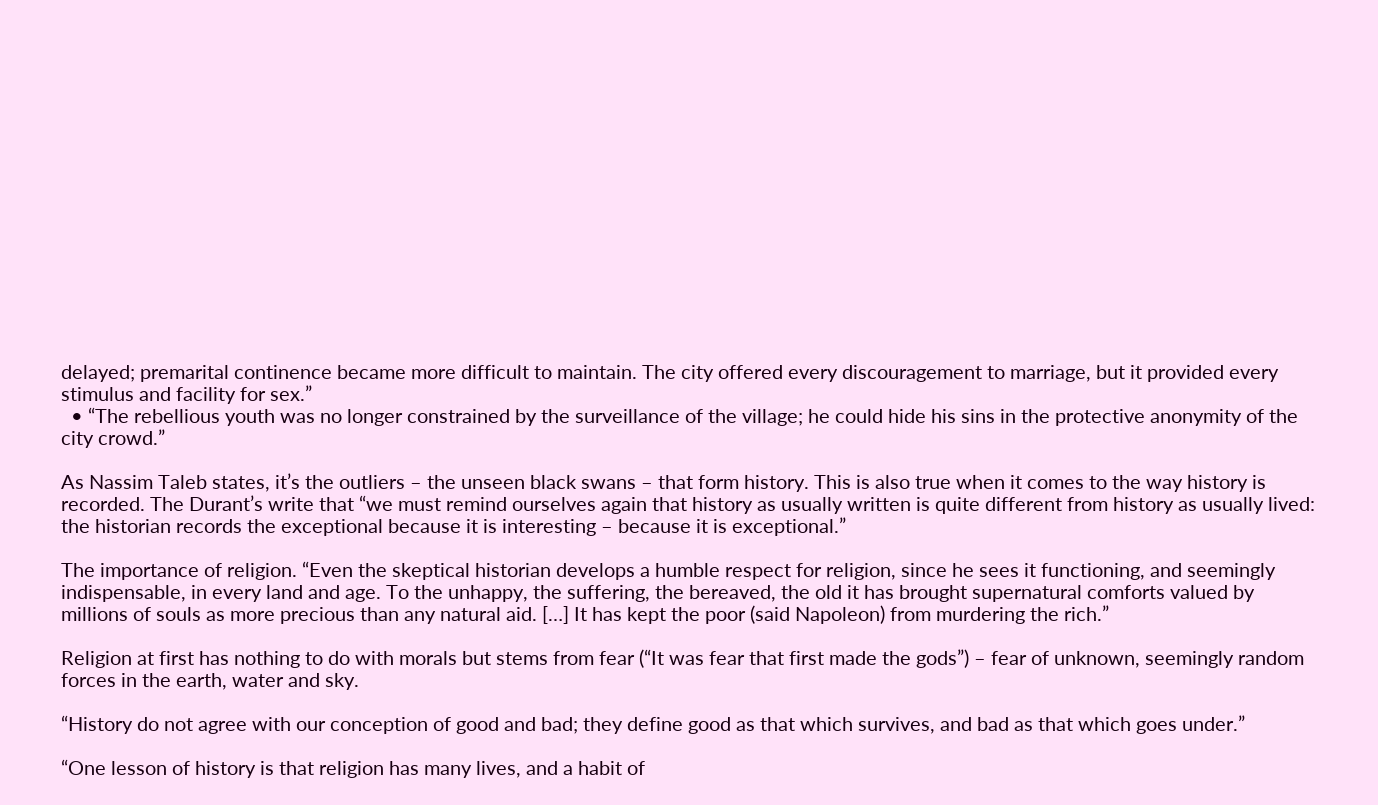delayed; premarital continence became more difficult to maintain. The city offered every discouragement to marriage, but it provided every stimulus and facility for sex.”
  • “The rebellious youth was no longer constrained by the surveillance of the village; he could hide his sins in the protective anonymity of the city crowd.”

As Nassim Taleb states, it’s the outliers – the unseen black swans – that form history. This is also true when it comes to the way history is recorded. The Durant’s write that “we must remind ourselves again that history as usually written is quite different from history as usually lived: the historian records the exceptional because it is interesting – because it is exceptional.”

The importance of religion. “Even the skeptical historian develops a humble respect for religion, since he sees it functioning, and seemingly indispensable, in every land and age. To the unhappy, the suffering, the bereaved, the old it has brought supernatural comforts valued by millions of souls as more precious than any natural aid. […] It has kept the poor (said Napoleon) from murdering the rich.”

Religion at first has nothing to do with morals but stems from fear (“It was fear that first made the gods”) – fear of unknown, seemingly random forces in the earth, water and sky.

“History do not agree with our conception of good and bad; they define good as that which survives, and bad as that which goes under.”

“One lesson of history is that religion has many lives, and a habit of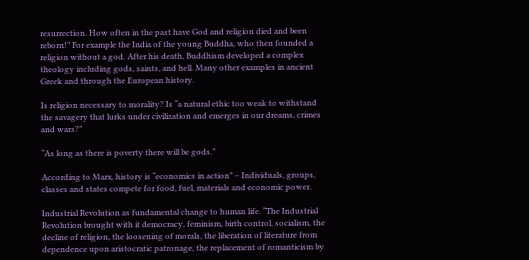resurrection. How often in the past have God and religion died and been reborn!” For example the India of the young Buddha, who then founded a religion without a god. After his death, Buddhism developed a complex theology including gods, saints, and hell. Many other examples in ancient Greek and through the European history.

Is religion necessary to morality? Is “a natural ethic too weak to withstand the savagery that lurks under civilization and emerges in our dreams, crimes and wars?”

“As long as there is poverty there will be gods.”

According to Marx, history is “economics in action” – Individuals, groups, classes and states compete for food, fuel, materials and economic power.

Industrial Revolution as fundamental change to human life. “The Industrial Revolution brought with it democracy, feminism, birth control, socialism, the decline of religion, the loosening of morals, the liberation of literature from dependence upon aristocratic patronage, the replacement of romanticism by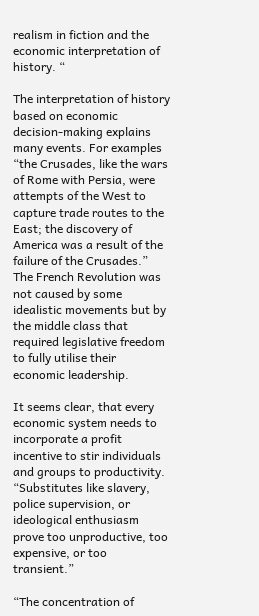realism in fiction and the economic interpretation of history. “

The interpretation of history based on economic decision-making explains many events. For examples “the Crusades, like the wars of Rome with Persia, were attempts of the West to capture trade routes to the East; the discovery of America was a result of the failure of the Crusades.” The French Revolution was not caused by some idealistic movements but by the middle class that required legislative freedom to fully utilise their economic leadership.

It seems clear, that every economic system needs to incorporate a profit incentive to stir individuals and groups to productivity. “Substitutes like slavery, police supervision, or ideological enthusiasm prove too unproductive, too expensive, or too transient.”

“The concentration of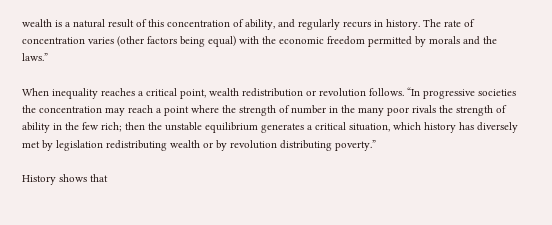wealth is a natural result of this concentration of ability, and regularly recurs in history. The rate of concentration varies (other factors being equal) with the economic freedom permitted by morals and the laws.”

When inequality reaches a critical point, wealth redistribution or revolution follows. “In progressive societies the concentration may reach a point where the strength of number in the many poor rivals the strength of ability in the few rich; then the unstable equilibrium generates a critical situation, which history has diversely met by legislation redistributing wealth or by revolution distributing poverty.”

History shows that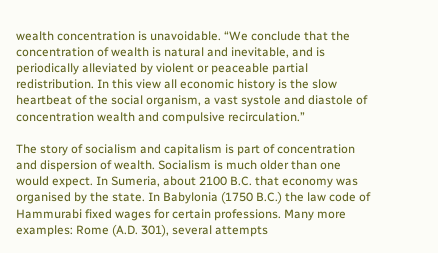wealth concentration is unavoidable. “We conclude that the concentration of wealth is natural and inevitable, and is periodically alleviated by violent or peaceable partial redistribution. In this view all economic history is the slow heartbeat of the social organism, a vast systole and diastole of concentration wealth and compulsive recirculation.”

The story of socialism and capitalism is part of concentration and dispersion of wealth. Socialism is much older than one would expect. In Sumeria, about 2100 B.C. that economy was organised by the state. In Babylonia (1750 B.C.) the law code of Hammurabi fixed wages for certain professions. Many more examples: Rome (A.D. 301), several attempts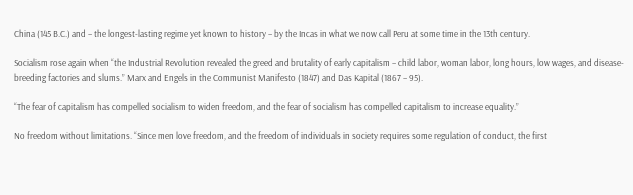China (145 B.C.) and – the longest-lasting regime yet known to history – by the Incas in what we now call Peru at some time in the 13th century.

Socialism rose again when “the Industrial Revolution revealed the greed and brutality of early capitalism – child labor, woman labor, long hours, low wages, and disease-breeding factories and slums.” Marx and Engels in the Communist Manifesto (1847) and Das Kapital (1867 – 95).

“The fear of capitalism has compelled socialism to widen freedom, and the fear of socialism has compelled capitalism to increase equality.”

No freedom without limitations. “Since men love freedom, and the freedom of individuals in society requires some regulation of conduct, the first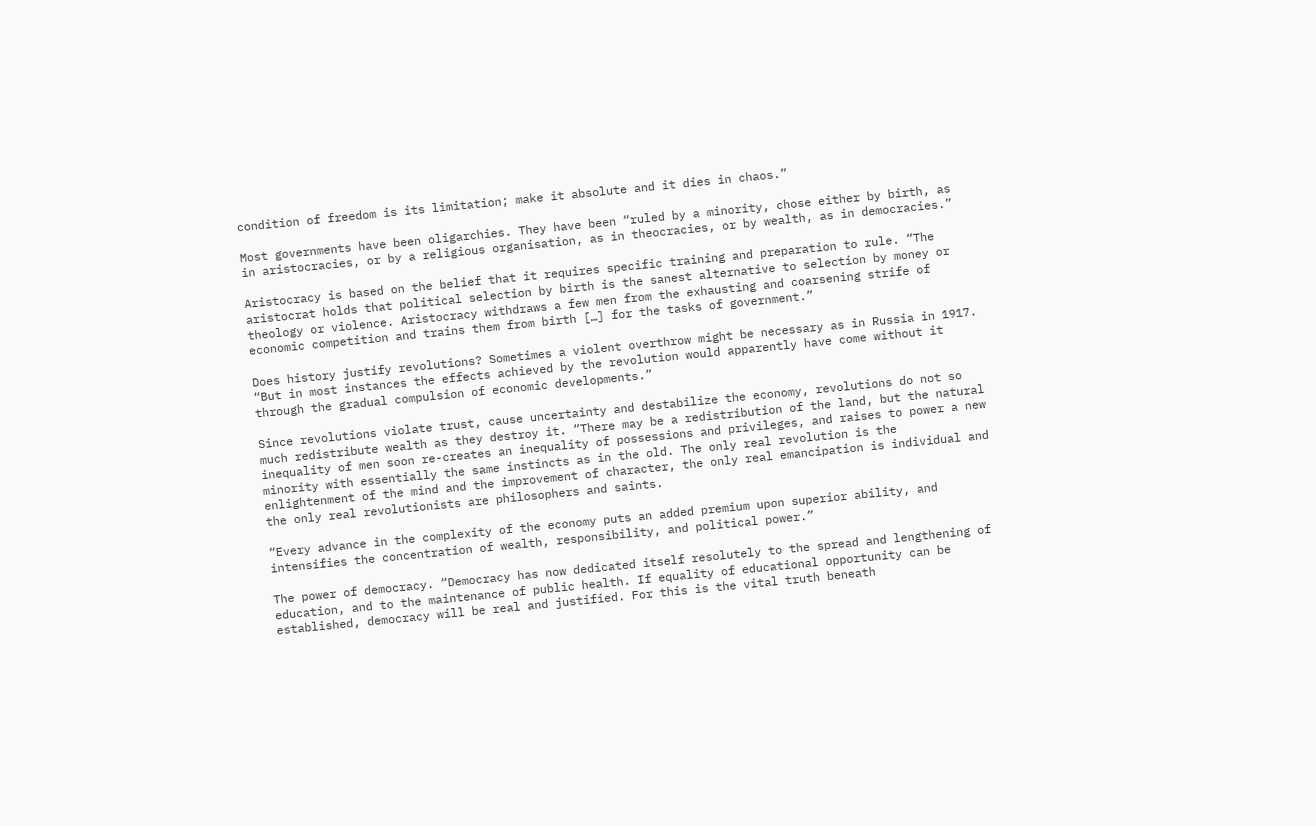condition of freedom is its limitation; make it absolute and it dies in chaos.”

Most governments have been oligarchies. They have been “ruled by a minority, chose either by birth, as in aristocracies, or by a religious organisation, as in theocracies, or by wealth, as in democracies.”

Aristocracy is based on the belief that it requires specific training and preparation to rule. “The aristocrat holds that political selection by birth is the sanest alternative to selection by money or theology or violence. Aristocracy withdraws a few men from the exhausting and coarsening strife of economic competition and trains them from birth […] for the tasks of government.”

Does history justify revolutions? Sometimes a violent overthrow might be necessary as in Russia in 1917. “But in most instances the effects achieved by the revolution would apparently have come without it through the gradual compulsion of economic developments.”

Since revolutions violate trust, cause uncertainty and destabilize the economy, revolutions do not so much redistribute wealth as they destroy it. “There may be a redistribution of the land, but the natural inequality of men soon re-creates an inequality of possessions and privileges, and raises to power a new minority with essentially the same instincts as in the old. The only real revolution is the enlightenment of the mind and the improvement of character, the only real emancipation is individual and the only real revolutionists are philosophers and saints.

“Every advance in the complexity of the economy puts an added premium upon superior ability, and intensifies the concentration of wealth, responsibility, and political power.”

The power of democracy. “Democracy has now dedicated itself resolutely to the spread and lengthening of education, and to the maintenance of public health. If equality of educational opportunity can be established, democracy will be real and justified. For this is the vital truth beneath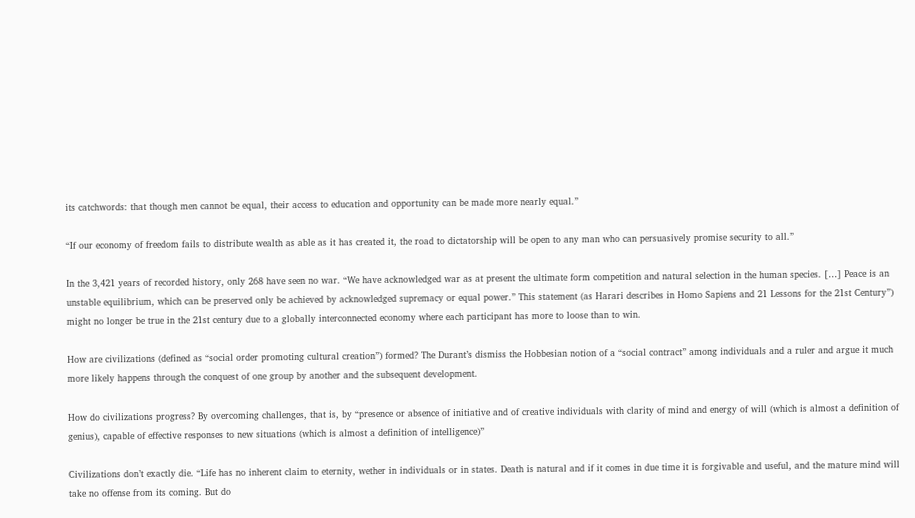its catchwords: that though men cannot be equal, their access to education and opportunity can be made more nearly equal.”

“If our economy of freedom fails to distribute wealth as able as it has created it, the road to dictatorship will be open to any man who can persuasively promise security to all.”

In the 3,421 years of recorded history, only 268 have seen no war. “We have acknowledged war as at present the ultimate form competition and natural selection in the human species. […] Peace is an unstable equilibrium, which can be preserved only be achieved by acknowledged supremacy or equal power.” This statement (as Harari describes in Homo Sapiens and 21 Lessons for the 21st Century”) might no longer be true in the 21st century due to a globally interconnected economy where each participant has more to loose than to win.

How are civilizations (defined as “social order promoting cultural creation”) formed? The Durant’s dismiss the Hobbesian notion of a “social contract” among individuals and a ruler and argue it much more likely happens through the conquest of one group by another and the subsequent development.

How do civilizations progress? By overcoming challenges, that is, by “presence or absence of initiative and of creative individuals with clarity of mind and energy of will (which is almost a definition of genius), capable of effective responses to new situations (which is almost a definition of intelligence)”

Civilizations don’t exactly die. “Life has no inherent claim to eternity, wether in individuals or in states. Death is natural and if it comes in due time it is forgivable and useful, and the mature mind will take no offense from its coming. But do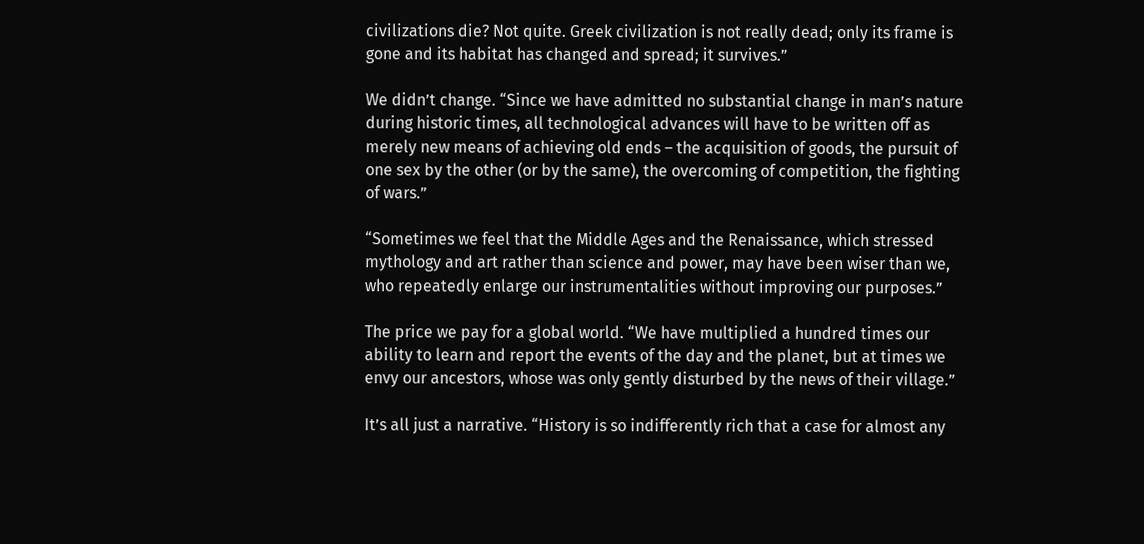civilizations die? Not quite. Greek civilization is not really dead; only its frame is gone and its habitat has changed and spread; it survives.”

We didn’t change. “Since we have admitted no substantial change in man’s nature during historic times, all technological advances will have to be written off as merely new means of achieving old ends – the acquisition of goods, the pursuit of one sex by the other (or by the same), the overcoming of competition, the fighting of wars.”

“Sometimes we feel that the Middle Ages and the Renaissance, which stressed mythology and art rather than science and power, may have been wiser than we, who repeatedly enlarge our instrumentalities without improving our purposes.”

The price we pay for a global world. “We have multiplied a hundred times our ability to learn and report the events of the day and the planet, but at times we envy our ancestors, whose was only gently disturbed by the news of their village.”

It’s all just a narrative. “History is so indifferently rich that a case for almost any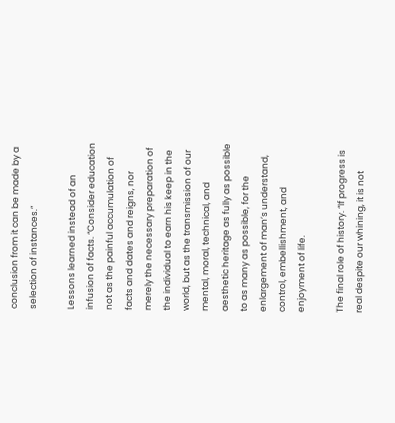conclusion from it can be made by a selection of instances.”

Lessons learned instead of an infusion of facts. “Consider education not as the painful accumulation of facts and dates and reigns, nor merely the necessary preparation of the individual to earn his keep in the world, but as the transmission of our mental, moral, technical, and aesthetic heritage as fully as possible to as many as possible, for the enlargement of man’s understand, control, embellishment, and enjoyment of life.

The final role of history. “If progress is real despite our whining, it is not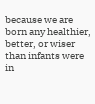because we are born any healthier, better, or wiser than infants were in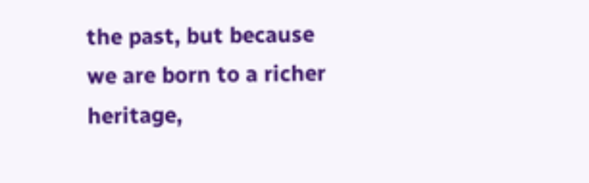the past, but because we are born to a richer heritage,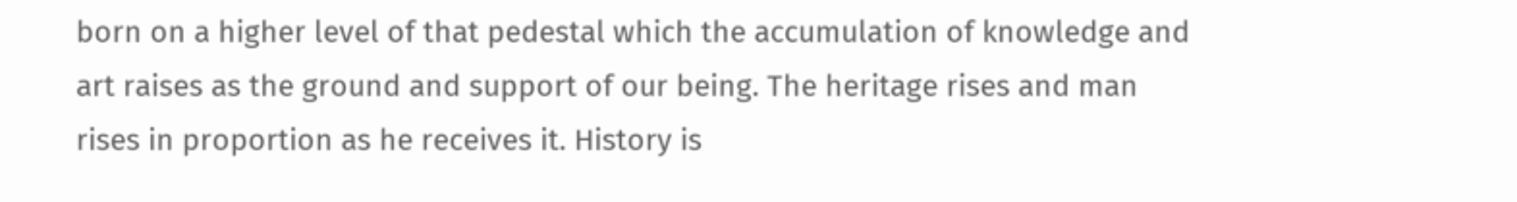born on a higher level of that pedestal which the accumulation of knowledge and art raises as the ground and support of our being. The heritage rises and man rises in proportion as he receives it. History is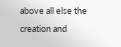above all else the creation and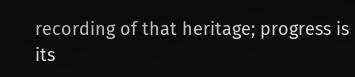recording of that heritage; progress is its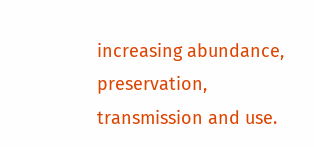increasing abundance, preservation, transmission and use.